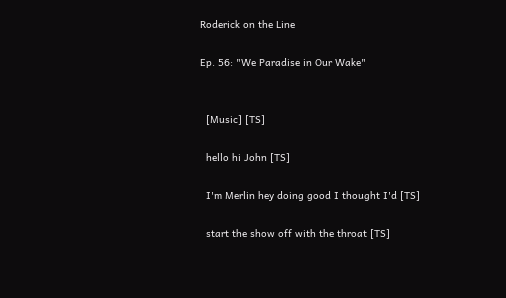Roderick on the Line

Ep. 56: "We Paradise in Our Wake"


  [Music] [TS]

  hello hi John [TS]

  I'm Merlin hey doing good I thought I'd [TS]

  start the show off with the throat [TS]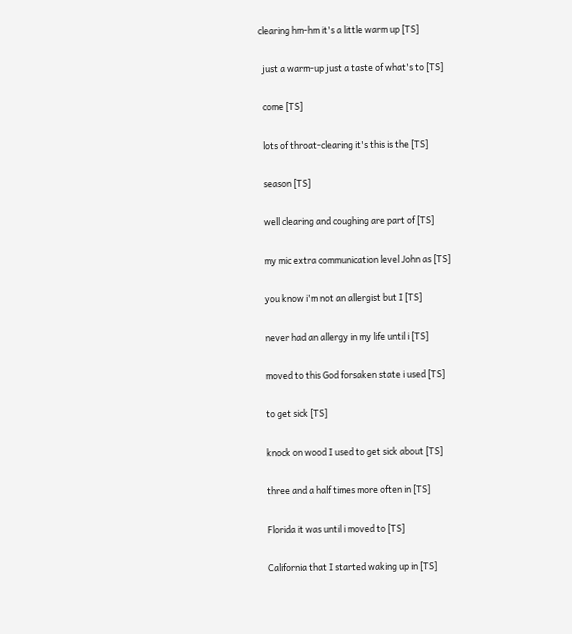clearing hm-hm it's a little warm up [TS]

  just a warm-up just a taste of what's to [TS]

  come [TS]

  lots of throat-clearing it's this is the [TS]

  season [TS]

  well clearing and coughing are part of [TS]

  my mic extra communication level John as [TS]

  you know i'm not an allergist but I [TS]

  never had an allergy in my life until i [TS]

  moved to this God forsaken state i used [TS]

  to get sick [TS]

  knock on wood I used to get sick about [TS]

  three and a half times more often in [TS]

  Florida it was until i moved to [TS]

  California that I started waking up in [TS]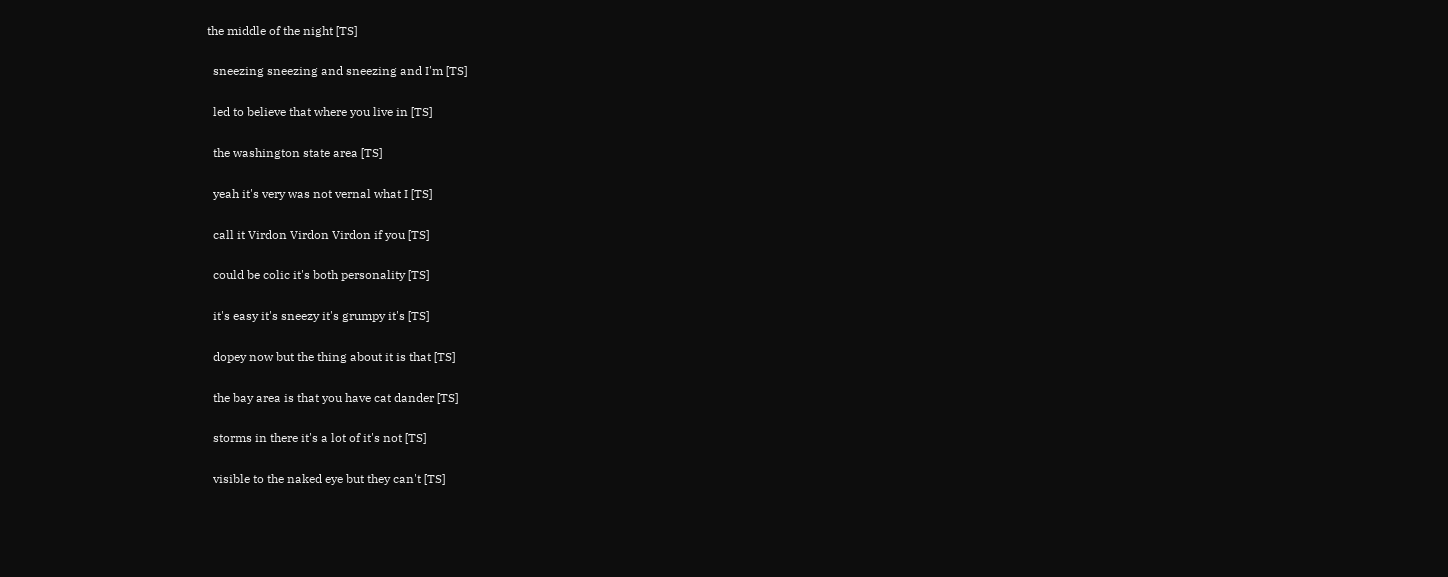the middle of the night [TS]

  sneezing sneezing and sneezing and I'm [TS]

  led to believe that where you live in [TS]

  the washington state area [TS]

  yeah it's very was not vernal what I [TS]

  call it Virdon Virdon Virdon if you [TS]

  could be colic it's both personality [TS]

  it's easy it's sneezy it's grumpy it's [TS]

  dopey now but the thing about it is that [TS]

  the bay area is that you have cat dander [TS]

  storms in there it's a lot of it's not [TS]

  visible to the naked eye but they can't [TS]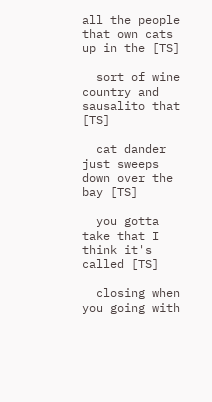all the people that own cats up in the [TS]

  sort of wine country and sausalito that [TS]

  cat dander just sweeps down over the bay [TS]

  you gotta take that I think it's called [TS]

  closing when you going with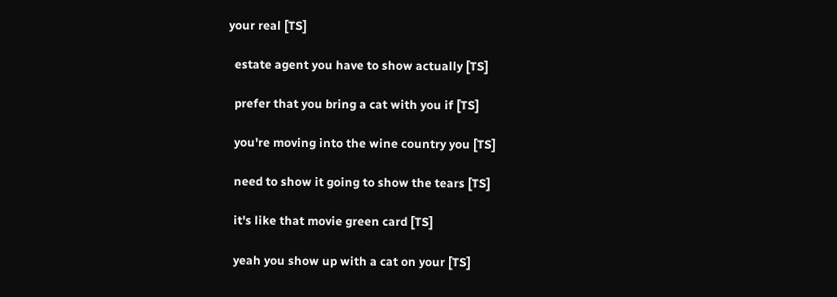your real [TS]

  estate agent you have to show actually [TS]

  prefer that you bring a cat with you if [TS]

  you're moving into the wine country you [TS]

  need to show it going to show the tears [TS]

  it's like that movie green card [TS]

  yeah you show up with a cat on your [TS]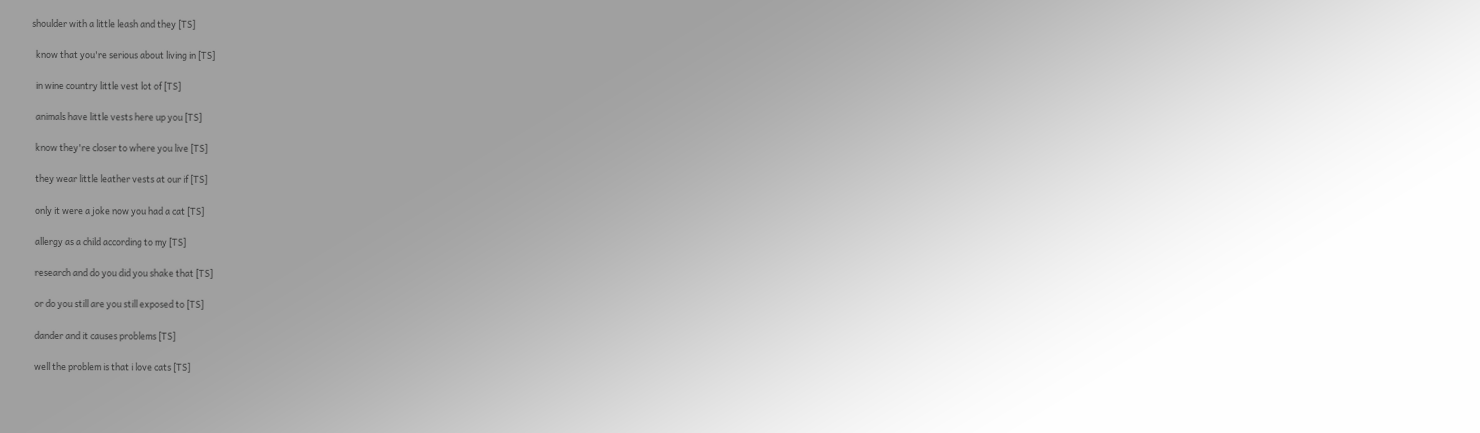shoulder with a little leash and they [TS]

  know that you're serious about living in [TS]

  in wine country little vest lot of [TS]

  animals have little vests here up you [TS]

  know they're closer to where you live [TS]

  they wear little leather vests at our if [TS]

  only it were a joke now you had a cat [TS]

  allergy as a child according to my [TS]

  research and do you did you shake that [TS]

  or do you still are you still exposed to [TS]

  dander and it causes problems [TS]

  well the problem is that i love cats [TS]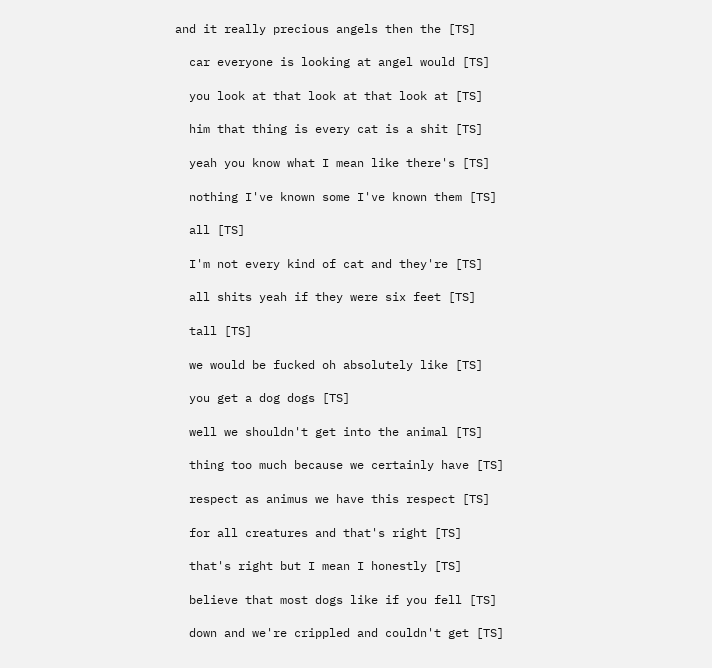and it really precious angels then the [TS]

  car everyone is looking at angel would [TS]

  you look at that look at that look at [TS]

  him that thing is every cat is a shit [TS]

  yeah you know what I mean like there's [TS]

  nothing I've known some I've known them [TS]

  all [TS]

  I'm not every kind of cat and they're [TS]

  all shits yeah if they were six feet [TS]

  tall [TS]

  we would be fucked oh absolutely like [TS]

  you get a dog dogs [TS]

  well we shouldn't get into the animal [TS]

  thing too much because we certainly have [TS]

  respect as animus we have this respect [TS]

  for all creatures and that's right [TS]

  that's right but I mean I honestly [TS]

  believe that most dogs like if you fell [TS]

  down and we're crippled and couldn't get [TS]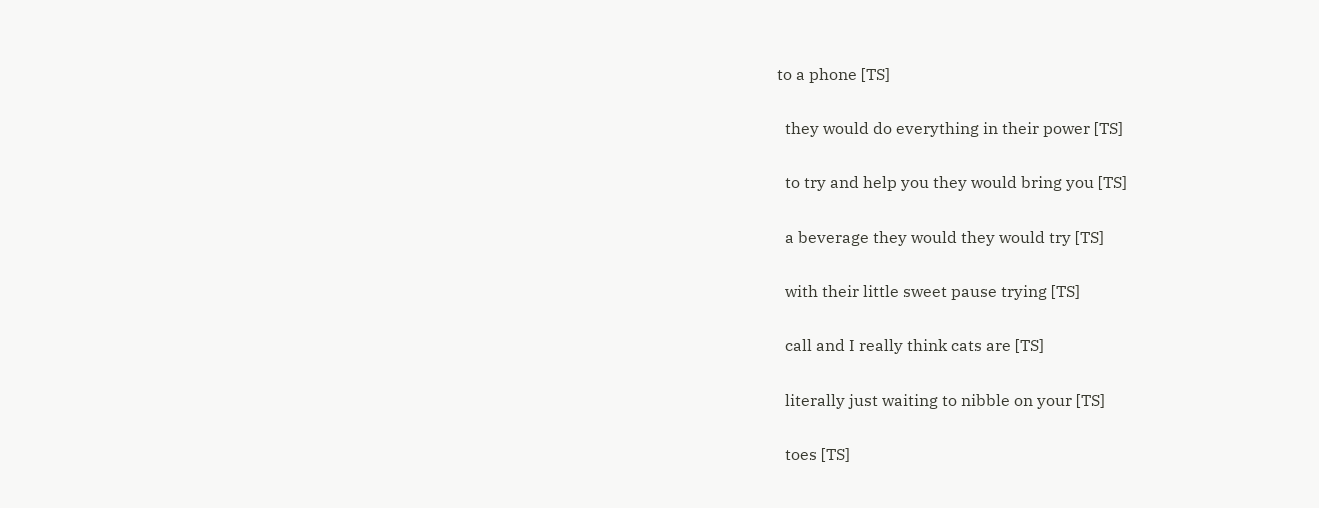to a phone [TS]

  they would do everything in their power [TS]

  to try and help you they would bring you [TS]

  a beverage they would they would try [TS]

  with their little sweet pause trying [TS]

  call and I really think cats are [TS]

  literally just waiting to nibble on your [TS]

  toes [TS]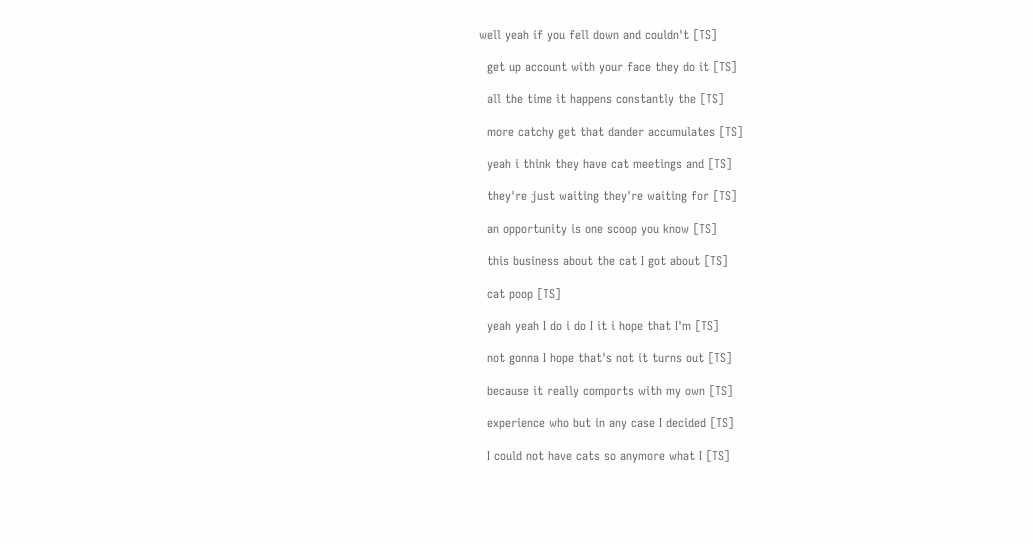well yeah if you fell down and couldn't [TS]

  get up account with your face they do it [TS]

  all the time it happens constantly the [TS]

  more catchy get that dander accumulates [TS]

  yeah i think they have cat meetings and [TS]

  they're just waiting they're waiting for [TS]

  an opportunity is one scoop you know [TS]

  this business about the cat I got about [TS]

  cat poop [TS]

  yeah yeah I do i do I it i hope that I'm [TS]

  not gonna I hope that's not it turns out [TS]

  because it really comports with my own [TS]

  experience who but in any case I decided [TS]

  I could not have cats so anymore what I [TS]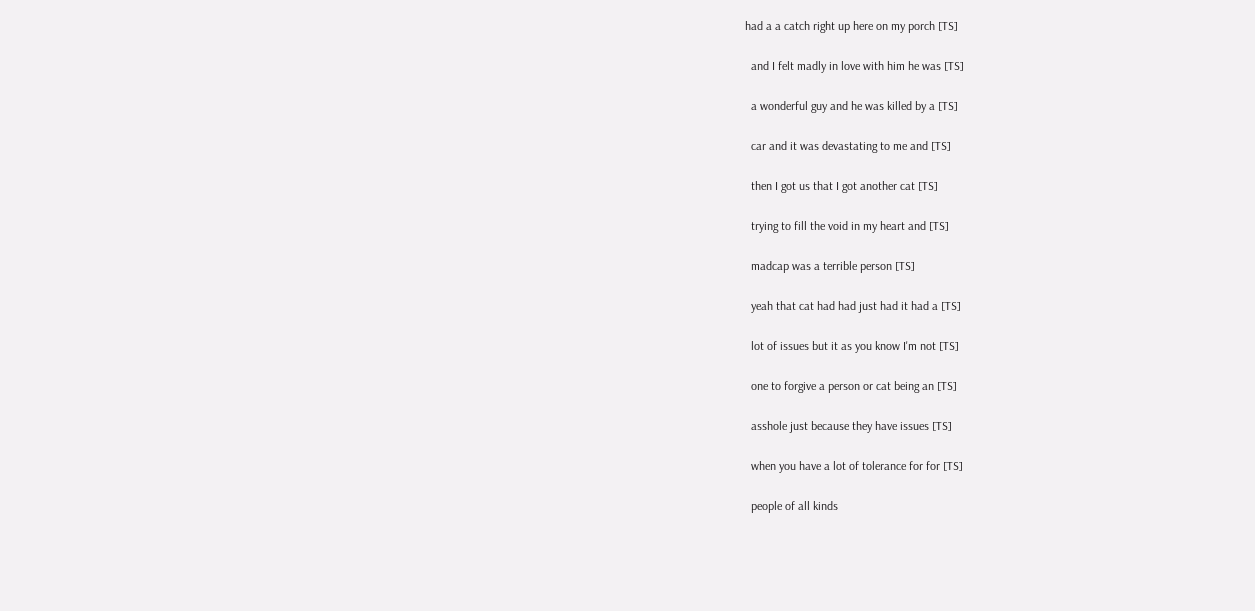had a a catch right up here on my porch [TS]

  and I felt madly in love with him he was [TS]

  a wonderful guy and he was killed by a [TS]

  car and it was devastating to me and [TS]

  then I got us that I got another cat [TS]

  trying to fill the void in my heart and [TS]

  madcap was a terrible person [TS]

  yeah that cat had had just had it had a [TS]

  lot of issues but it as you know I'm not [TS]

  one to forgive a person or cat being an [TS]

  asshole just because they have issues [TS]

  when you have a lot of tolerance for for [TS]

  people of all kinds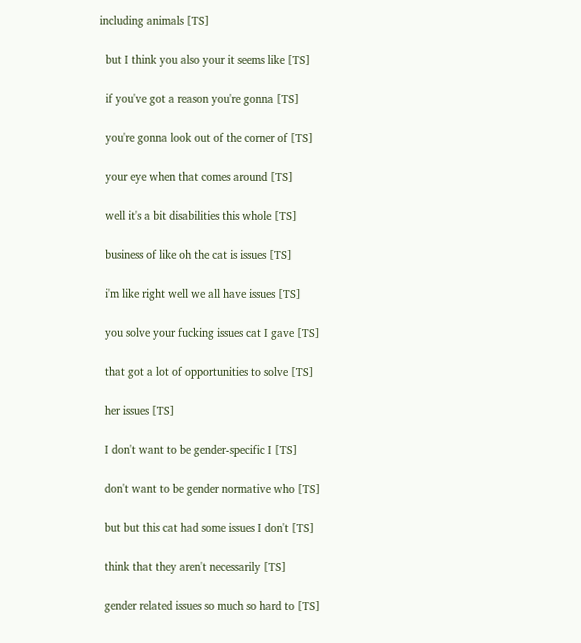including animals [TS]

  but I think you also your it seems like [TS]

  if you've got a reason you're gonna [TS]

  you're gonna look out of the corner of [TS]

  your eye when that comes around [TS]

  well it's a bit disabilities this whole [TS]

  business of like oh the cat is issues [TS]

  i'm like right well we all have issues [TS]

  you solve your fucking issues cat I gave [TS]

  that got a lot of opportunities to solve [TS]

  her issues [TS]

  I don't want to be gender-specific I [TS]

  don't want to be gender normative who [TS]

  but but this cat had some issues I don't [TS]

  think that they aren't necessarily [TS]

  gender related issues so much so hard to [TS]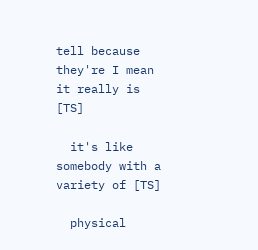tell because they're I mean it really is [TS]

  it's like somebody with a variety of [TS]

  physical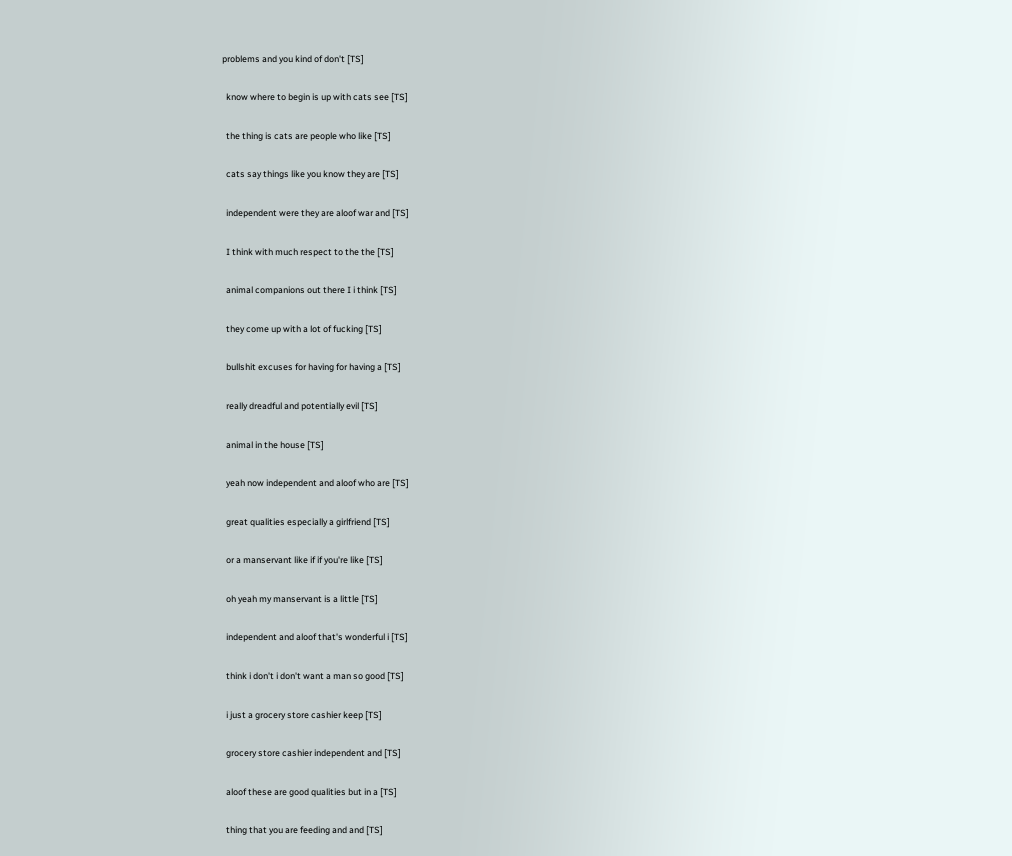problems and you kind of don't [TS]

  know where to begin is up with cats see [TS]

  the thing is cats are people who like [TS]

  cats say things like you know they are [TS]

  independent were they are aloof war and [TS]

  I think with much respect to the the [TS]

  animal companions out there I i think [TS]

  they come up with a lot of fucking [TS]

  bullshit excuses for having for having a [TS]

  really dreadful and potentially evil [TS]

  animal in the house [TS]

  yeah now independent and aloof who are [TS]

  great qualities especially a girlfriend [TS]

  or a manservant like if if you're like [TS]

  oh yeah my manservant is a little [TS]

  independent and aloof that's wonderful i [TS]

  think i don't i don't want a man so good [TS]

  i just a grocery store cashier keep [TS]

  grocery store cashier independent and [TS]

  aloof these are good qualities but in a [TS]

  thing that you are feeding and and [TS]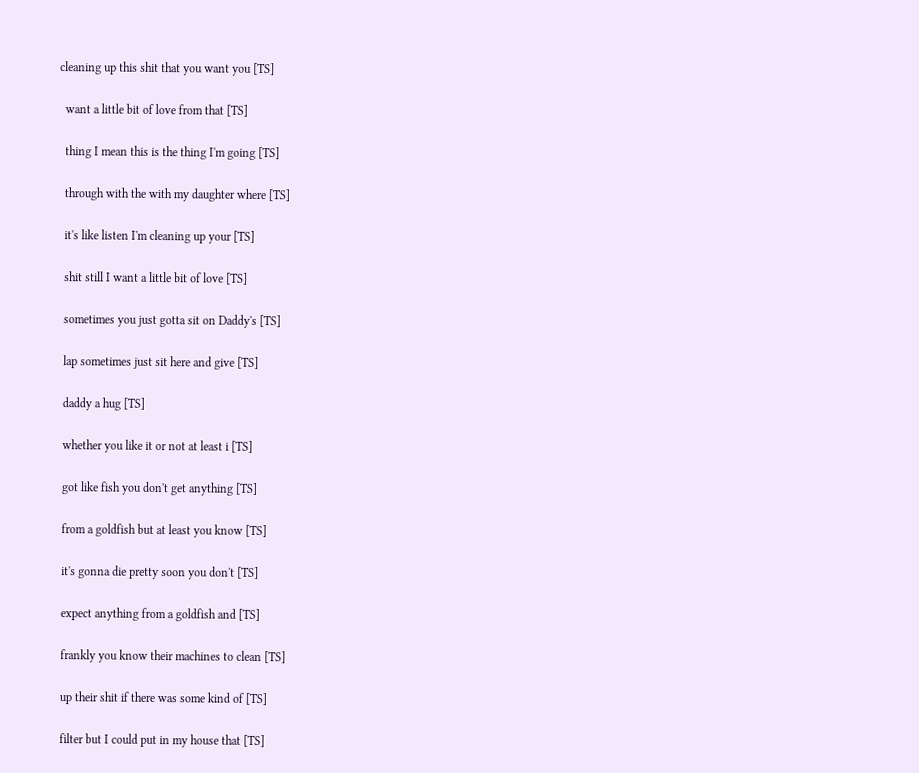cleaning up this shit that you want you [TS]

  want a little bit of love from that [TS]

  thing I mean this is the thing I'm going [TS]

  through with the with my daughter where [TS]

  it's like listen I'm cleaning up your [TS]

  shit still I want a little bit of love [TS]

  sometimes you just gotta sit on Daddy's [TS]

  lap sometimes just sit here and give [TS]

  daddy a hug [TS]

  whether you like it or not at least i [TS]

  got like fish you don't get anything [TS]

  from a goldfish but at least you know [TS]

  it's gonna die pretty soon you don't [TS]

  expect anything from a goldfish and [TS]

  frankly you know their machines to clean [TS]

  up their shit if there was some kind of [TS]

  filter but I could put in my house that [TS]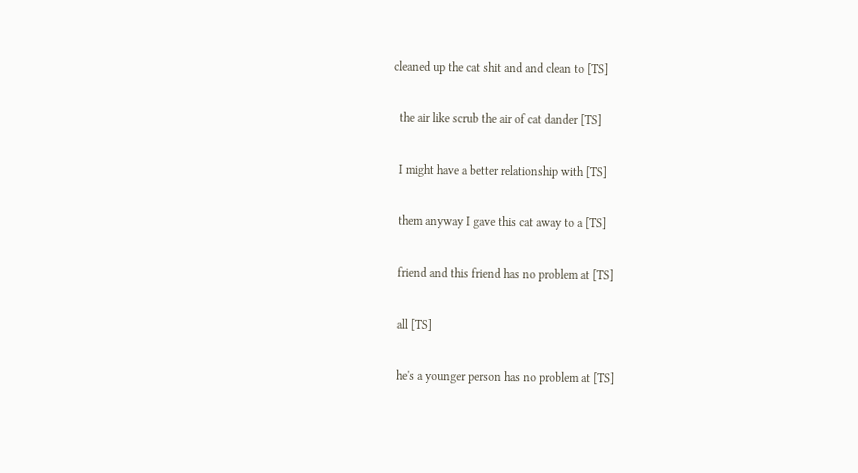cleaned up the cat shit and and clean to [TS]

  the air like scrub the air of cat dander [TS]

  I might have a better relationship with [TS]

  them anyway I gave this cat away to a [TS]

  friend and this friend has no problem at [TS]

  all [TS]

  he's a younger person has no problem at [TS]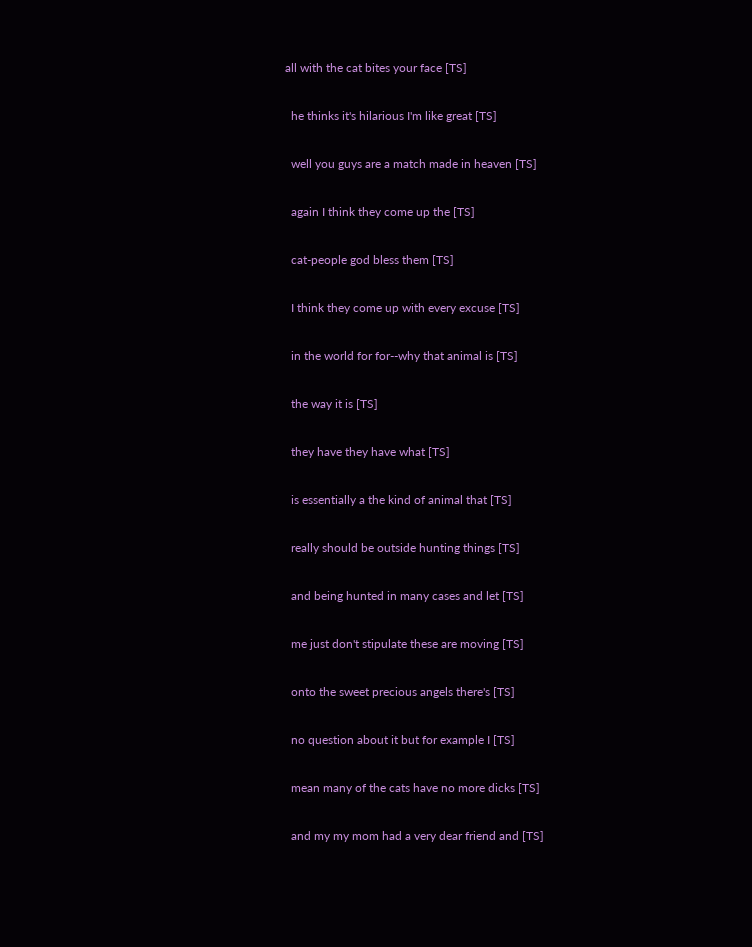all with the cat bites your face [TS]

  he thinks it's hilarious I'm like great [TS]

  well you guys are a match made in heaven [TS]

  again I think they come up the [TS]

  cat-people god bless them [TS]

  I think they come up with every excuse [TS]

  in the world for for--why that animal is [TS]

  the way it is [TS]

  they have they have what [TS]

  is essentially a the kind of animal that [TS]

  really should be outside hunting things [TS]

  and being hunted in many cases and let [TS]

  me just don't stipulate these are moving [TS]

  onto the sweet precious angels there's [TS]

  no question about it but for example I [TS]

  mean many of the cats have no more dicks [TS]

  and my my mom had a very dear friend and [TS]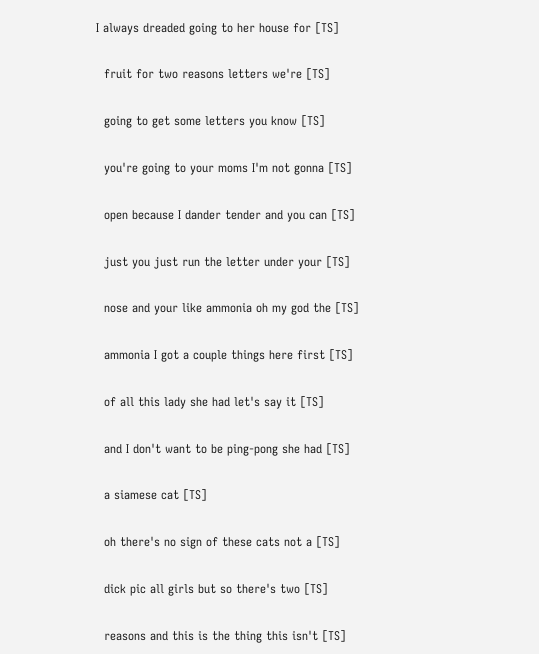I always dreaded going to her house for [TS]

  fruit for two reasons letters we're [TS]

  going to get some letters you know [TS]

  you're going to your moms I'm not gonna [TS]

  open because I dander tender and you can [TS]

  just you just run the letter under your [TS]

  nose and your like ammonia oh my god the [TS]

  ammonia I got a couple things here first [TS]

  of all this lady she had let's say it [TS]

  and I don't want to be ping-pong she had [TS]

  a siamese cat [TS]

  oh there's no sign of these cats not a [TS]

  dick pic all girls but so there's two [TS]

  reasons and this is the thing this isn't [TS]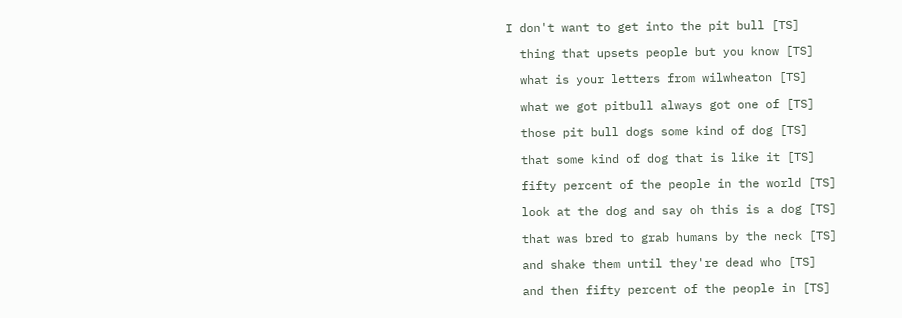I don't want to get into the pit bull [TS]

  thing that upsets people but you know [TS]

  what is your letters from wilwheaton [TS]

  what we got pitbull always got one of [TS]

  those pit bull dogs some kind of dog [TS]

  that some kind of dog that is like it [TS]

  fifty percent of the people in the world [TS]

  look at the dog and say oh this is a dog [TS]

  that was bred to grab humans by the neck [TS]

  and shake them until they're dead who [TS]

  and then fifty percent of the people in [TS]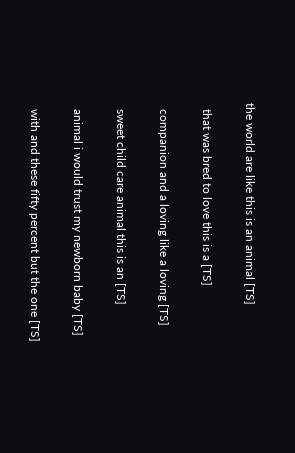the world are like this is an animal [TS]

  that was bred to love this is a [TS]

  companion and a loving like a loving [TS]

  sweet child care animal this is an [TS]

  animal i would trust my newborn baby [TS]

  with and these fifty percent but the one [TS]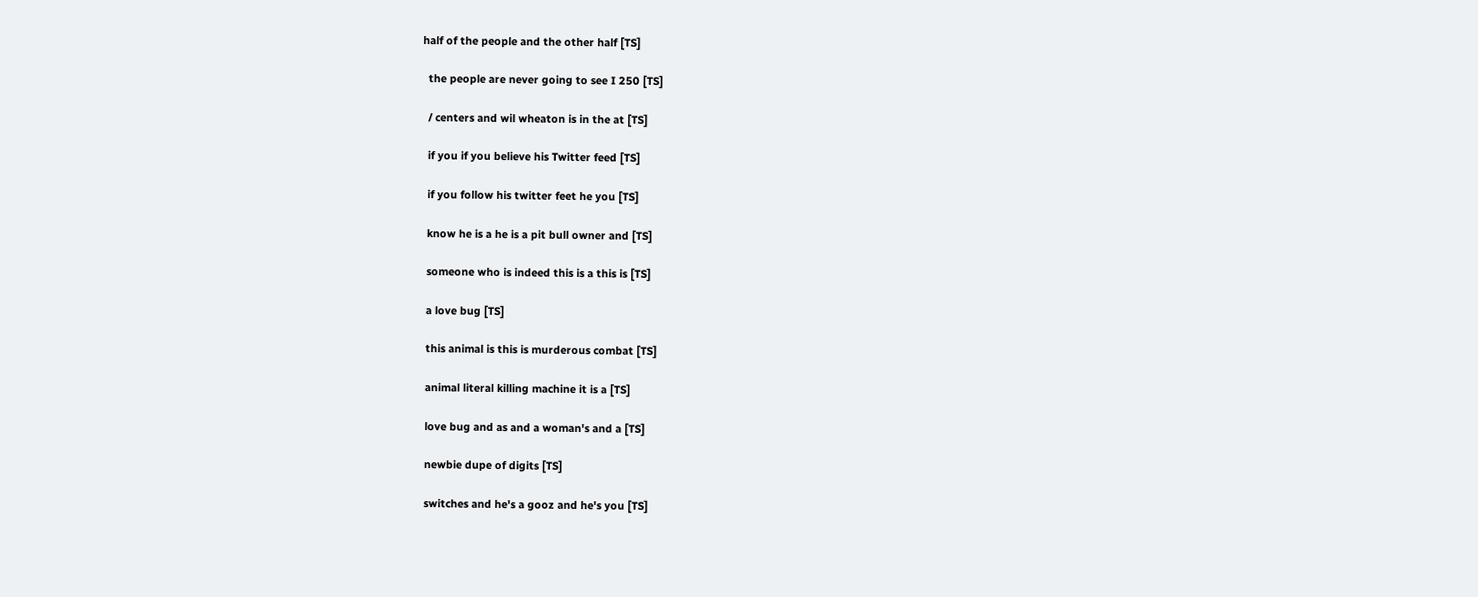half of the people and the other half [TS]

  the people are never going to see I 250 [TS]

  / centers and wil wheaton is in the at [TS]

  if you if you believe his Twitter feed [TS]

  if you follow his twitter feet he you [TS]

  know he is a he is a pit bull owner and [TS]

  someone who is indeed this is a this is [TS]

  a love bug [TS]

  this animal is this is murderous combat [TS]

  animal literal killing machine it is a [TS]

  love bug and as and a woman's and a [TS]

  newbie dupe of digits [TS]

  switches and he's a gooz and he's you [TS]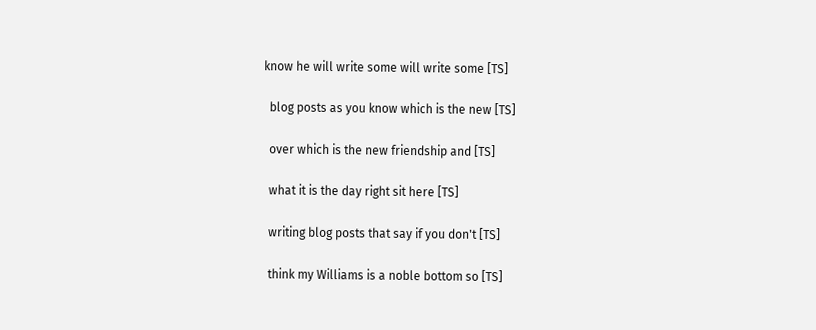know he will write some will write some [TS]

  blog posts as you know which is the new [TS]

  over which is the new friendship and [TS]

  what it is the day right sit here [TS]

  writing blog posts that say if you don't [TS]

  think my Williams is a noble bottom so [TS]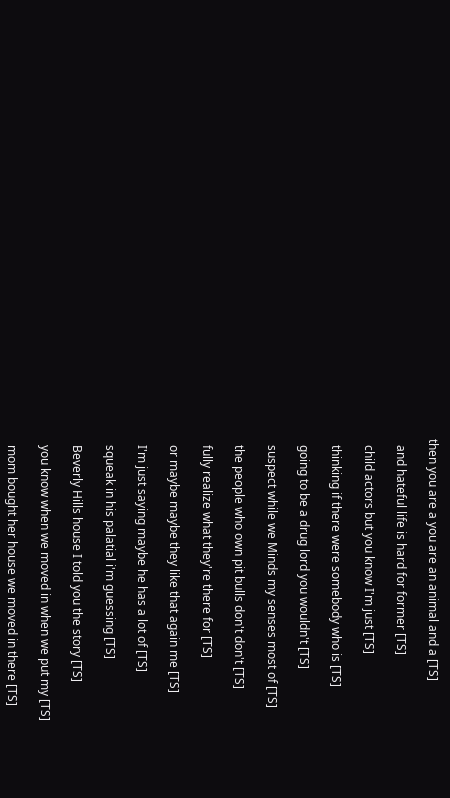then you are a you are an animal and a [TS]

  and hateful life is hard for former [TS]

  child actors but you know I'm just [TS]

  thinking if there were somebody who is [TS]

  going to be a drug lord you wouldn't [TS]

  suspect while we Minds my senses most of [TS]

  the people who own pit bulls don't don't [TS]

  fully realize what they're there for [TS]

  or maybe maybe they like that again me [TS]

  I'm just saying maybe he has a lot of [TS]

  squeak in his palatial i'm guessing [TS]

  Beverly Hills house I told you the story [TS]

  you know when we moved in when we put my [TS]

  mom bought her house we moved in there [TS]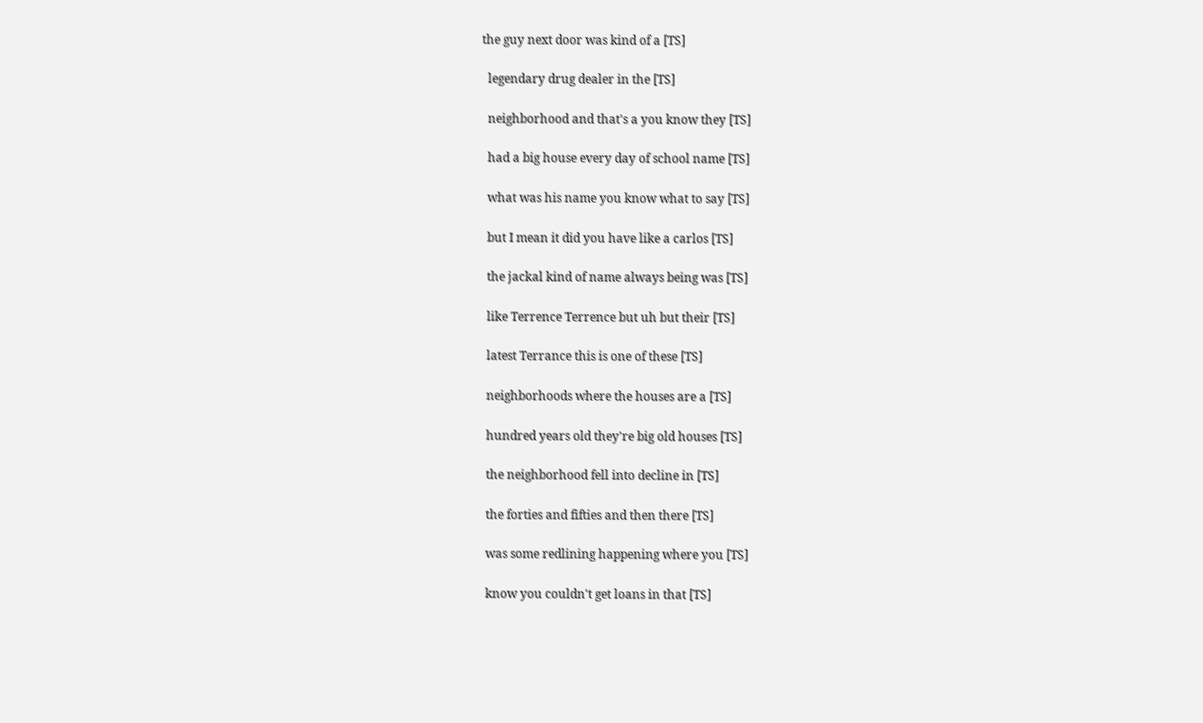the guy next door was kind of a [TS]

  legendary drug dealer in the [TS]

  neighborhood and that's a you know they [TS]

  had a big house every day of school name [TS]

  what was his name you know what to say [TS]

  but I mean it did you have like a carlos [TS]

  the jackal kind of name always being was [TS]

  like Terrence Terrence but uh but their [TS]

  latest Terrance this is one of these [TS]

  neighborhoods where the houses are a [TS]

  hundred years old they're big old houses [TS]

  the neighborhood fell into decline in [TS]

  the forties and fifties and then there [TS]

  was some redlining happening where you [TS]

  know you couldn't get loans in that [TS]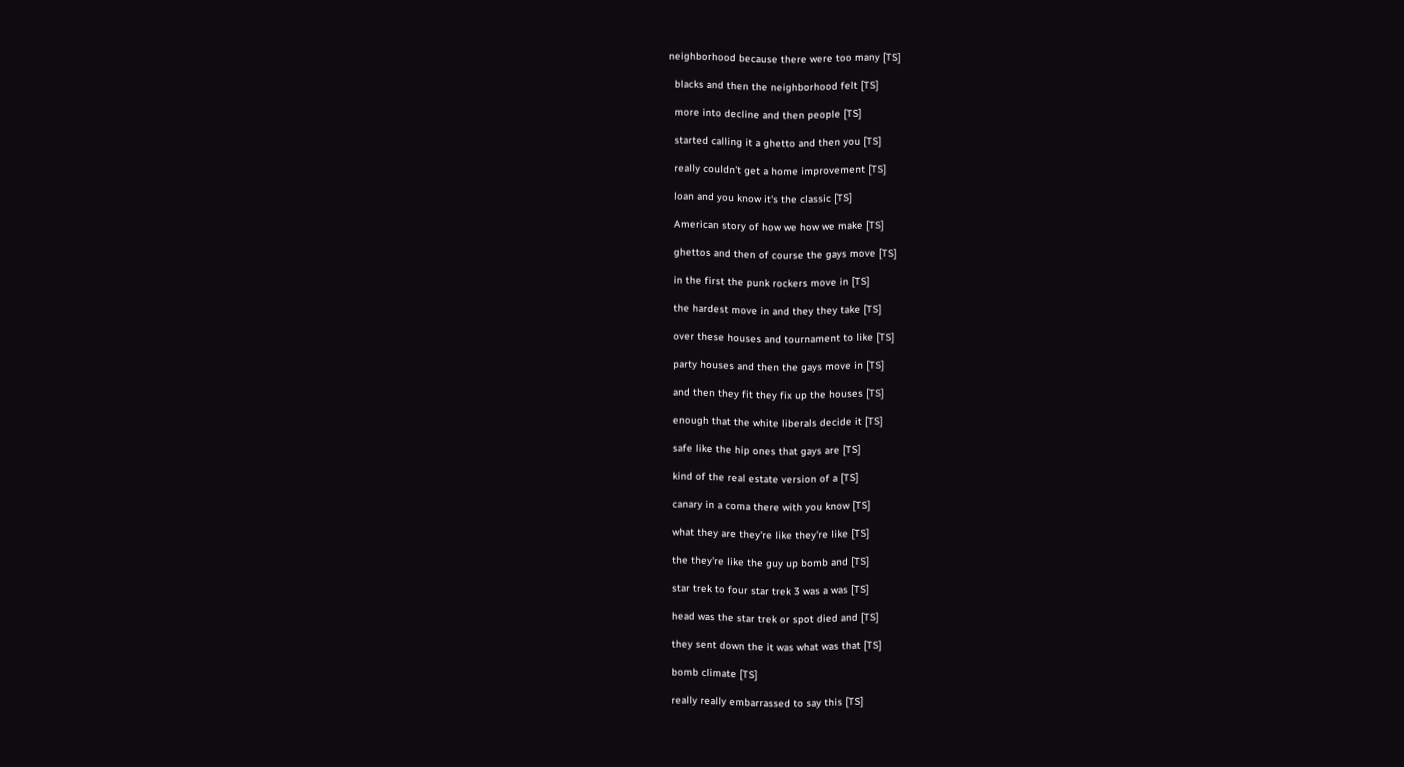neighborhood because there were too many [TS]

  blacks and then the neighborhood felt [TS]

  more into decline and then people [TS]

  started calling it a ghetto and then you [TS]

  really couldn't get a home improvement [TS]

  loan and you know it's the classic [TS]

  American story of how we how we make [TS]

  ghettos and then of course the gays move [TS]

  in the first the punk rockers move in [TS]

  the hardest move in and they they take [TS]

  over these houses and tournament to like [TS]

  party houses and then the gays move in [TS]

  and then they fit they fix up the houses [TS]

  enough that the white liberals decide it [TS]

  safe like the hip ones that gays are [TS]

  kind of the real estate version of a [TS]

  canary in a coma there with you know [TS]

  what they are they're like they're like [TS]

  the they're like the guy up bomb and [TS]

  star trek to four star trek 3 was a was [TS]

  head was the star trek or spot died and [TS]

  they sent down the it was what was that [TS]

  bomb climate [TS]

  really really embarrassed to say this [TS]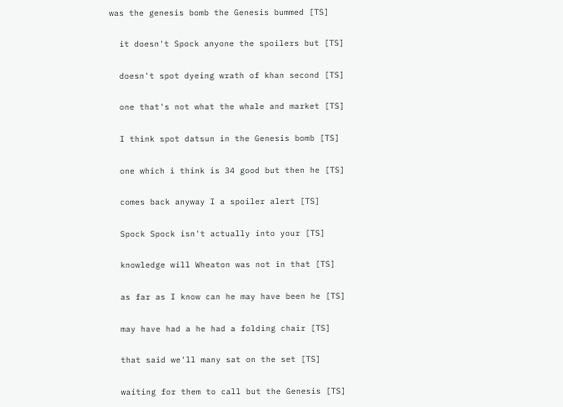was the genesis bomb the Genesis bummed [TS]

  it doesn't Spock anyone the spoilers but [TS]

  doesn't spot dyeing wrath of khan second [TS]

  one that's not what the whale and market [TS]

  I think spot datsun in the Genesis bomb [TS]

  one which i think is 34 good but then he [TS]

  comes back anyway I a spoiler alert [TS]

  Spock Spock isn't actually into your [TS]

  knowledge will Wheaton was not in that [TS]

  as far as I know can he may have been he [TS]

  may have had a he had a folding chair [TS]

  that said we'll many sat on the set [TS]

  waiting for them to call but the Genesis [TS]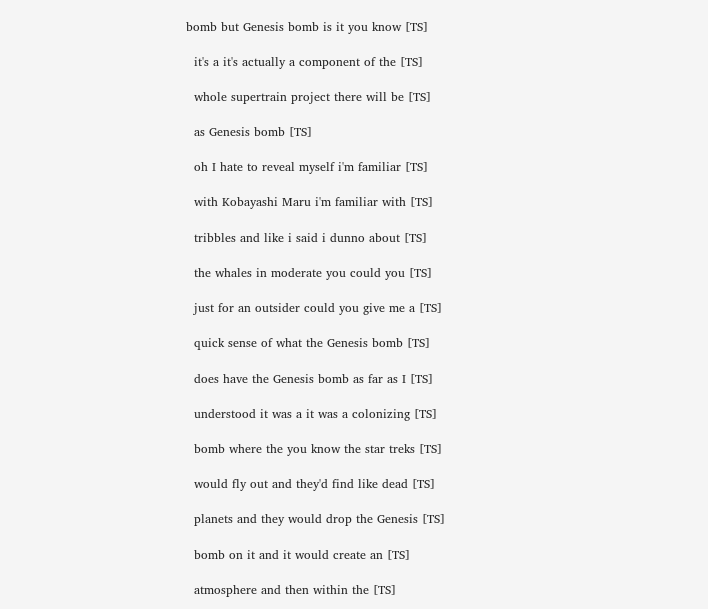bomb but Genesis bomb is it you know [TS]

  it's a it's actually a component of the [TS]

  whole supertrain project there will be [TS]

  as Genesis bomb [TS]

  oh I hate to reveal myself i'm familiar [TS]

  with Kobayashi Maru i'm familiar with [TS]

  tribbles and like i said i dunno about [TS]

  the whales in moderate you could you [TS]

  just for an outsider could you give me a [TS]

  quick sense of what the Genesis bomb [TS]

  does have the Genesis bomb as far as I [TS]

  understood it was a it was a colonizing [TS]

  bomb where the you know the star treks [TS]

  would fly out and they'd find like dead [TS]

  planets and they would drop the Genesis [TS]

  bomb on it and it would create an [TS]

  atmosphere and then within the [TS]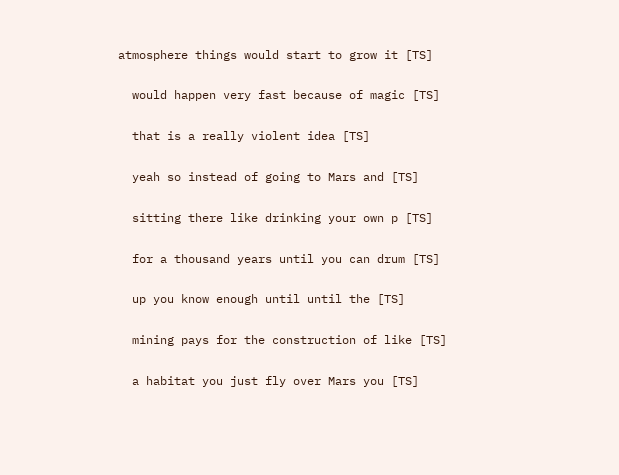atmosphere things would start to grow it [TS]

  would happen very fast because of magic [TS]

  that is a really violent idea [TS]

  yeah so instead of going to Mars and [TS]

  sitting there like drinking your own p [TS]

  for a thousand years until you can drum [TS]

  up you know enough until until the [TS]

  mining pays for the construction of like [TS]

  a habitat you just fly over Mars you [TS]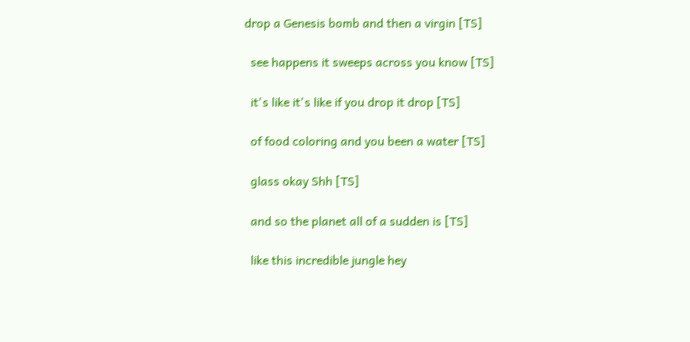drop a Genesis bomb and then a virgin [TS]

  see happens it sweeps across you know [TS]

  it's like it's like if you drop it drop [TS]

  of food coloring and you been a water [TS]

  glass okay Shh [TS]

  and so the planet all of a sudden is [TS]

  like this incredible jungle hey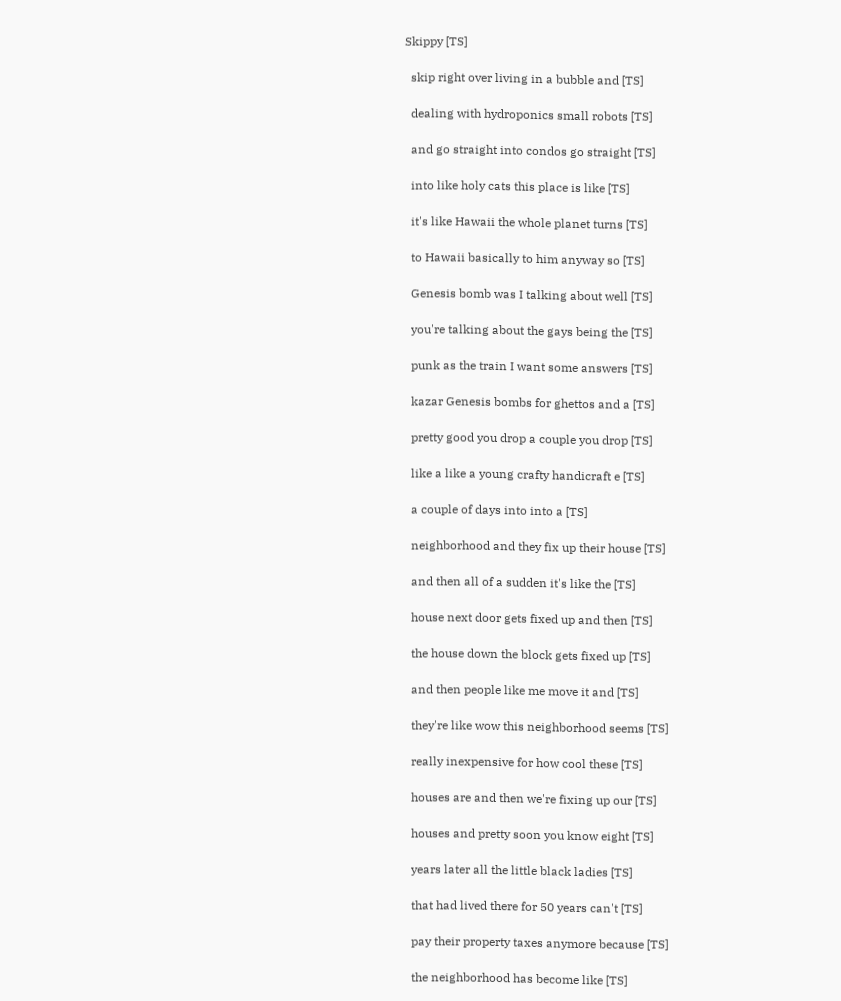Skippy [TS]

  skip right over living in a bubble and [TS]

  dealing with hydroponics small robots [TS]

  and go straight into condos go straight [TS]

  into like holy cats this place is like [TS]

  it's like Hawaii the whole planet turns [TS]

  to Hawaii basically to him anyway so [TS]

  Genesis bomb was I talking about well [TS]

  you're talking about the gays being the [TS]

  punk as the train I want some answers [TS]

  kazar Genesis bombs for ghettos and a [TS]

  pretty good you drop a couple you drop [TS]

  like a like a young crafty handicraft e [TS]

  a couple of days into into a [TS]

  neighborhood and they fix up their house [TS]

  and then all of a sudden it's like the [TS]

  house next door gets fixed up and then [TS]

  the house down the block gets fixed up [TS]

  and then people like me move it and [TS]

  they're like wow this neighborhood seems [TS]

  really inexpensive for how cool these [TS]

  houses are and then we're fixing up our [TS]

  houses and pretty soon you know eight [TS]

  years later all the little black ladies [TS]

  that had lived there for 50 years can't [TS]

  pay their property taxes anymore because [TS]

  the neighborhood has become like [TS]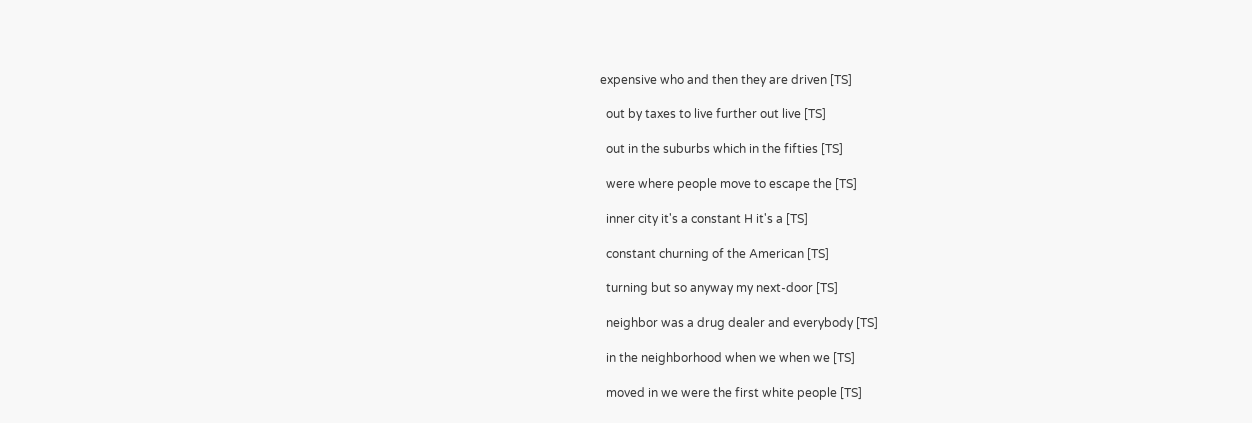expensive who and then they are driven [TS]

  out by taxes to live further out live [TS]

  out in the suburbs which in the fifties [TS]

  were where people move to escape the [TS]

  inner city it's a constant H it's a [TS]

  constant churning of the American [TS]

  turning but so anyway my next-door [TS]

  neighbor was a drug dealer and everybody [TS]

  in the neighborhood when we when we [TS]

  moved in we were the first white people [TS]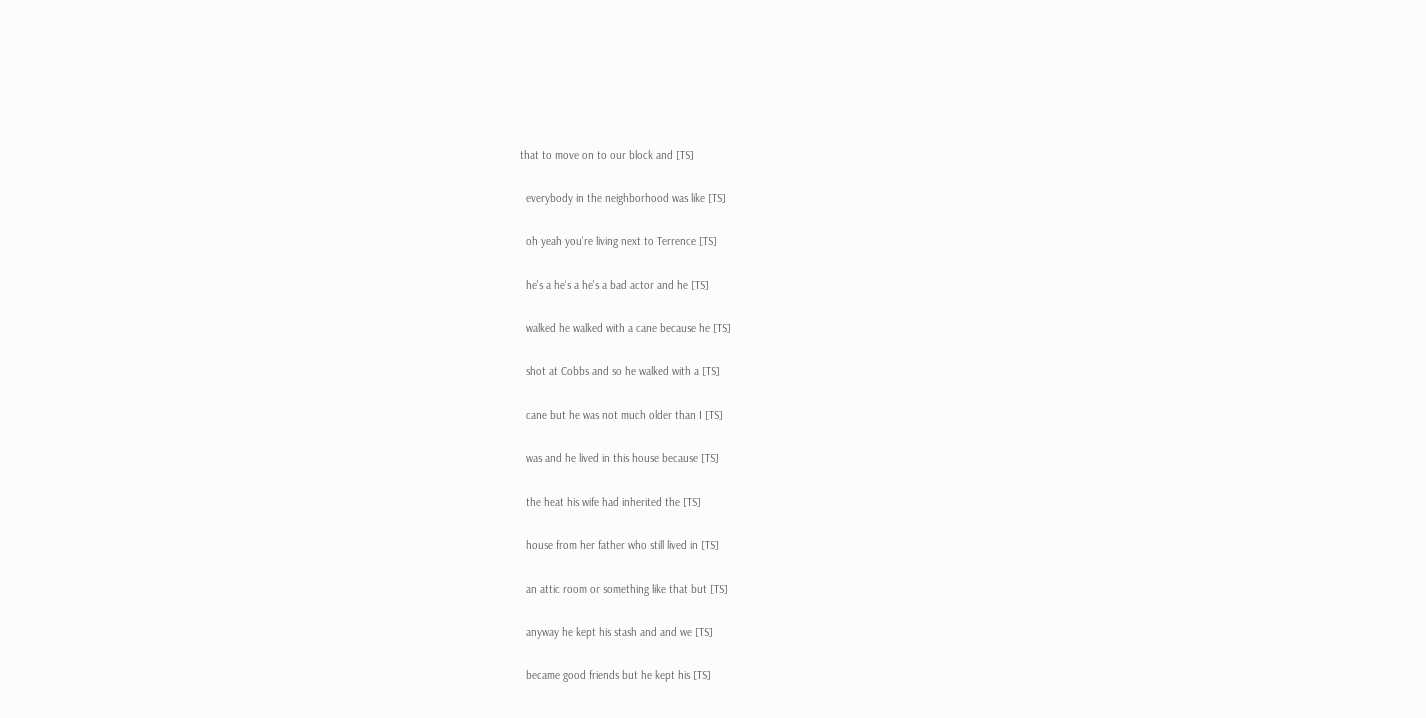that to move on to our block and [TS]

  everybody in the neighborhood was like [TS]

  oh yeah you're living next to Terrence [TS]

  he's a he's a he's a bad actor and he [TS]

  walked he walked with a cane because he [TS]

  shot at Cobbs and so he walked with a [TS]

  cane but he was not much older than I [TS]

  was and he lived in this house because [TS]

  the heat his wife had inherited the [TS]

  house from her father who still lived in [TS]

  an attic room or something like that but [TS]

  anyway he kept his stash and and we [TS]

  became good friends but he kept his [TS]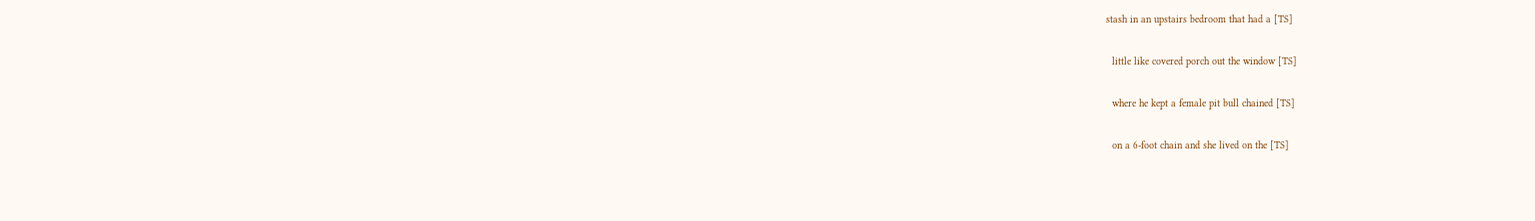stash in an upstairs bedroom that had a [TS]

  little like covered porch out the window [TS]

  where he kept a female pit bull chained [TS]

  on a 6-foot chain and she lived on the [TS]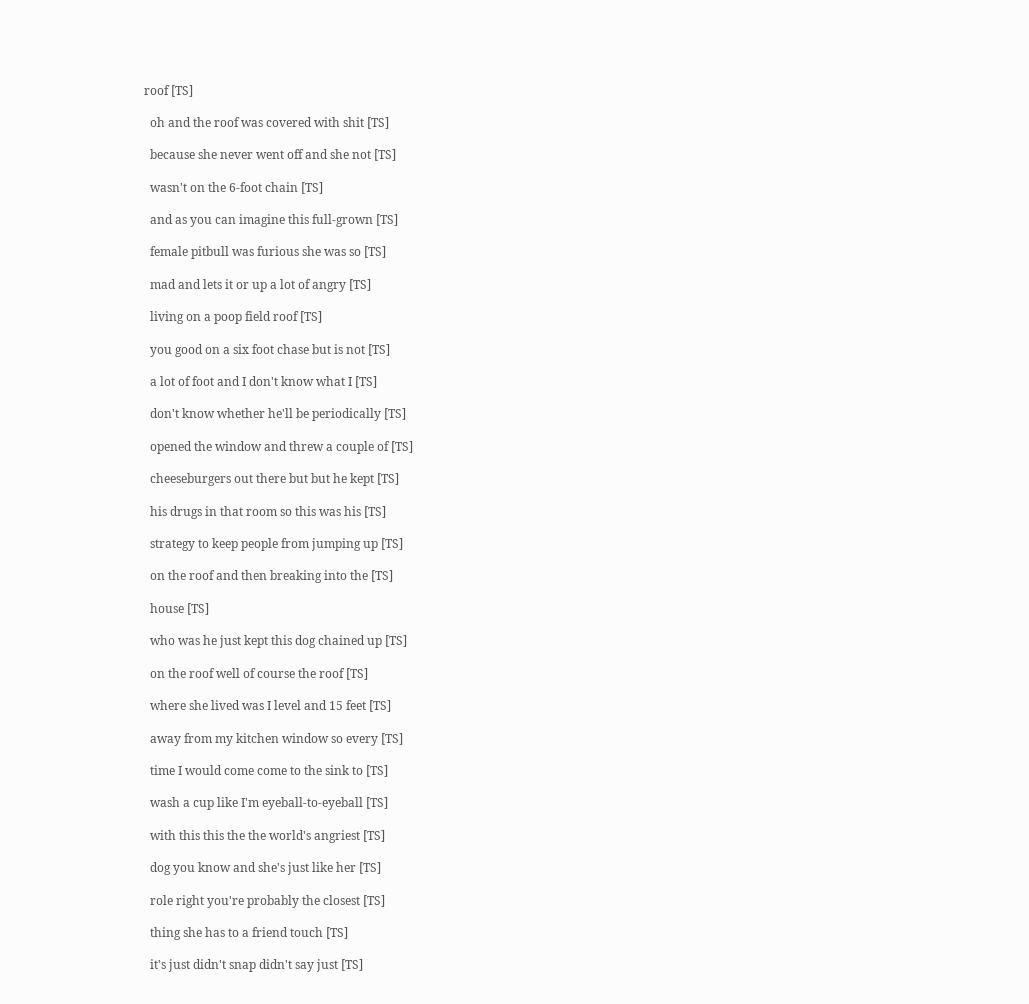roof [TS]

  oh and the roof was covered with shit [TS]

  because she never went off and she not [TS]

  wasn't on the 6-foot chain [TS]

  and as you can imagine this full-grown [TS]

  female pitbull was furious she was so [TS]

  mad and lets it or up a lot of angry [TS]

  living on a poop field roof [TS]

  you good on a six foot chase but is not [TS]

  a lot of foot and I don't know what I [TS]

  don't know whether he'll be periodically [TS]

  opened the window and threw a couple of [TS]

  cheeseburgers out there but but he kept [TS]

  his drugs in that room so this was his [TS]

  strategy to keep people from jumping up [TS]

  on the roof and then breaking into the [TS]

  house [TS]

  who was he just kept this dog chained up [TS]

  on the roof well of course the roof [TS]

  where she lived was I level and 15 feet [TS]

  away from my kitchen window so every [TS]

  time I would come come to the sink to [TS]

  wash a cup like I'm eyeball-to-eyeball [TS]

  with this this the the world's angriest [TS]

  dog you know and she's just like her [TS]

  role right you're probably the closest [TS]

  thing she has to a friend touch [TS]

  it's just didn't snap didn't say just [TS]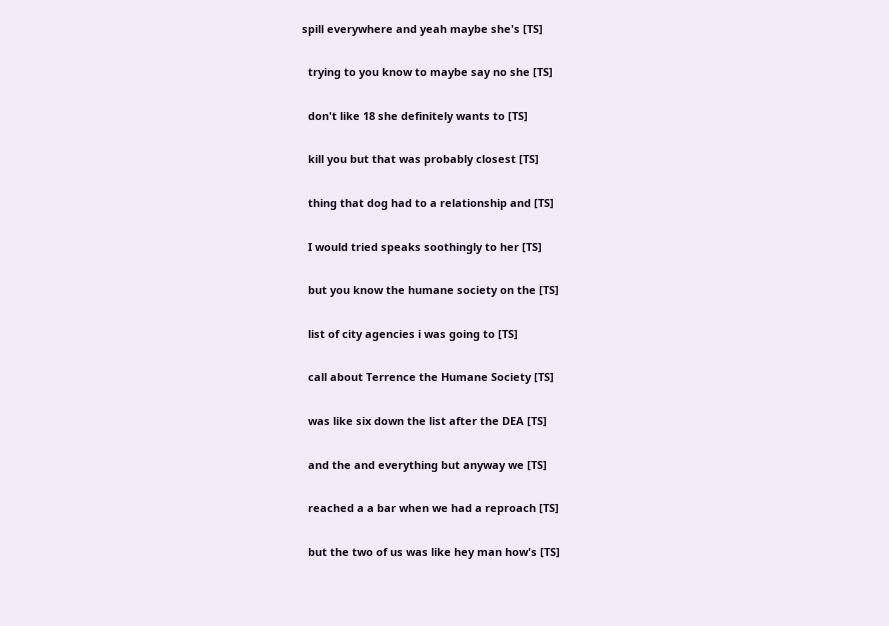spill everywhere and yeah maybe she's [TS]

  trying to you know to maybe say no she [TS]

  don't like 18 she definitely wants to [TS]

  kill you but that was probably closest [TS]

  thing that dog had to a relationship and [TS]

  I would tried speaks soothingly to her [TS]

  but you know the humane society on the [TS]

  list of city agencies i was going to [TS]

  call about Terrence the Humane Society [TS]

  was like six down the list after the DEA [TS]

  and the and everything but anyway we [TS]

  reached a a bar when we had a reproach [TS]

  but the two of us was like hey man how's [TS]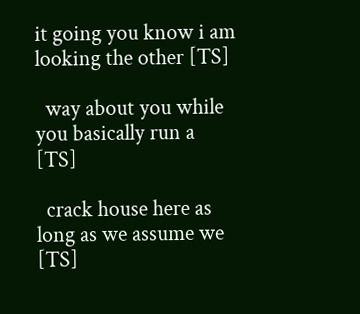it going you know i am looking the other [TS]

  way about you while you basically run a [TS]

  crack house here as long as we assume we [TS]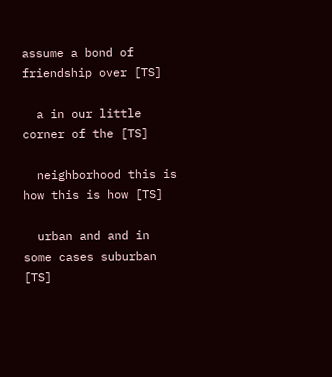assume a bond of friendship over [TS]

  a in our little corner of the [TS]

  neighborhood this is how this is how [TS]

  urban and and in some cases suburban [TS]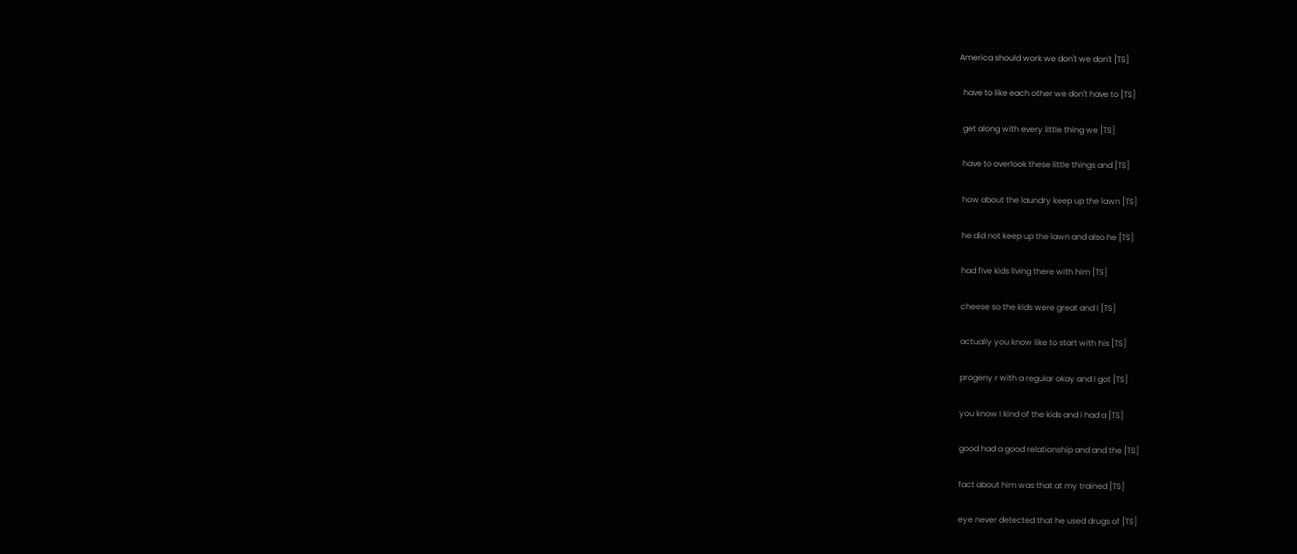America should work we don't we don't [TS]

  have to like each other we don't have to [TS]

  get along with every little thing we [TS]

  have to overlook these little things and [TS]

  how about the laundry keep up the lawn [TS]

  he did not keep up the lawn and also he [TS]

  had five kids living there with him [TS]

  cheese so the kids were great and I [TS]

  actually you know like to start with his [TS]

  progeny r with a regular okay and I got [TS]

  you know I kind of the kids and i had a [TS]

  good had a good relationship and and the [TS]

  fact about him was that at my trained [TS]

  eye never detected that he used drugs of [TS]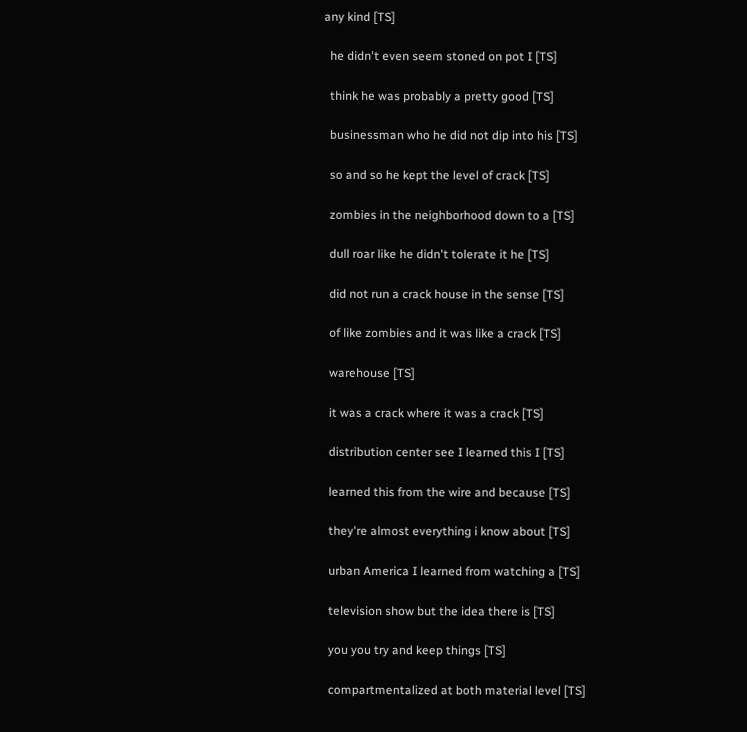any kind [TS]

  he didn't even seem stoned on pot I [TS]

  think he was probably a pretty good [TS]

  businessman who he did not dip into his [TS]

  so and so he kept the level of crack [TS]

  zombies in the neighborhood down to a [TS]

  dull roar like he didn't tolerate it he [TS]

  did not run a crack house in the sense [TS]

  of like zombies and it was like a crack [TS]

  warehouse [TS]

  it was a crack where it was a crack [TS]

  distribution center see I learned this I [TS]

  learned this from the wire and because [TS]

  they're almost everything i know about [TS]

  urban America I learned from watching a [TS]

  television show but the idea there is [TS]

  you you try and keep things [TS]

  compartmentalized at both material level [TS]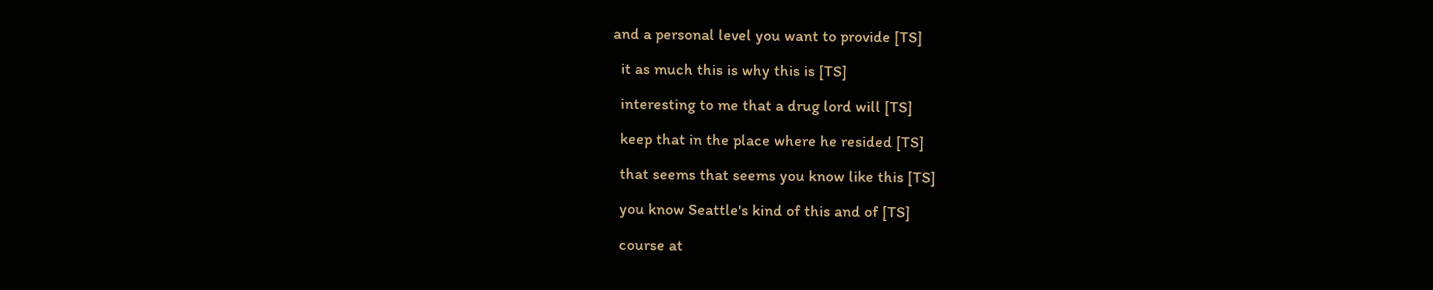and a personal level you want to provide [TS]

  it as much this is why this is [TS]

  interesting to me that a drug lord will [TS]

  keep that in the place where he resided [TS]

  that seems that seems you know like this [TS]

  you know Seattle's kind of this and of [TS]

  course at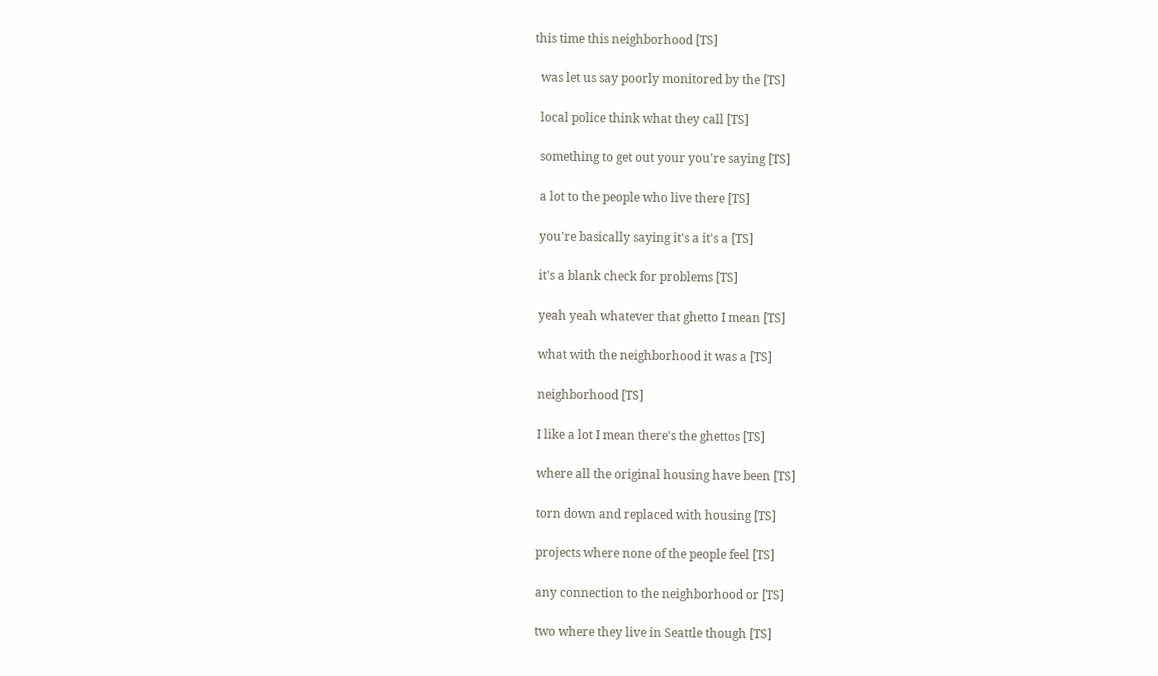this time this neighborhood [TS]

  was let us say poorly monitored by the [TS]

  local police think what they call [TS]

  something to get out your you're saying [TS]

  a lot to the people who live there [TS]

  you're basically saying it's a it's a [TS]

  it's a blank check for problems [TS]

  yeah yeah whatever that ghetto I mean [TS]

  what with the neighborhood it was a [TS]

  neighborhood [TS]

  I like a lot I mean there's the ghettos [TS]

  where all the original housing have been [TS]

  torn down and replaced with housing [TS]

  projects where none of the people feel [TS]

  any connection to the neighborhood or [TS]

  two where they live in Seattle though [TS]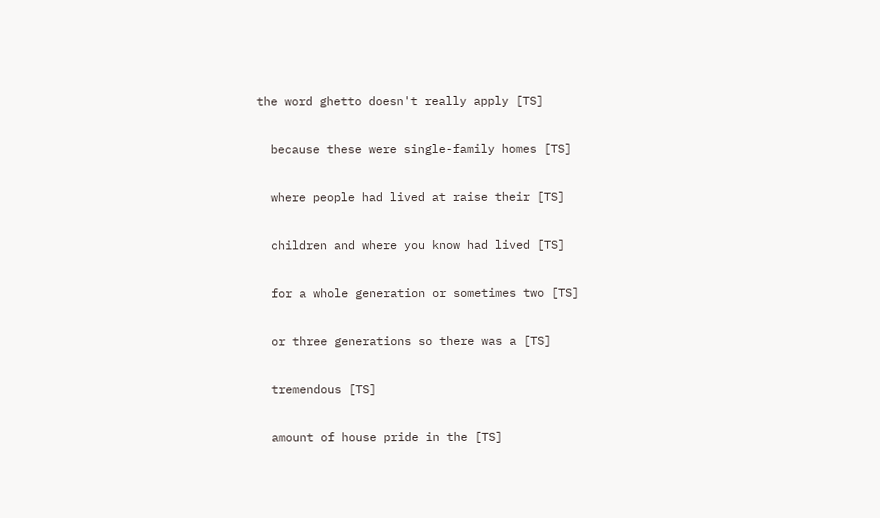the word ghetto doesn't really apply [TS]

  because these were single-family homes [TS]

  where people had lived at raise their [TS]

  children and where you know had lived [TS]

  for a whole generation or sometimes two [TS]

  or three generations so there was a [TS]

  tremendous [TS]

  amount of house pride in the [TS]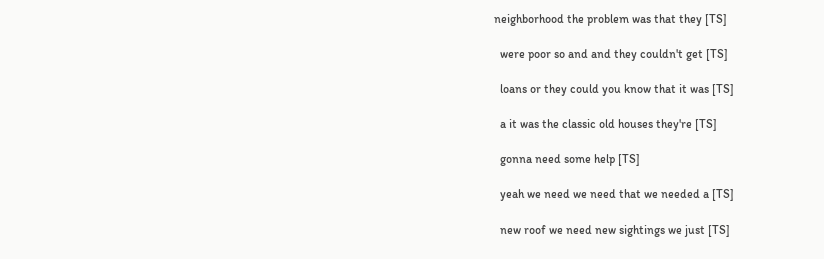neighborhood the problem was that they [TS]

  were poor so and and they couldn't get [TS]

  loans or they could you know that it was [TS]

  a it was the classic old houses they're [TS]

  gonna need some help [TS]

  yeah we need we need that we needed a [TS]

  new roof we need new sightings we just [TS]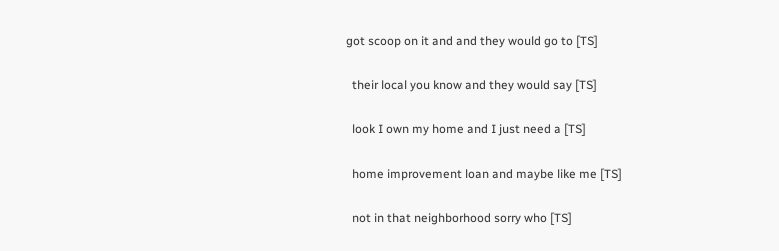got scoop on it and and they would go to [TS]

  their local you know and they would say [TS]

  look I own my home and I just need a [TS]

  home improvement loan and maybe like me [TS]

  not in that neighborhood sorry who [TS]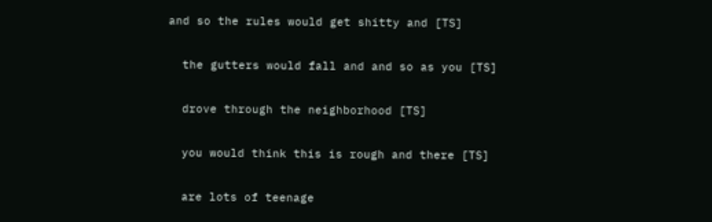and so the rules would get shitty and [TS]

  the gutters would fall and and so as you [TS]

  drove through the neighborhood [TS]

  you would think this is rough and there [TS]

  are lots of teenage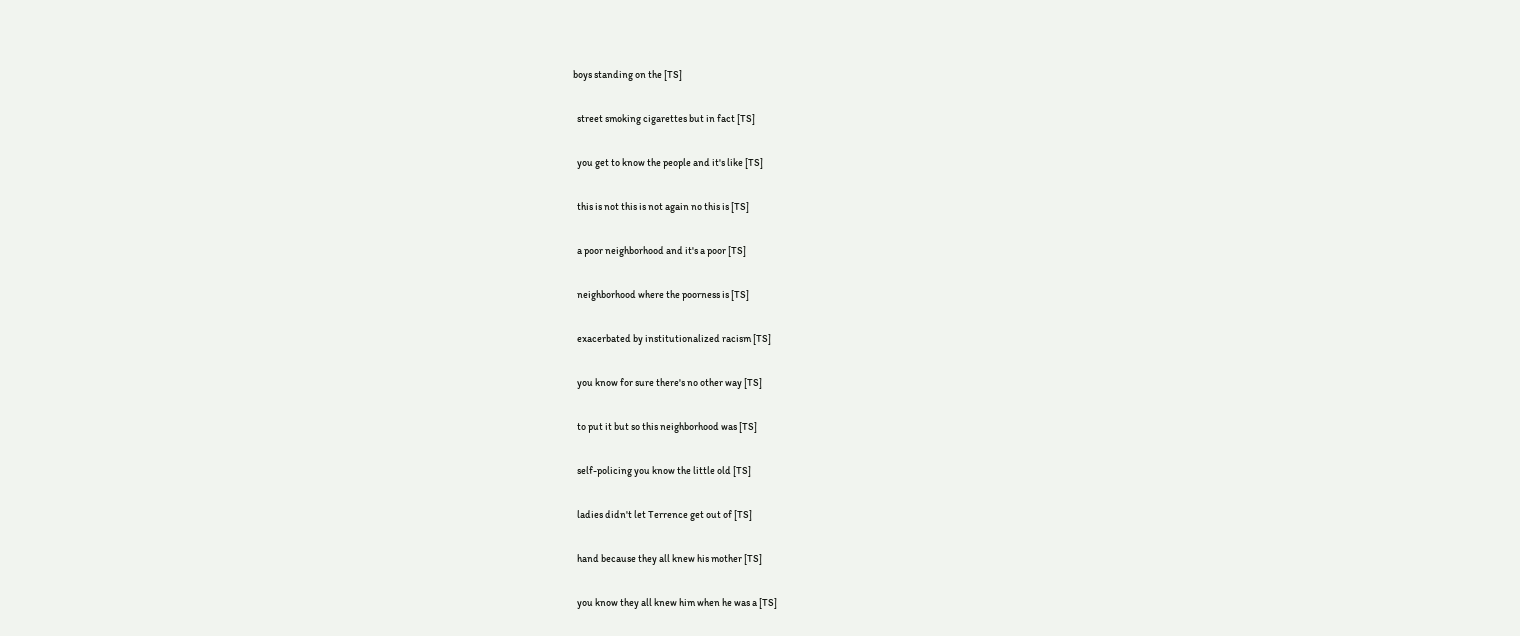boys standing on the [TS]

  street smoking cigarettes but in fact [TS]

  you get to know the people and it's like [TS]

  this is not this is not again no this is [TS]

  a poor neighborhood and it's a poor [TS]

  neighborhood where the poorness is [TS]

  exacerbated by institutionalized racism [TS]

  you know for sure there's no other way [TS]

  to put it but so this neighborhood was [TS]

  self-policing you know the little old [TS]

  ladies didn't let Terrence get out of [TS]

  hand because they all knew his mother [TS]

  you know they all knew him when he was a [TS]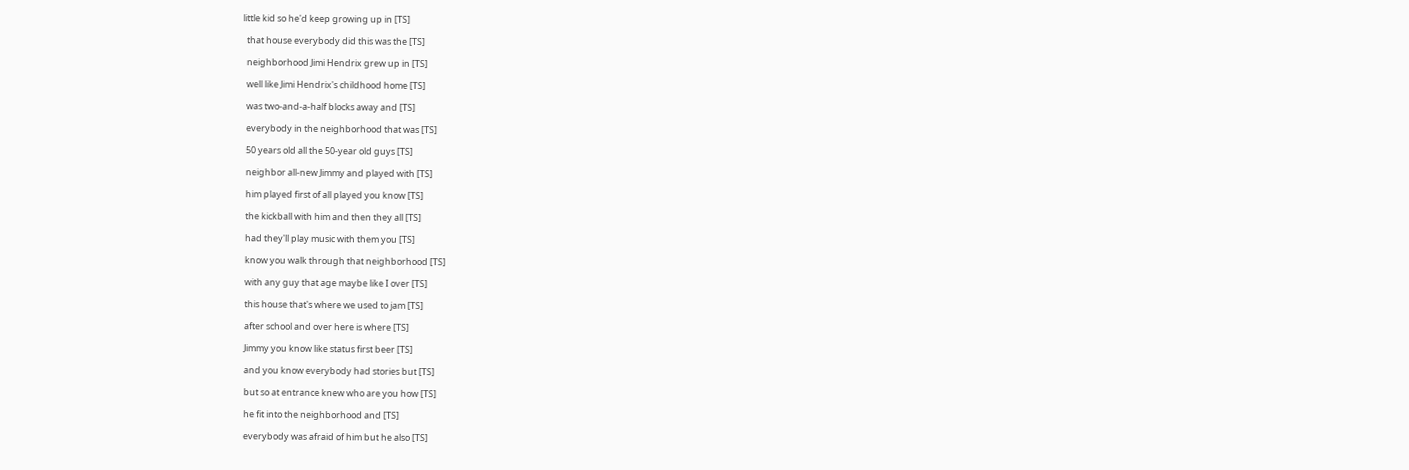little kid so he'd keep growing up in [TS]

  that house everybody did this was the [TS]

  neighborhood Jimi Hendrix grew up in [TS]

  well like Jimi Hendrix's childhood home [TS]

  was two-and-a-half blocks away and [TS]

  everybody in the neighborhood that was [TS]

  50 years old all the 50-year old guys [TS]

  neighbor all-new Jimmy and played with [TS]

  him played first of all played you know [TS]

  the kickball with him and then they all [TS]

  had they'll play music with them you [TS]

  know you walk through that neighborhood [TS]

  with any guy that age maybe like I over [TS]

  this house that's where we used to jam [TS]

  after school and over here is where [TS]

  Jimmy you know like status first beer [TS]

  and you know everybody had stories but [TS]

  but so at entrance knew who are you how [TS]

  he fit into the neighborhood and [TS]

  everybody was afraid of him but he also [TS]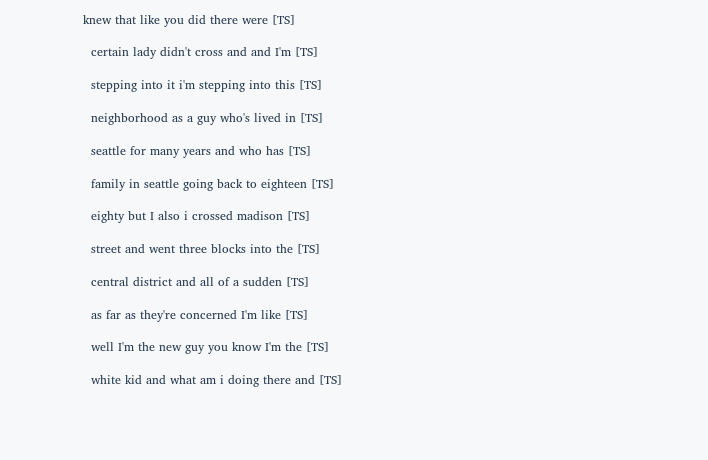knew that like you did there were [TS]

  certain lady didn't cross and and I'm [TS]

  stepping into it i'm stepping into this [TS]

  neighborhood as a guy who's lived in [TS]

  seattle for many years and who has [TS]

  family in seattle going back to eighteen [TS]

  eighty but I also i crossed madison [TS]

  street and went three blocks into the [TS]

  central district and all of a sudden [TS]

  as far as they're concerned I'm like [TS]

  well I'm the new guy you know I'm the [TS]

  white kid and what am i doing there and [TS]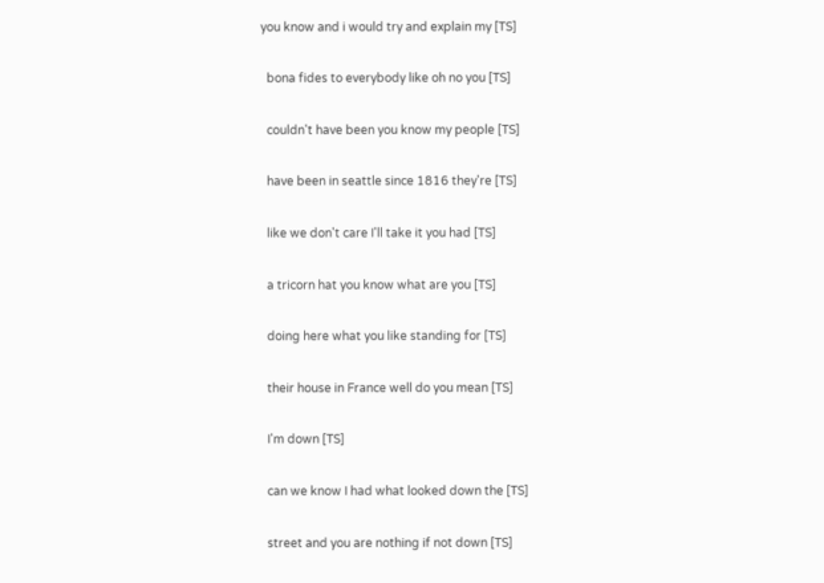you know and i would try and explain my [TS]

  bona fides to everybody like oh no you [TS]

  couldn't have been you know my people [TS]

  have been in seattle since 1816 they're [TS]

  like we don't care I'll take it you had [TS]

  a tricorn hat you know what are you [TS]

  doing here what you like standing for [TS]

  their house in France well do you mean [TS]

  I'm down [TS]

  can we know I had what looked down the [TS]

  street and you are nothing if not down [TS]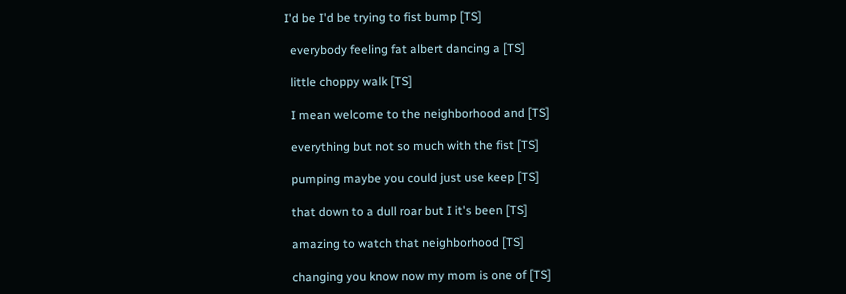I'd be I'd be trying to fist bump [TS]

  everybody feeling fat albert dancing a [TS]

  little choppy walk [TS]

  I mean welcome to the neighborhood and [TS]

  everything but not so much with the fist [TS]

  pumping maybe you could just use keep [TS]

  that down to a dull roar but I it's been [TS]

  amazing to watch that neighborhood [TS]

  changing you know now my mom is one of [TS]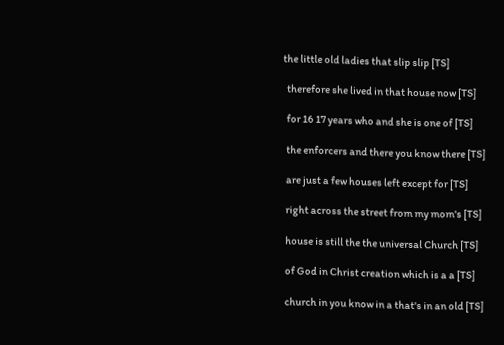the little old ladies that slip slip [TS]

  therefore she lived in that house now [TS]

  for 16 17 years who and she is one of [TS]

  the enforcers and there you know there [TS]

  are just a few houses left except for [TS]

  right across the street from my mom's [TS]

  house is still the the universal Church [TS]

  of God in Christ creation which is a a [TS]

  church in you know in a that's in an old [TS]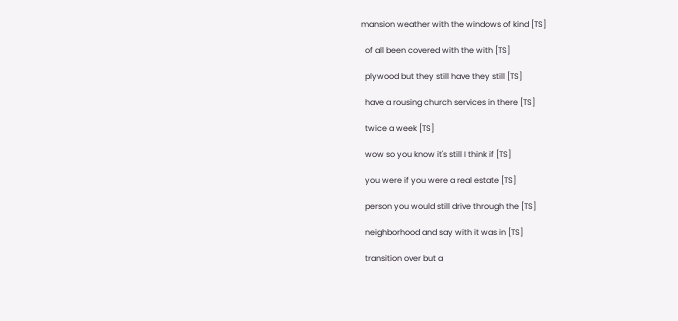mansion weather with the windows of kind [TS]

  of all been covered with the with [TS]

  plywood but they still have they still [TS]

  have a rousing church services in there [TS]

  twice a week [TS]

  wow so you know it's still I think if [TS]

  you were if you were a real estate [TS]

  person you would still drive through the [TS]

  neighborhood and say with it was in [TS]

  transition over but a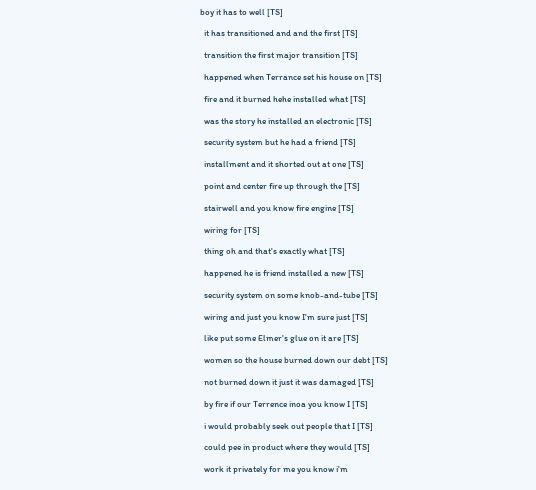boy it has to well [TS]

  it has transitioned and and the first [TS]

  transition the first major transition [TS]

  happened when Terrance set his house on [TS]

  fire and it burned hehe installed what [TS]

  was the story he installed an electronic [TS]

  security system but he had a friend [TS]

  installment and it shorted out at one [TS]

  point and center fire up through the [TS]

  stairwell and you know fire engine [TS]

  wiring for [TS]

  thing oh and that's exactly what [TS]

  happened he is friend installed a new [TS]

  security system on some knob-and-tube [TS]

  wiring and just you know I'm sure just [TS]

  like put some Elmer's glue on it are [TS]

  women so the house burned down our debt [TS]

  not burned down it just it was damaged [TS]

  by fire if our Terrence inoa you know I [TS]

  i would probably seek out people that I [TS]

  could pee in product where they would [TS]

  work it privately for me you know i'm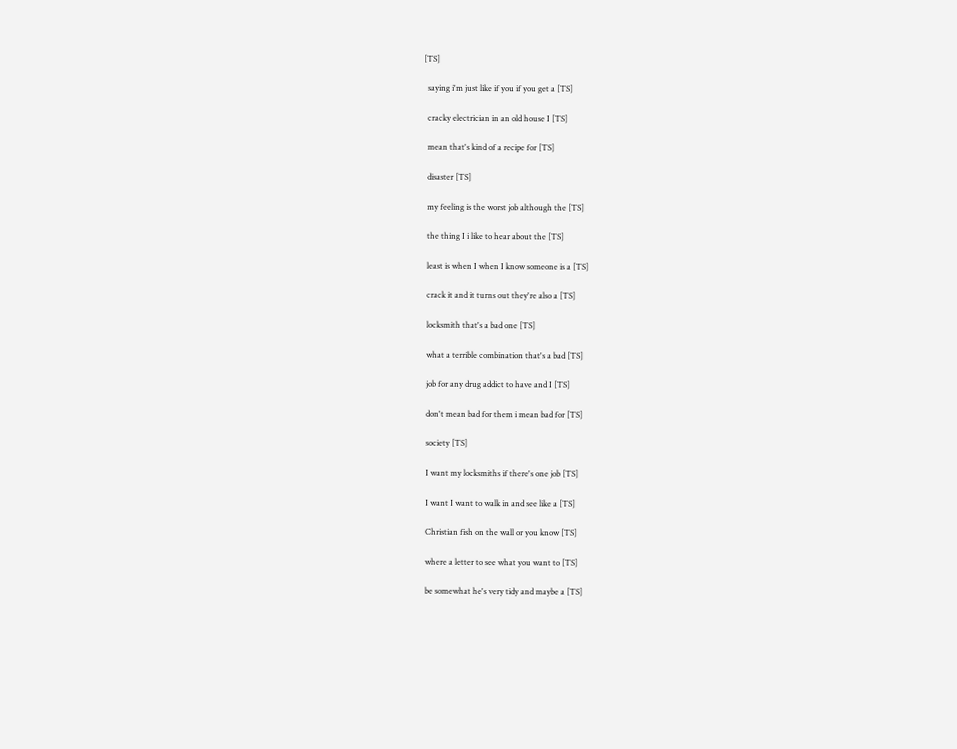[TS]

  saying i'm just like if you if you get a [TS]

  cracky electrician in an old house I [TS]

  mean that's kind of a recipe for [TS]

  disaster [TS]

  my feeling is the worst job although the [TS]

  the thing I i like to hear about the [TS]

  least is when I when I know someone is a [TS]

  crack it and it turns out they're also a [TS]

  locksmith that's a bad one [TS]

  what a terrible combination that's a bad [TS]

  job for any drug addict to have and I [TS]

  don't mean bad for them i mean bad for [TS]

  society [TS]

  I want my locksmiths if there's one job [TS]

  I want I want to walk in and see like a [TS]

  Christian fish on the wall or you know [TS]

  where a letter to see what you want to [TS]

  be somewhat he's very tidy and maybe a [TS]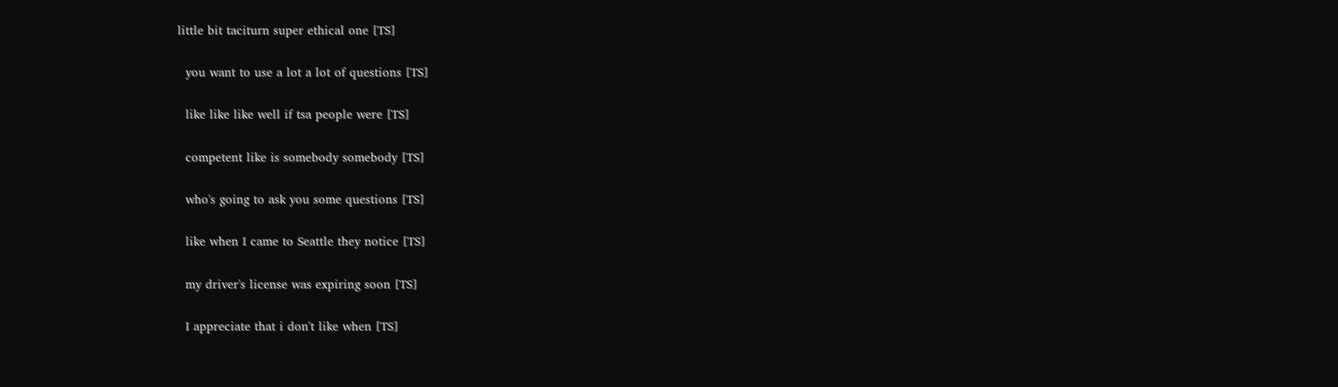little bit taciturn super ethical one [TS]

  you want to use a lot a lot of questions [TS]

  like like like well if tsa people were [TS]

  competent like is somebody somebody [TS]

  who's going to ask you some questions [TS]

  like when I came to Seattle they notice [TS]

  my driver's license was expiring soon [TS]

  I appreciate that i don't like when [TS]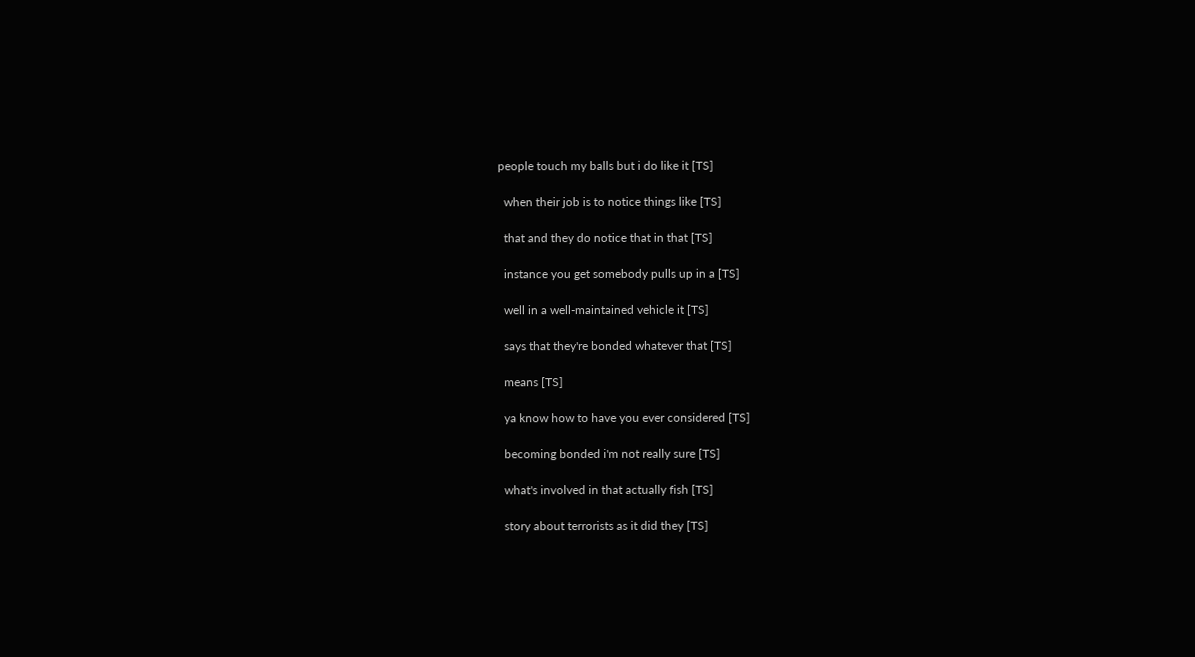people touch my balls but i do like it [TS]

  when their job is to notice things like [TS]

  that and they do notice that in that [TS]

  instance you get somebody pulls up in a [TS]

  well in a well-maintained vehicle it [TS]

  says that they're bonded whatever that [TS]

  means [TS]

  ya know how to have you ever considered [TS]

  becoming bonded i'm not really sure [TS]

  what's involved in that actually fish [TS]

  story about terrorists as it did they [TS]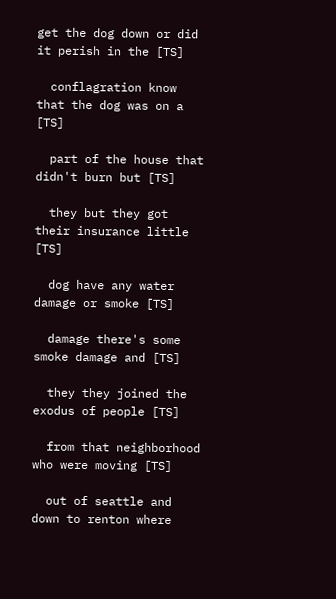get the dog down or did it perish in the [TS]

  conflagration know that the dog was on a [TS]

  part of the house that didn't burn but [TS]

  they but they got their insurance little [TS]

  dog have any water damage or smoke [TS]

  damage there's some smoke damage and [TS]

  they they joined the exodus of people [TS]

  from that neighborhood who were moving [TS]

  out of seattle and down to renton where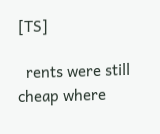[TS]

  rents were still cheap where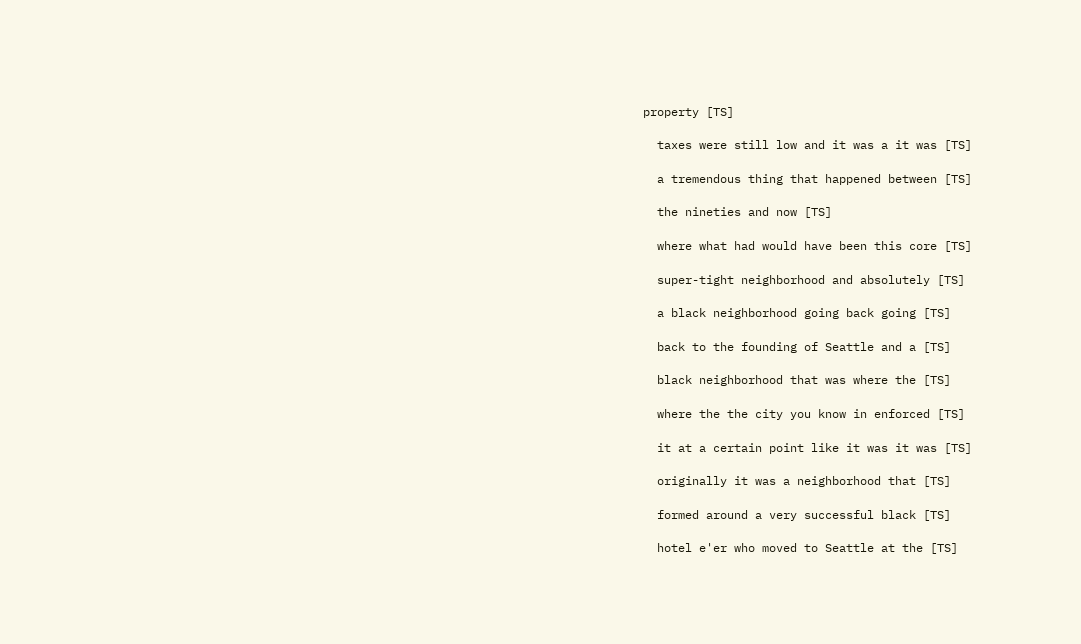property [TS]

  taxes were still low and it was a it was [TS]

  a tremendous thing that happened between [TS]

  the nineties and now [TS]

  where what had would have been this core [TS]

  super-tight neighborhood and absolutely [TS]

  a black neighborhood going back going [TS]

  back to the founding of Seattle and a [TS]

  black neighborhood that was where the [TS]

  where the the city you know in enforced [TS]

  it at a certain point like it was it was [TS]

  originally it was a neighborhood that [TS]

  formed around a very successful black [TS]

  hotel e'er who moved to Seattle at the [TS]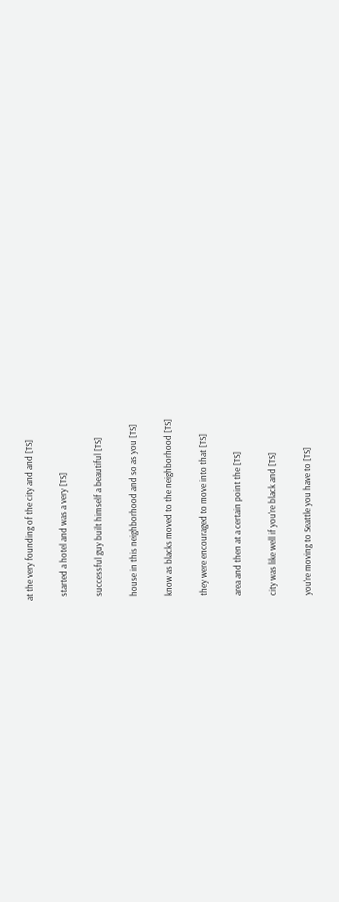at the very founding of the city and and [TS]

  started a hotel and was a very [TS]

  successful guy built himself a beautiful [TS]

  house in this neighborhood and so as you [TS]

  know as blacks moved to the neighborhood [TS]

  they were encouraged to move into that [TS]

  area and then at a certain point the [TS]

  city was like well if you're black and [TS]

  you're moving to Seattle you have to [TS]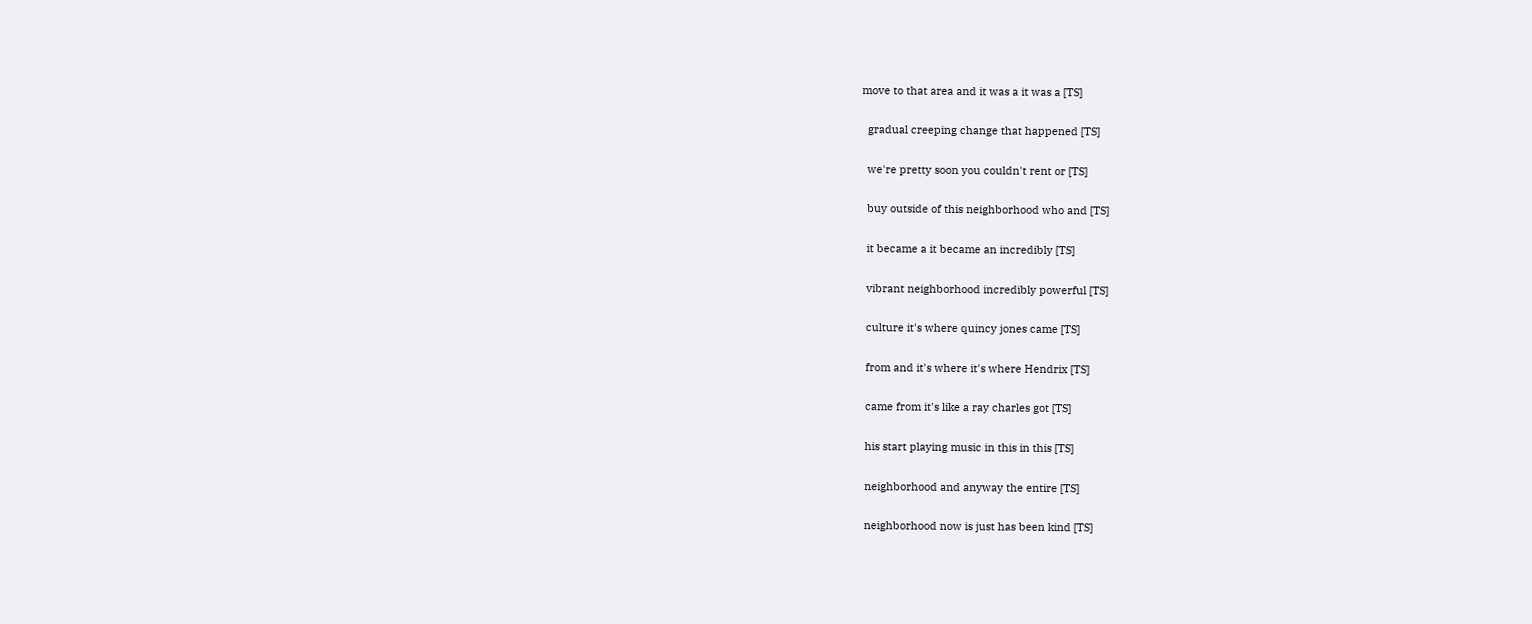move to that area and it was a it was a [TS]

  gradual creeping change that happened [TS]

  we're pretty soon you couldn't rent or [TS]

  buy outside of this neighborhood who and [TS]

  it became a it became an incredibly [TS]

  vibrant neighborhood incredibly powerful [TS]

  culture it's where quincy jones came [TS]

  from and it's where it's where Hendrix [TS]

  came from it's like a ray charles got [TS]

  his start playing music in this in this [TS]

  neighborhood and anyway the entire [TS]

  neighborhood now is just has been kind [TS]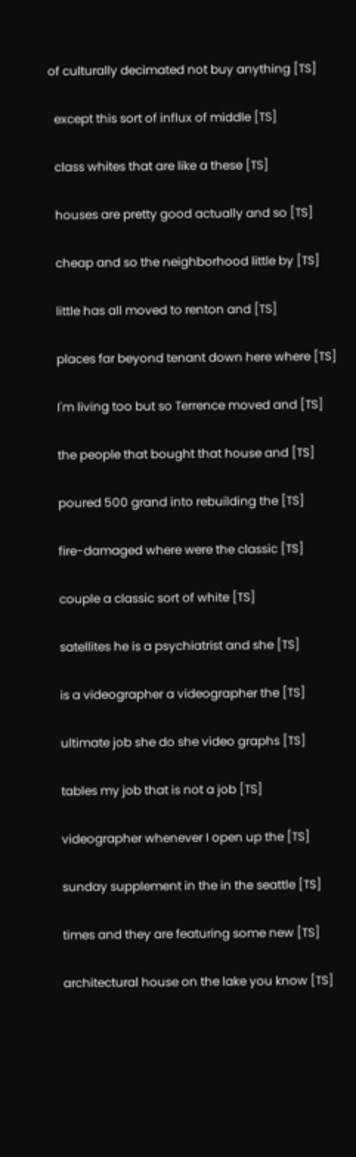of culturally decimated not buy anything [TS]

  except this sort of influx of middle [TS]

  class whites that are like a these [TS]

  houses are pretty good actually and so [TS]

  cheap and so the neighborhood little by [TS]

  little has all moved to renton and [TS]

  places far beyond tenant down here where [TS]

  I'm living too but so Terrence moved and [TS]

  the people that bought that house and [TS]

  poured 500 grand into rebuilding the [TS]

  fire-damaged where were the classic [TS]

  couple a classic sort of white [TS]

  satellites he is a psychiatrist and she [TS]

  is a videographer a videographer the [TS]

  ultimate job she do she video graphs [TS]

  tables my job that is not a job [TS]

  videographer whenever I open up the [TS]

  sunday supplement in the in the seattle [TS]

  times and they are featuring some new [TS]

  architectural house on the lake you know [TS]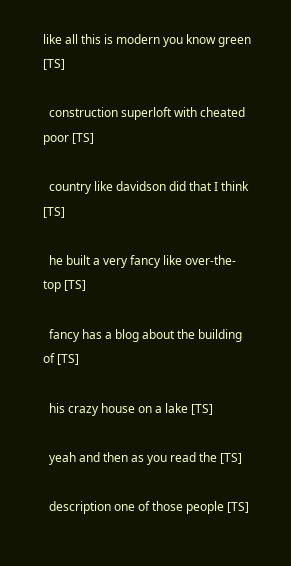like all this is modern you know green [TS]

  construction superloft with cheated poor [TS]

  country like davidson did that I think [TS]

  he built a very fancy like over-the-top [TS]

  fancy has a blog about the building of [TS]

  his crazy house on a lake [TS]

  yeah and then as you read the [TS]

  description one of those people [TS]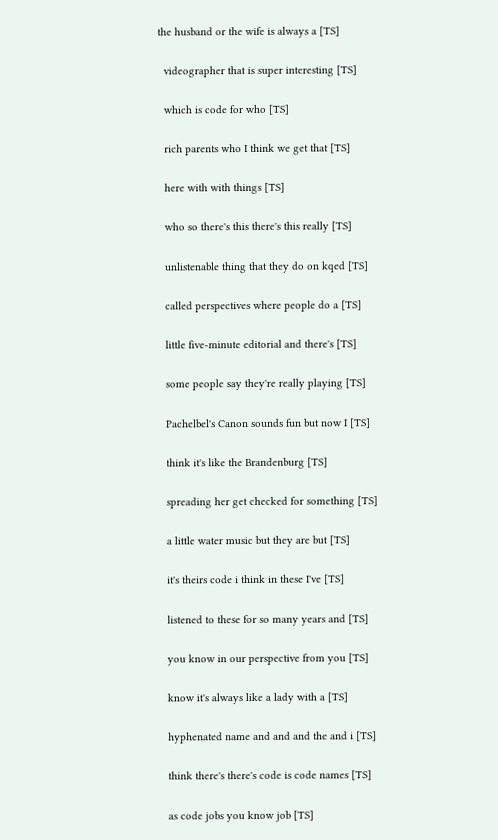the husband or the wife is always a [TS]

  videographer that is super interesting [TS]

  which is code for who [TS]

  rich parents who I think we get that [TS]

  here with with things [TS]

  who so there's this there's this really [TS]

  unlistenable thing that they do on kqed [TS]

  called perspectives where people do a [TS]

  little five-minute editorial and there's [TS]

  some people say they're really playing [TS]

  Pachelbel's Canon sounds fun but now I [TS]

  think it's like the Brandenburg [TS]

  spreading her get checked for something [TS]

  a little water music but they are but [TS]

  it's theirs code i think in these I've [TS]

  listened to these for so many years and [TS]

  you know in our perspective from you [TS]

  know it's always like a lady with a [TS]

  hyphenated name and and and the and i [TS]

  think there's there's code is code names [TS]

  as code jobs you know job [TS]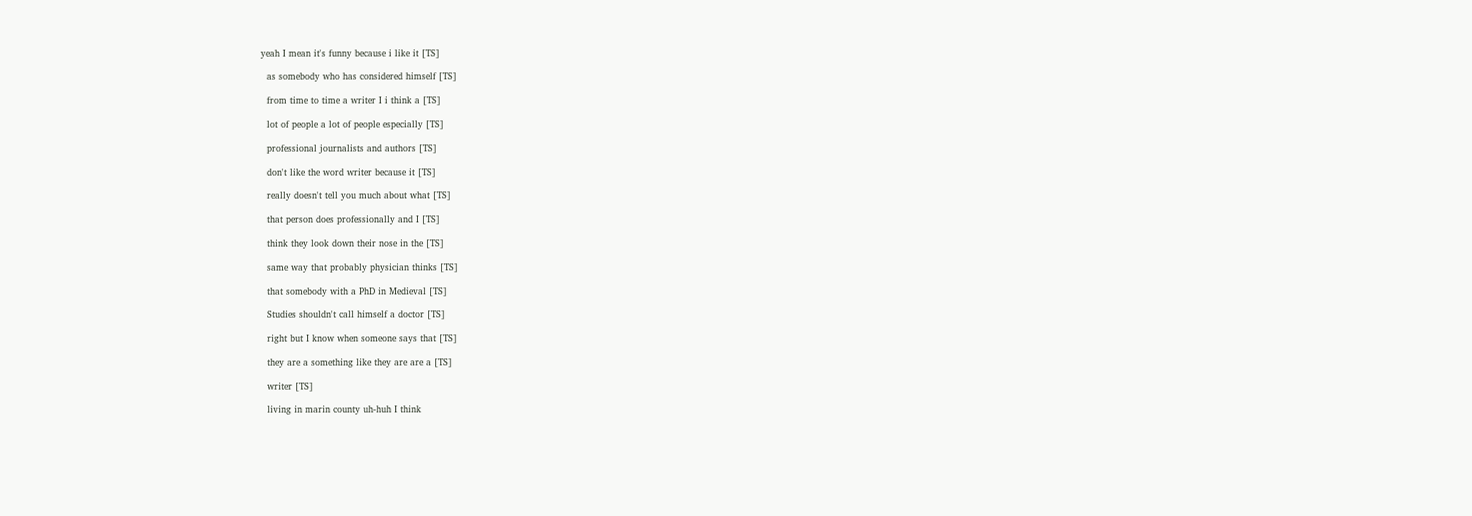yeah I mean it's funny because i like it [TS]

  as somebody who has considered himself [TS]

  from time to time a writer I i think a [TS]

  lot of people a lot of people especially [TS]

  professional journalists and authors [TS]

  don't like the word writer because it [TS]

  really doesn't tell you much about what [TS]

  that person does professionally and I [TS]

  think they look down their nose in the [TS]

  same way that probably physician thinks [TS]

  that somebody with a PhD in Medieval [TS]

  Studies shouldn't call himself a doctor [TS]

  right but I know when someone says that [TS]

  they are a something like they are are a [TS]

  writer [TS]

  living in marin county uh-huh I think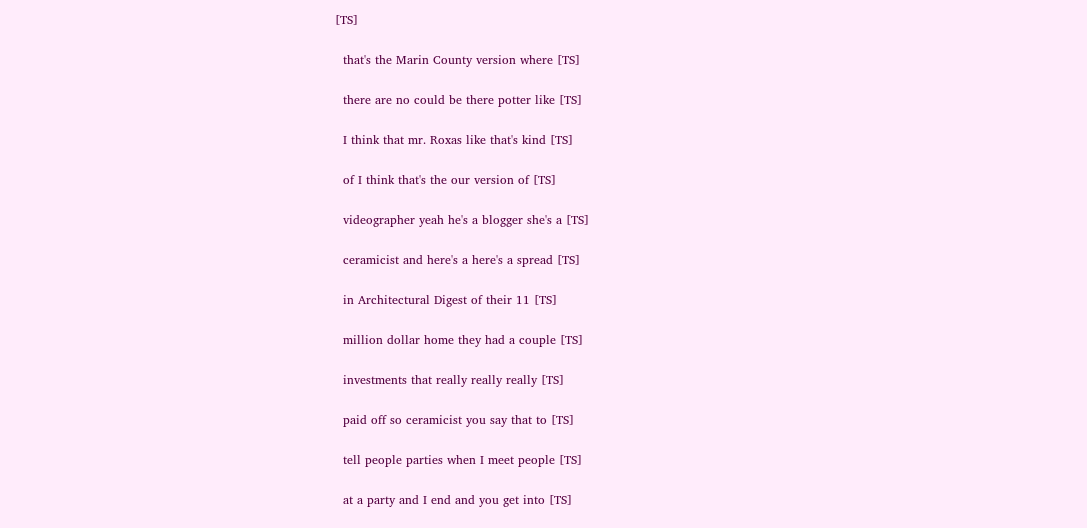[TS]

  that's the Marin County version where [TS]

  there are no could be there potter like [TS]

  I think that mr. Roxas like that's kind [TS]

  of I think that's the our version of [TS]

  videographer yeah he's a blogger she's a [TS]

  ceramicist and here's a here's a spread [TS]

  in Architectural Digest of their 11 [TS]

  million dollar home they had a couple [TS]

  investments that really really really [TS]

  paid off so ceramicist you say that to [TS]

  tell people parties when I meet people [TS]

  at a party and I end and you get into [TS]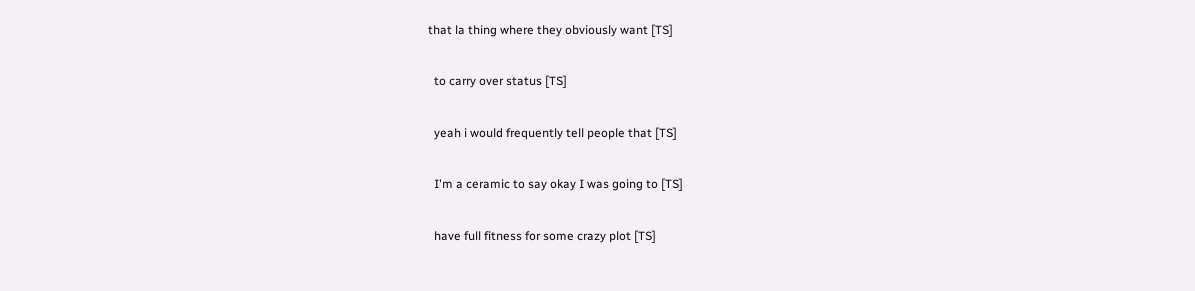that la thing where they obviously want [TS]

  to carry over status [TS]

  yeah i would frequently tell people that [TS]

  I'm a ceramic to say okay I was going to [TS]

  have full fitness for some crazy plot [TS]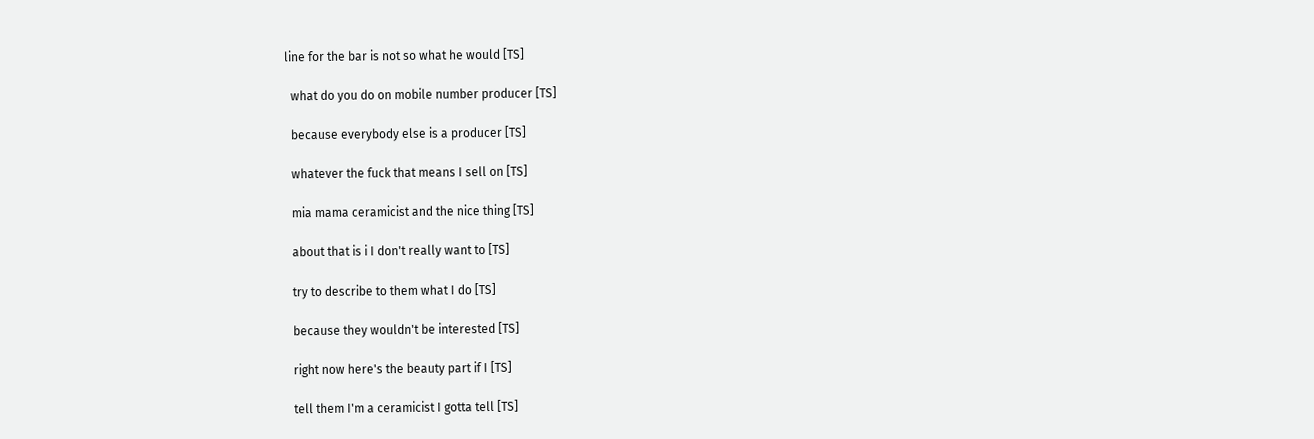line for the bar is not so what he would [TS]

  what do you do on mobile number producer [TS]

  because everybody else is a producer [TS]

  whatever the fuck that means I sell on [TS]

  mia mama ceramicist and the nice thing [TS]

  about that is i I don't really want to [TS]

  try to describe to them what I do [TS]

  because they wouldn't be interested [TS]

  right now here's the beauty part if I [TS]

  tell them I'm a ceramicist I gotta tell [TS]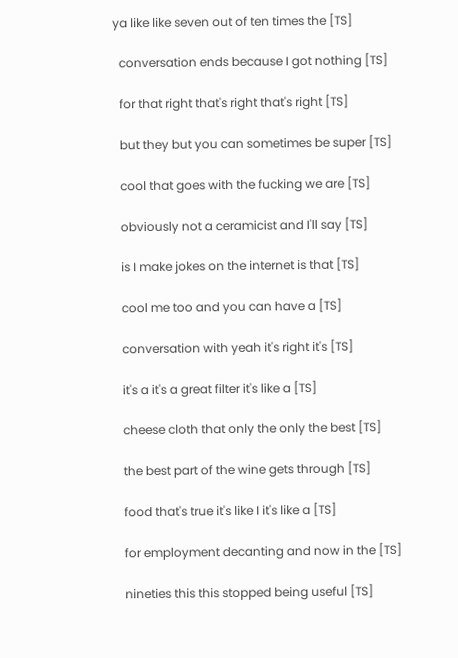ya like like seven out of ten times the [TS]

  conversation ends because I got nothing [TS]

  for that right that's right that's right [TS]

  but they but you can sometimes be super [TS]

  cool that goes with the fucking we are [TS]

  obviously not a ceramicist and I'll say [TS]

  is I make jokes on the internet is that [TS]

  cool me too and you can have a [TS]

  conversation with yeah it's right it's [TS]

  it's a it's a great filter it's like a [TS]

  cheese cloth that only the only the best [TS]

  the best part of the wine gets through [TS]

  food that's true it's like I it's like a [TS]

  for employment decanting and now in the [TS]

  nineties this this stopped being useful [TS]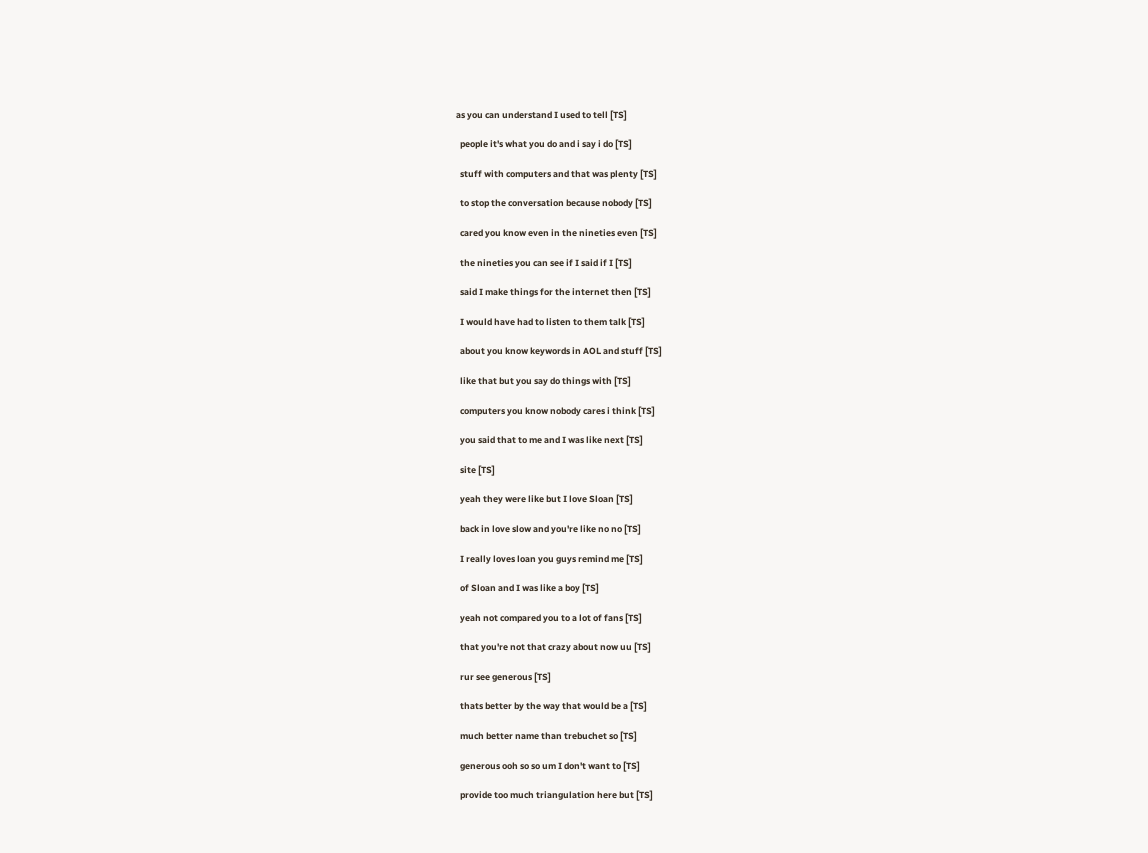as you can understand I used to tell [TS]

  people it's what you do and i say i do [TS]

  stuff with computers and that was plenty [TS]

  to stop the conversation because nobody [TS]

  cared you know even in the nineties even [TS]

  the nineties you can see if I said if I [TS]

  said I make things for the internet then [TS]

  I would have had to listen to them talk [TS]

  about you know keywords in AOL and stuff [TS]

  like that but you say do things with [TS]

  computers you know nobody cares i think [TS]

  you said that to me and I was like next [TS]

  site [TS]

  yeah they were like but I love Sloan [TS]

  back in love slow and you're like no no [TS]

  I really loves loan you guys remind me [TS]

  of Sloan and I was like a boy [TS]

  yeah not compared you to a lot of fans [TS]

  that you're not that crazy about now uu [TS]

  rur see generous [TS]

  thats better by the way that would be a [TS]

  much better name than trebuchet so [TS]

  generous ooh so so um I don't want to [TS]

  provide too much triangulation here but [TS]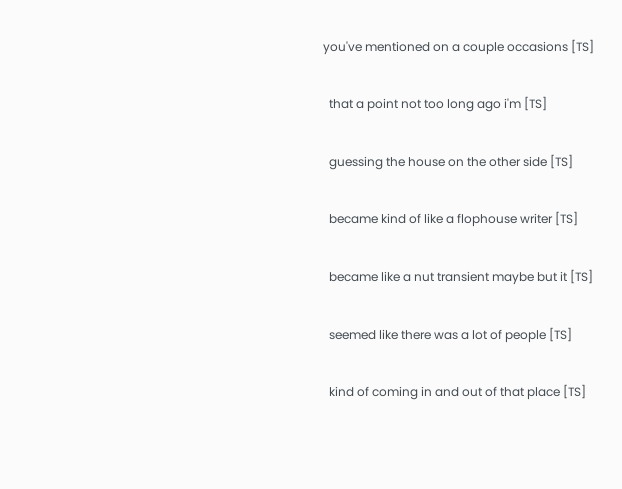you've mentioned on a couple occasions [TS]

  that a point not too long ago i'm [TS]

  guessing the house on the other side [TS]

  became kind of like a flophouse writer [TS]

  became like a nut transient maybe but it [TS]

  seemed like there was a lot of people [TS]

  kind of coming in and out of that place [TS]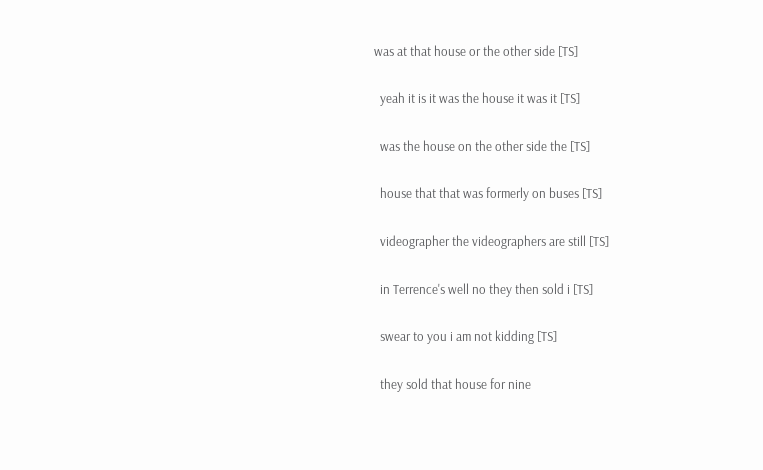was at that house or the other side [TS]

  yeah it is it was the house it was it [TS]

  was the house on the other side the [TS]

  house that that was formerly on buses [TS]

  videographer the videographers are still [TS]

  in Terrence's well no they then sold i [TS]

  swear to you i am not kidding [TS]

  they sold that house for nine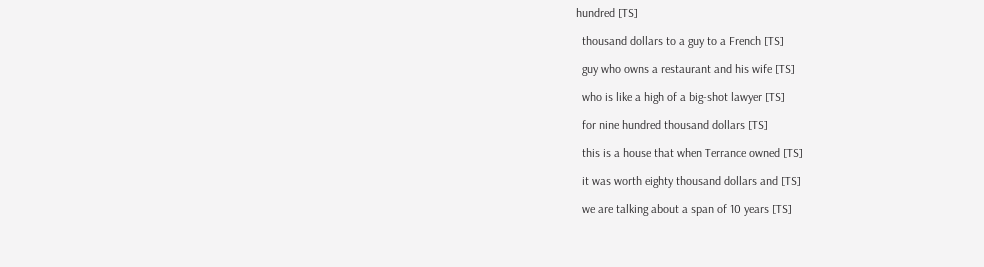hundred [TS]

  thousand dollars to a guy to a French [TS]

  guy who owns a restaurant and his wife [TS]

  who is like a high of a big-shot lawyer [TS]

  for nine hundred thousand dollars [TS]

  this is a house that when Terrance owned [TS]

  it was worth eighty thousand dollars and [TS]

  we are talking about a span of 10 years [TS]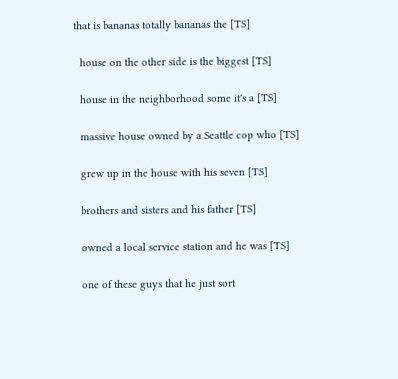that is bananas totally bananas the [TS]

  house on the other side is the biggest [TS]

  house in the neighborhood some it's a [TS]

  massive house owned by a Seattle cop who [TS]

  grew up in the house with his seven [TS]

  brothers and sisters and his father [TS]

  owned a local service station and he was [TS]

  one of these guys that he just sort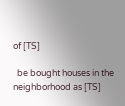of [TS]

  be bought houses in the neighborhood as [TS]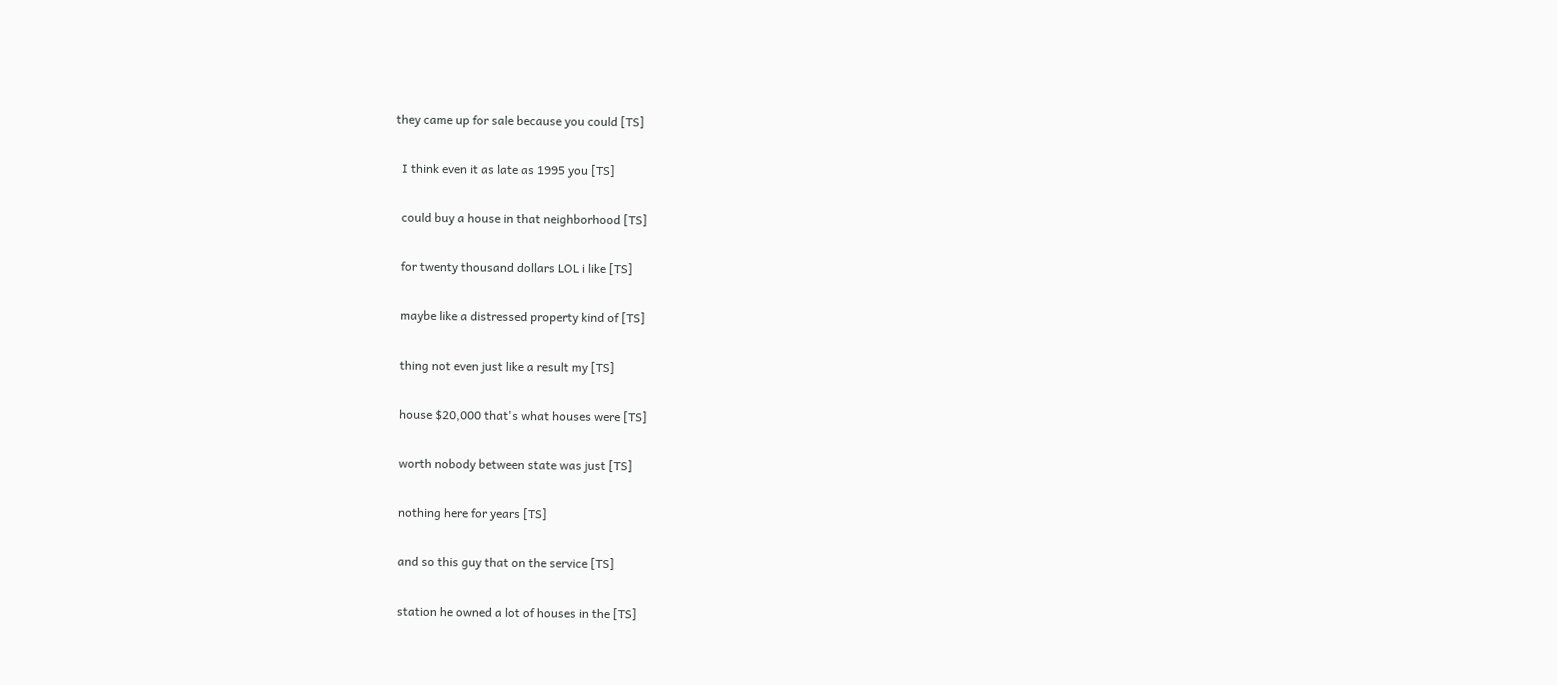they came up for sale because you could [TS]

  I think even it as late as 1995 you [TS]

  could buy a house in that neighborhood [TS]

  for twenty thousand dollars LOL i like [TS]

  maybe like a distressed property kind of [TS]

  thing not even just like a result my [TS]

  house $20,000 that's what houses were [TS]

  worth nobody between state was just [TS]

  nothing here for years [TS]

  and so this guy that on the service [TS]

  station he owned a lot of houses in the [TS]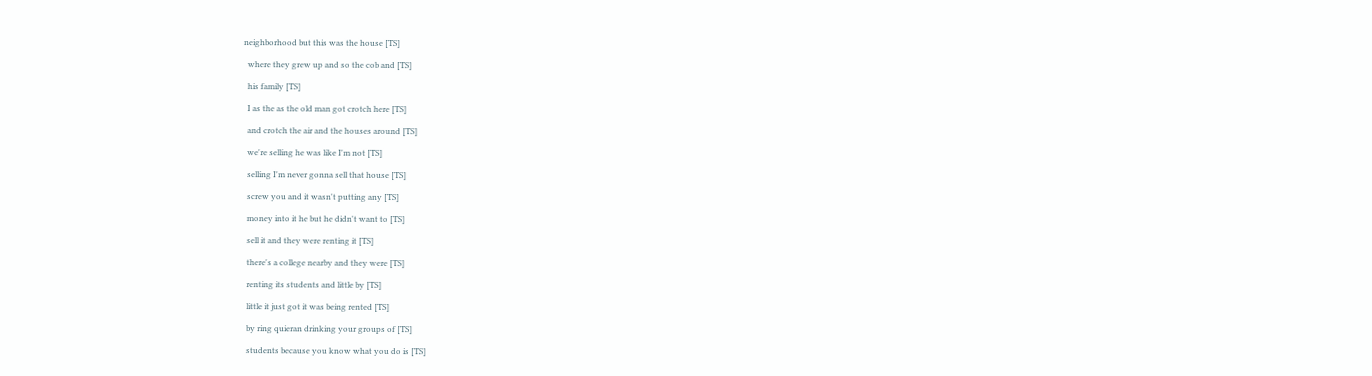neighborhood but this was the house [TS]

  where they grew up and so the cob and [TS]

  his family [TS]

  I as the as the old man got crotch here [TS]

  and crotch the air and the houses around [TS]

  we're selling he was like I'm not [TS]

  selling I'm never gonna sell that house [TS]

  screw you and it wasn't putting any [TS]

  money into it he but he didn't want to [TS]

  sell it and they were renting it [TS]

  there's a college nearby and they were [TS]

  renting its students and little by [TS]

  little it just got it was being rented [TS]

  by ring quieran drinking your groups of [TS]

  students because you know what you do is [TS]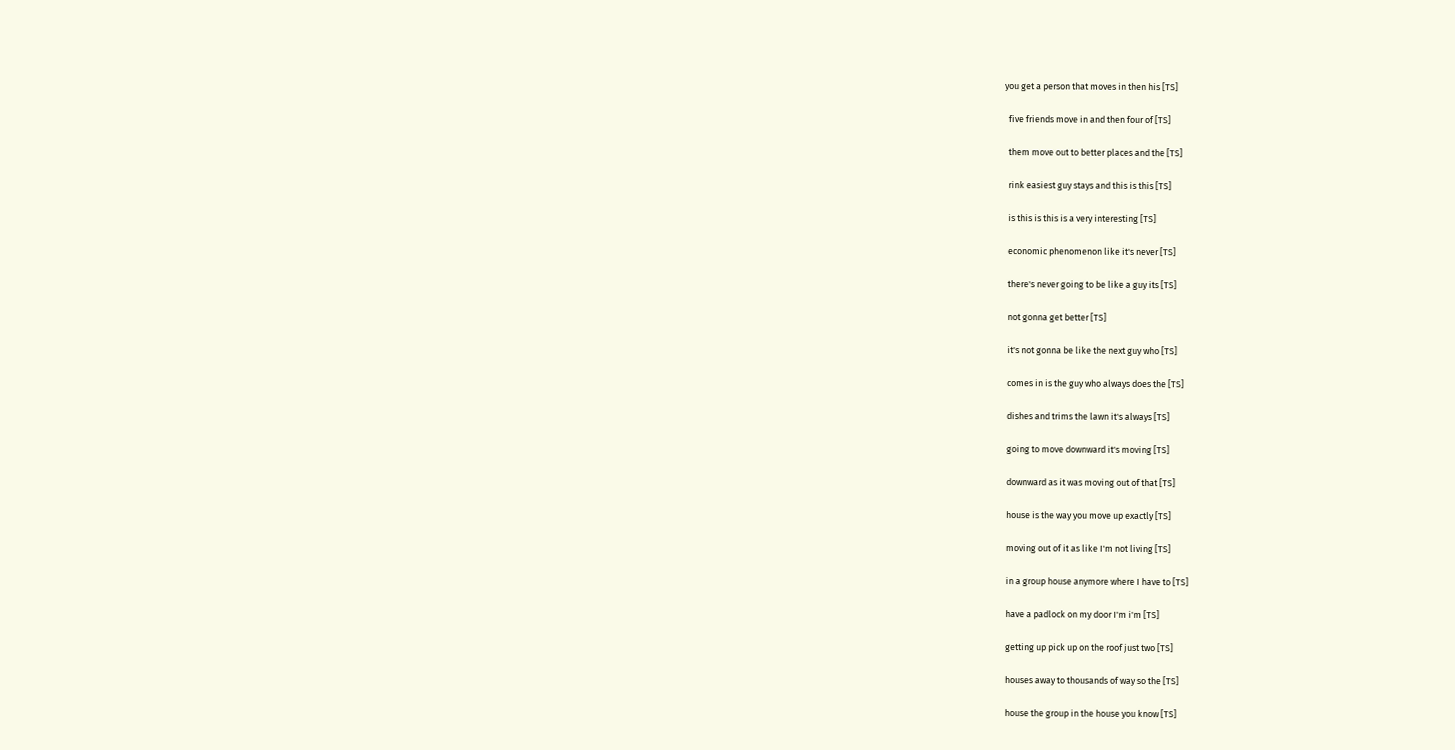you get a person that moves in then his [TS]

  five friends move in and then four of [TS]

  them move out to better places and the [TS]

  rink easiest guy stays and this is this [TS]

  is this is this is a very interesting [TS]

  economic phenomenon like it's never [TS]

  there's never going to be like a guy its [TS]

  not gonna get better [TS]

  it's not gonna be like the next guy who [TS]

  comes in is the guy who always does the [TS]

  dishes and trims the lawn it's always [TS]

  going to move downward it's moving [TS]

  downward as it was moving out of that [TS]

  house is the way you move up exactly [TS]

  moving out of it as like I'm not living [TS]

  in a group house anymore where I have to [TS]

  have a padlock on my door I'm i'm [TS]

  getting up pick up on the roof just two [TS]

  houses away to thousands of way so the [TS]

  house the group in the house you know [TS]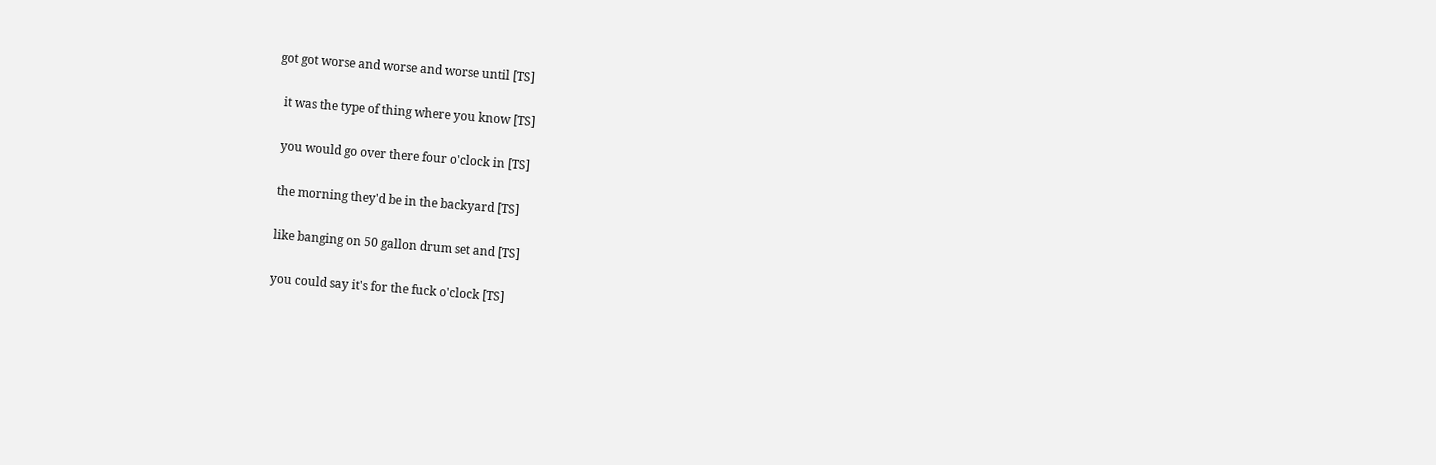got got worse and worse and worse until [TS]

  it was the type of thing where you know [TS]

  you would go over there four o'clock in [TS]

  the morning they'd be in the backyard [TS]

  like banging on 50 gallon drum set and [TS]

  you could say it's for the fuck o'clock [TS]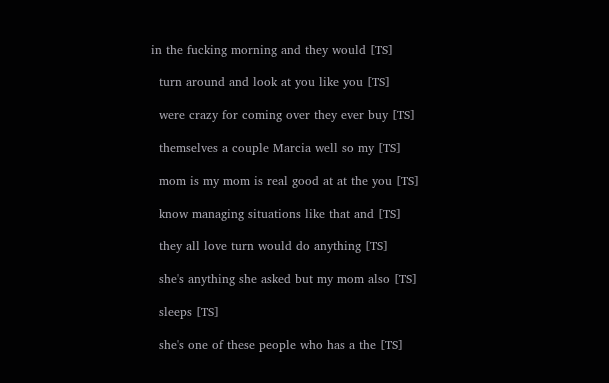in the fucking morning and they would [TS]

  turn around and look at you like you [TS]

  were crazy for coming over they ever buy [TS]

  themselves a couple Marcia well so my [TS]

  mom is my mom is real good at at the you [TS]

  know managing situations like that and [TS]

  they all love turn would do anything [TS]

  she's anything she asked but my mom also [TS]

  sleeps [TS]

  she's one of these people who has a the [TS]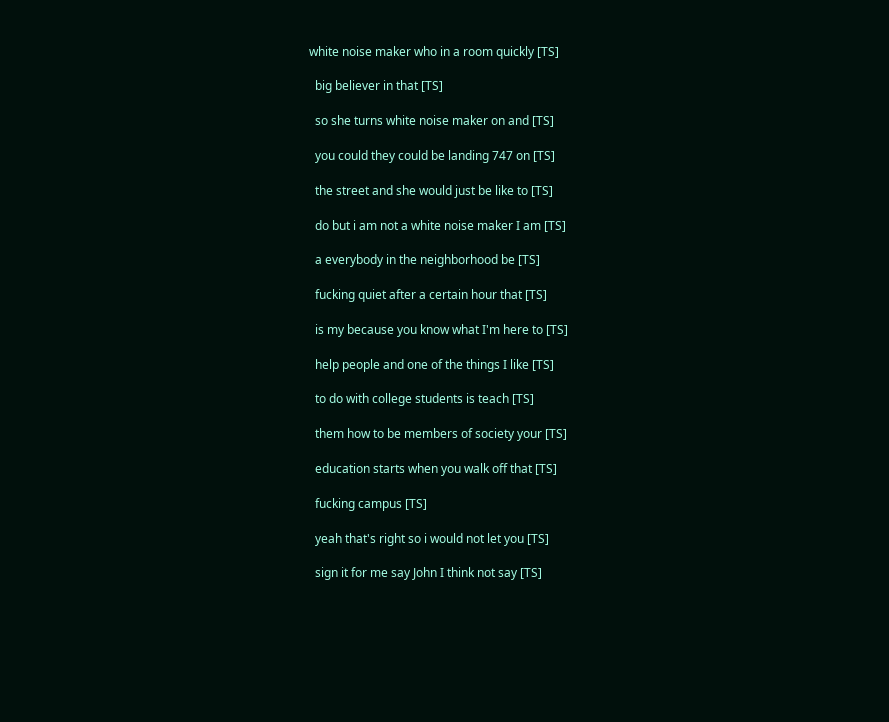white noise maker who in a room quickly [TS]

  big believer in that [TS]

  so she turns white noise maker on and [TS]

  you could they could be landing 747 on [TS]

  the street and she would just be like to [TS]

  do but i am not a white noise maker I am [TS]

  a everybody in the neighborhood be [TS]

  fucking quiet after a certain hour that [TS]

  is my because you know what I'm here to [TS]

  help people and one of the things I like [TS]

  to do with college students is teach [TS]

  them how to be members of society your [TS]

  education starts when you walk off that [TS]

  fucking campus [TS]

  yeah that's right so i would not let you [TS]

  sign it for me say John I think not say [TS]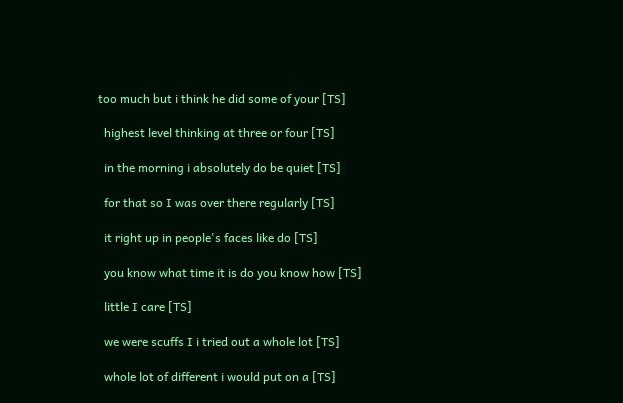too much but i think he did some of your [TS]

  highest level thinking at three or four [TS]

  in the morning i absolutely do be quiet [TS]

  for that so I was over there regularly [TS]

  it right up in people's faces like do [TS]

  you know what time it is do you know how [TS]

  little I care [TS]

  we were scuffs I i tried out a whole lot [TS]

  whole lot of different i would put on a [TS]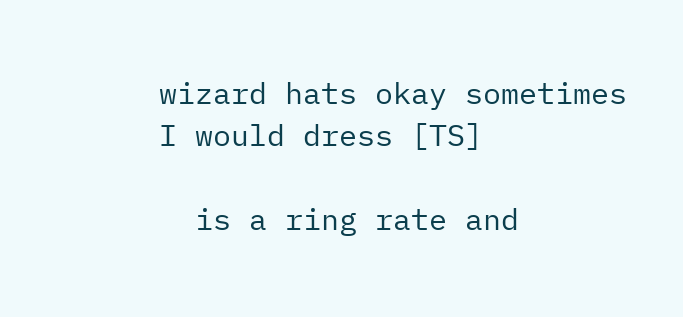wizard hats okay sometimes I would dress [TS]

  is a ring rate and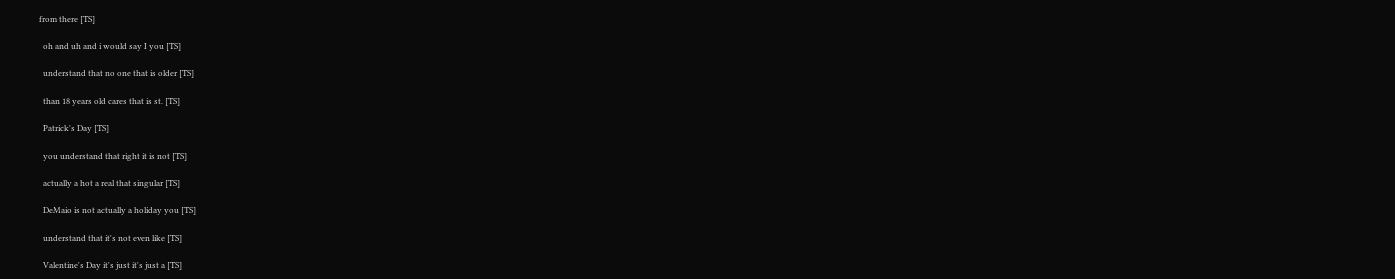from there [TS]

  oh and uh and i would say I you [TS]

  understand that no one that is older [TS]

  than 18 years old cares that is st. [TS]

  Patrick's Day [TS]

  you understand that right it is not [TS]

  actually a hot a real that singular [TS]

  DeMaio is not actually a holiday you [TS]

  understand that it's not even like [TS]

  Valentine's Day it's just it's just a [TS]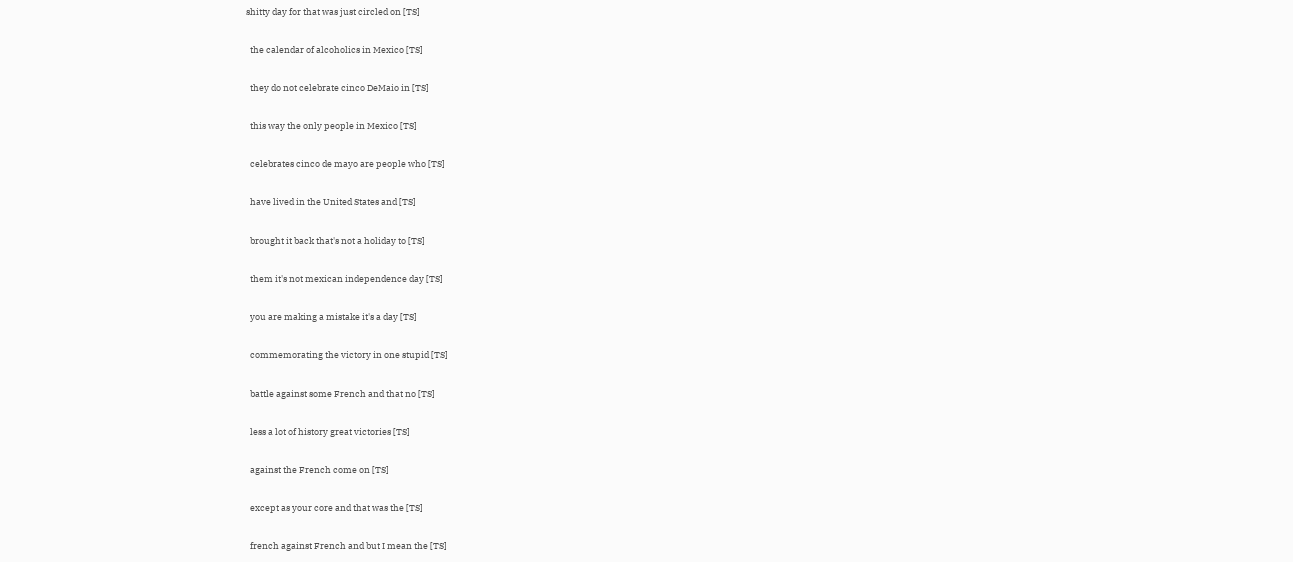shitty day for that was just circled on [TS]

  the calendar of alcoholics in Mexico [TS]

  they do not celebrate cinco DeMaio in [TS]

  this way the only people in Mexico [TS]

  celebrates cinco de mayo are people who [TS]

  have lived in the United States and [TS]

  brought it back that's not a holiday to [TS]

  them it's not mexican independence day [TS]

  you are making a mistake it's a day [TS]

  commemorating the victory in one stupid [TS]

  battle against some French and that no [TS]

  less a lot of history great victories [TS]

  against the French come on [TS]

  except as your core and that was the [TS]

  french against French and but I mean the [TS]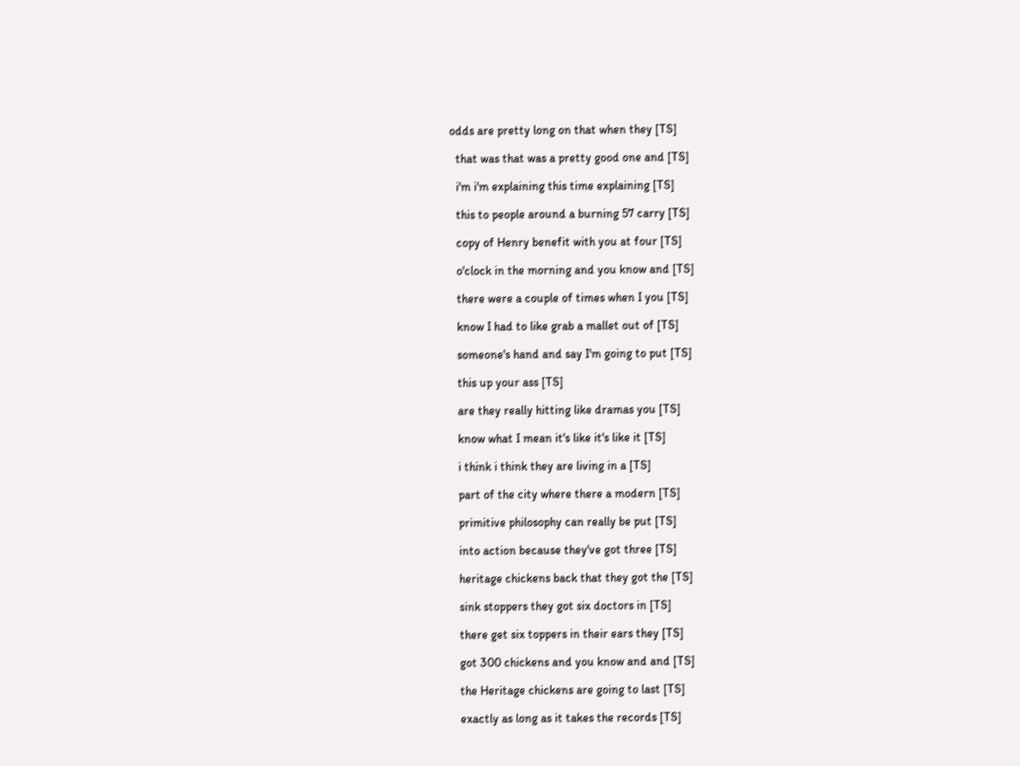odds are pretty long on that when they [TS]

  that was that was a pretty good one and [TS]

  i'm i'm explaining this time explaining [TS]

  this to people around a burning 57 carry [TS]

  copy of Henry benefit with you at four [TS]

  o'clock in the morning and you know and [TS]

  there were a couple of times when I you [TS]

  know I had to like grab a mallet out of [TS]

  someone's hand and say I'm going to put [TS]

  this up your ass [TS]

  are they really hitting like dramas you [TS]

  know what I mean it's like it's like it [TS]

  i think i think they are living in a [TS]

  part of the city where there a modern [TS]

  primitive philosophy can really be put [TS]

  into action because they've got three [TS]

  heritage chickens back that they got the [TS]

  sink stoppers they got six doctors in [TS]

  there get six toppers in their ears they [TS]

  got 300 chickens and you know and and [TS]

  the Heritage chickens are going to last [TS]

  exactly as long as it takes the records [TS]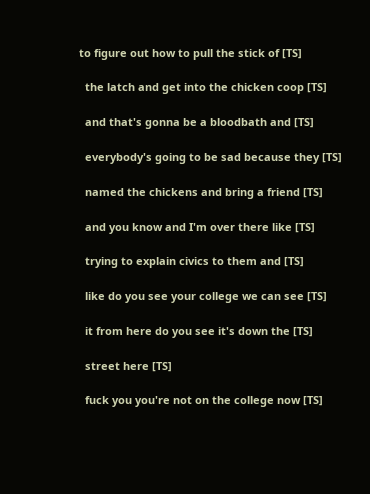to figure out how to pull the stick of [TS]

  the latch and get into the chicken coop [TS]

  and that's gonna be a bloodbath and [TS]

  everybody's going to be sad because they [TS]

  named the chickens and bring a friend [TS]

  and you know and I'm over there like [TS]

  trying to explain civics to them and [TS]

  like do you see your college we can see [TS]

  it from here do you see it's down the [TS]

  street here [TS]

  fuck you you're not on the college now [TS]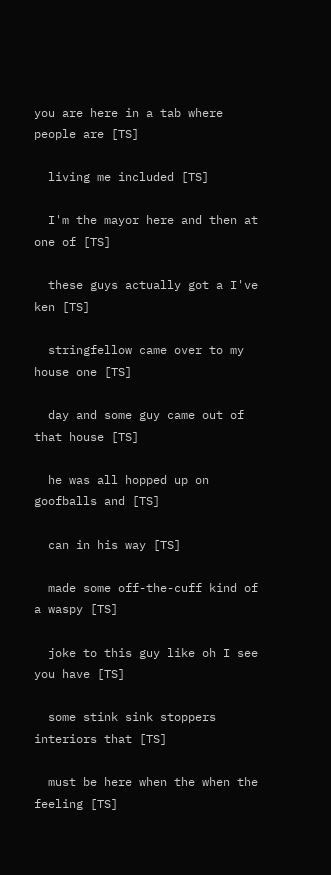you are here in a tab where people are [TS]

  living me included [TS]

  I'm the mayor here and then at one of [TS]

  these guys actually got a I've ken [TS]

  stringfellow came over to my house one [TS]

  day and some guy came out of that house [TS]

  he was all hopped up on goofballs and [TS]

  can in his way [TS]

  made some off-the-cuff kind of a waspy [TS]

  joke to this guy like oh I see you have [TS]

  some stink sink stoppers interiors that [TS]

  must be here when the when the feeling [TS]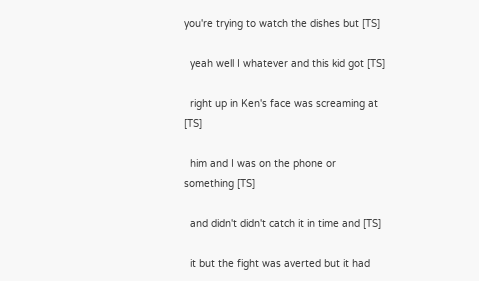you're trying to watch the dishes but [TS]

  yeah well I whatever and this kid got [TS]

  right up in Ken's face was screaming at [TS]

  him and I was on the phone or something [TS]

  and didn't didn't catch it in time and [TS]

  it but the fight was averted but it had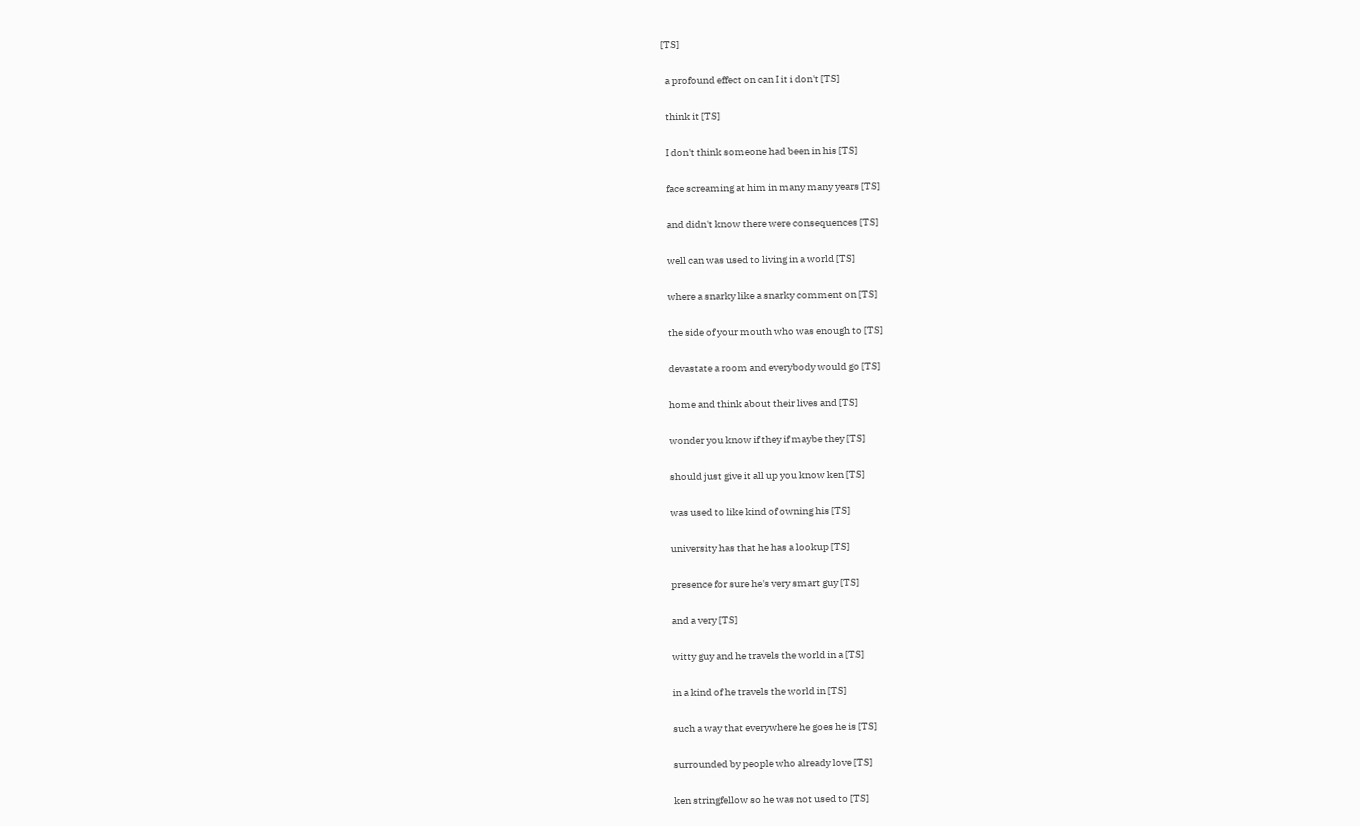[TS]

  a profound effect on can I it i don't [TS]

  think it [TS]

  I don't think someone had been in his [TS]

  face screaming at him in many many years [TS]

  and didn't know there were consequences [TS]

  well can was used to living in a world [TS]

  where a snarky like a snarky comment on [TS]

  the side of your mouth who was enough to [TS]

  devastate a room and everybody would go [TS]

  home and think about their lives and [TS]

  wonder you know if they if maybe they [TS]

  should just give it all up you know ken [TS]

  was used to like kind of owning his [TS]

  university has that he has a lookup [TS]

  presence for sure he's very smart guy [TS]

  and a very [TS]

  witty guy and he travels the world in a [TS]

  in a kind of he travels the world in [TS]

  such a way that everywhere he goes he is [TS]

  surrounded by people who already love [TS]

  ken stringfellow so he was not used to [TS]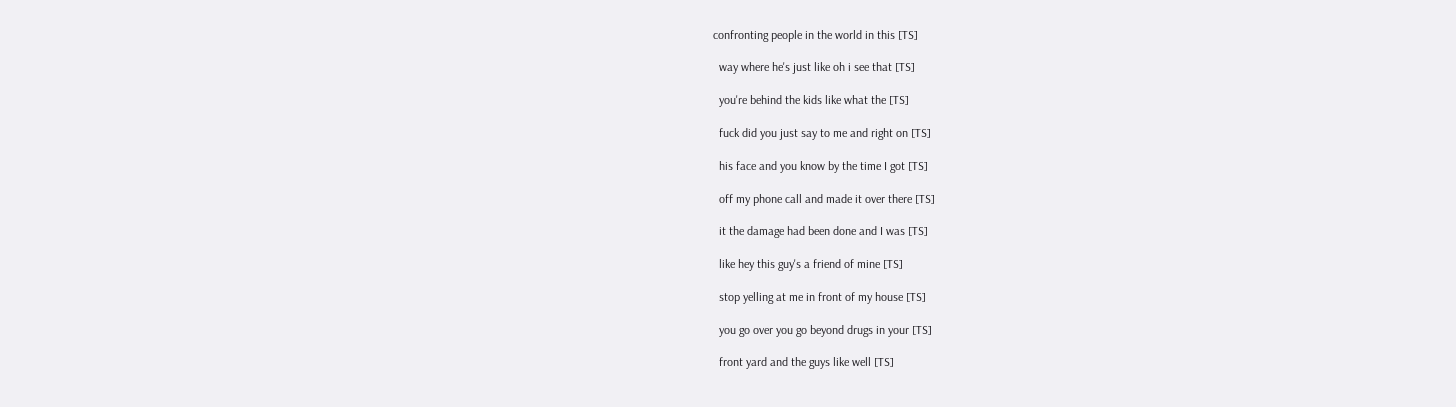confronting people in the world in this [TS]

  way where he's just like oh i see that [TS]

  you're behind the kids like what the [TS]

  fuck did you just say to me and right on [TS]

  his face and you know by the time I got [TS]

  off my phone call and made it over there [TS]

  it the damage had been done and I was [TS]

  like hey this guy's a friend of mine [TS]

  stop yelling at me in front of my house [TS]

  you go over you go beyond drugs in your [TS]

  front yard and the guys like well [TS]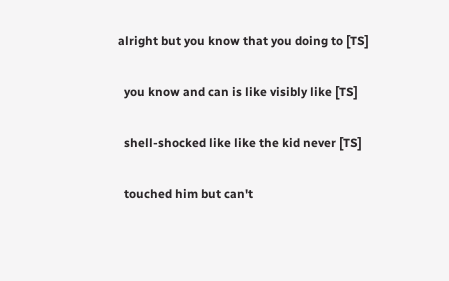alright but you know that you doing to [TS]

  you know and can is like visibly like [TS]

  shell-shocked like like the kid never [TS]

  touched him but can't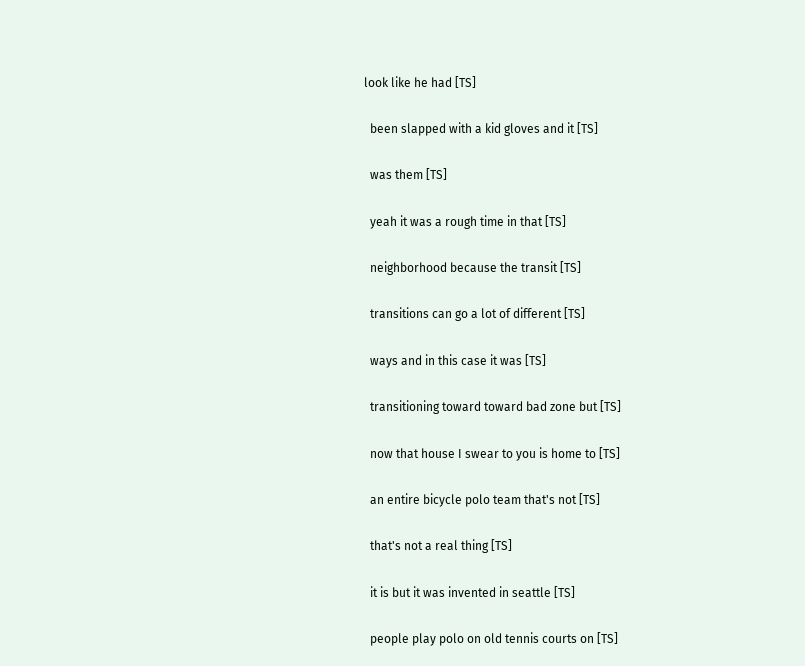look like he had [TS]

  been slapped with a kid gloves and it [TS]

  was them [TS]

  yeah it was a rough time in that [TS]

  neighborhood because the transit [TS]

  transitions can go a lot of different [TS]

  ways and in this case it was [TS]

  transitioning toward toward bad zone but [TS]

  now that house I swear to you is home to [TS]

  an entire bicycle polo team that's not [TS]

  that's not a real thing [TS]

  it is but it was invented in seattle [TS]

  people play polo on old tennis courts on [TS]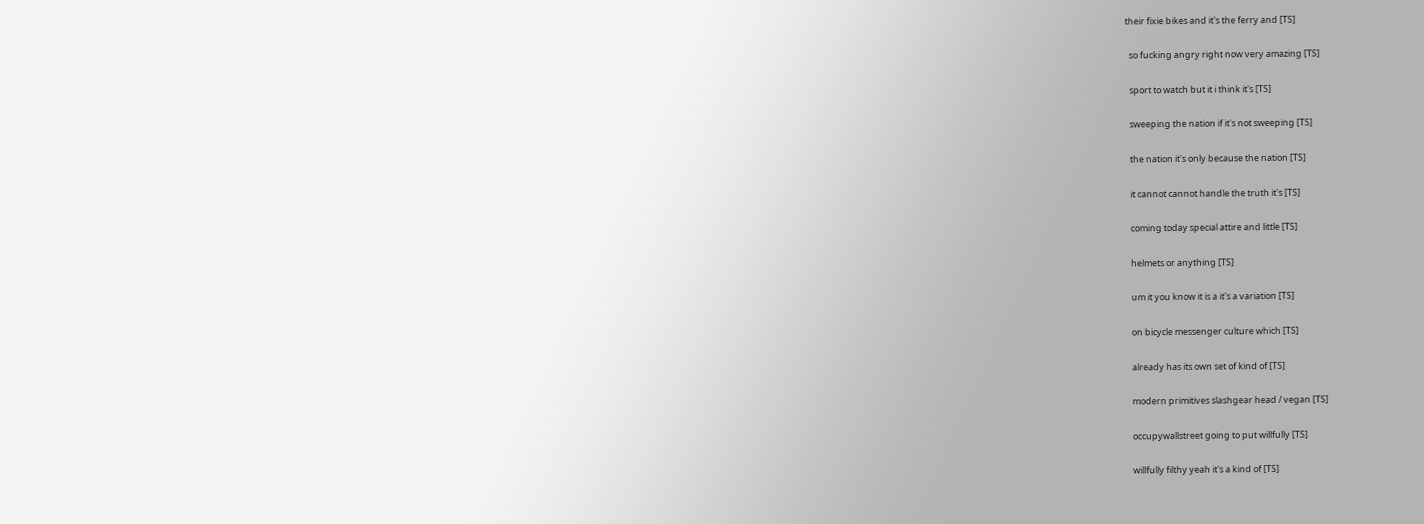their fixie bikes and it's the ferry and [TS]

  so fucking angry right now very amazing [TS]

  sport to watch but it i think it's [TS]

  sweeping the nation if it's not sweeping [TS]

  the nation it's only because the nation [TS]

  it cannot cannot handle the truth it's [TS]

  coming today special attire and little [TS]

  helmets or anything [TS]

  um it you know it is a it's a variation [TS]

  on bicycle messenger culture which [TS]

  already has its own set of kind of [TS]

  modern primitives slashgear head / vegan [TS]

  occupywallstreet going to put willfully [TS]

  willfully filthy yeah it's a kind of [TS]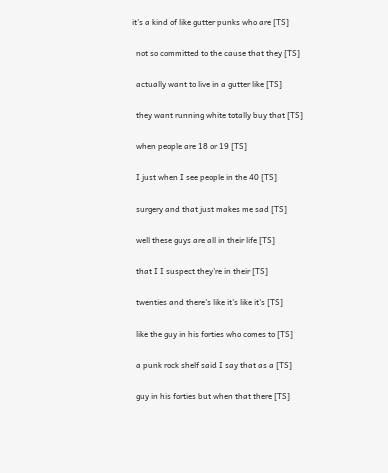it's a kind of like gutter punks who are [TS]

  not so committed to the cause that they [TS]

  actually want to live in a gutter like [TS]

  they want running white totally buy that [TS]

  when people are 18 or 19 [TS]

  I just when I see people in the 40 [TS]

  surgery and that just makes me sad [TS]

  well these guys are all in their life [TS]

  that I I suspect they're in their [TS]

  twenties and there's like it's like it's [TS]

  like the guy in his forties who comes to [TS]

  a punk rock shelf said I say that as a [TS]

  guy in his forties but when that there [TS]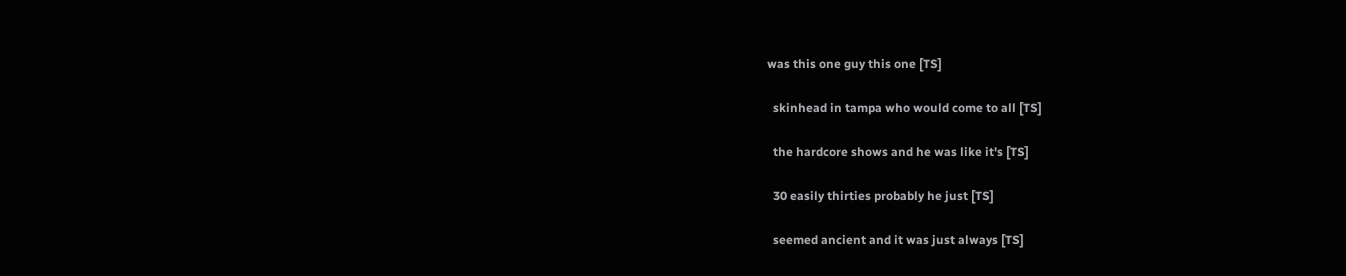was this one guy this one [TS]

  skinhead in tampa who would come to all [TS]

  the hardcore shows and he was like it's [TS]

  30 easily thirties probably he just [TS]

  seemed ancient and it was just always [TS]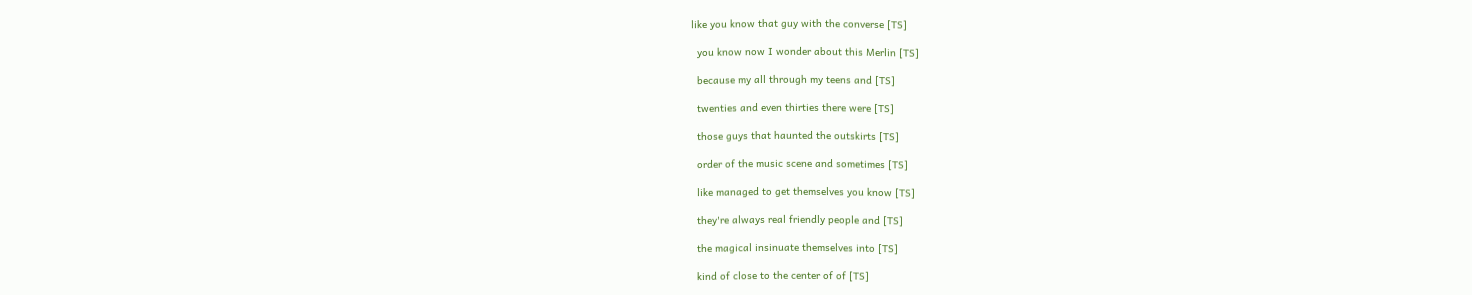like you know that guy with the converse [TS]

  you know now I wonder about this Merlin [TS]

  because my all through my teens and [TS]

  twenties and even thirties there were [TS]

  those guys that haunted the outskirts [TS]

  order of the music scene and sometimes [TS]

  like managed to get themselves you know [TS]

  they're always real friendly people and [TS]

  the magical insinuate themselves into [TS]

  kind of close to the center of of [TS]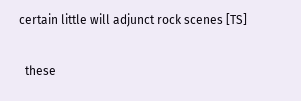certain little will adjunct rock scenes [TS]

  these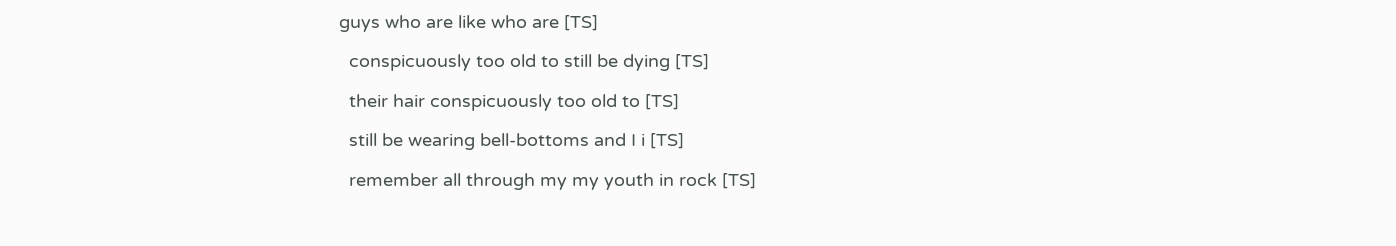guys who are like who are [TS]

  conspicuously too old to still be dying [TS]

  their hair conspicuously too old to [TS]

  still be wearing bell-bottoms and I i [TS]

  remember all through my my youth in rock [TS]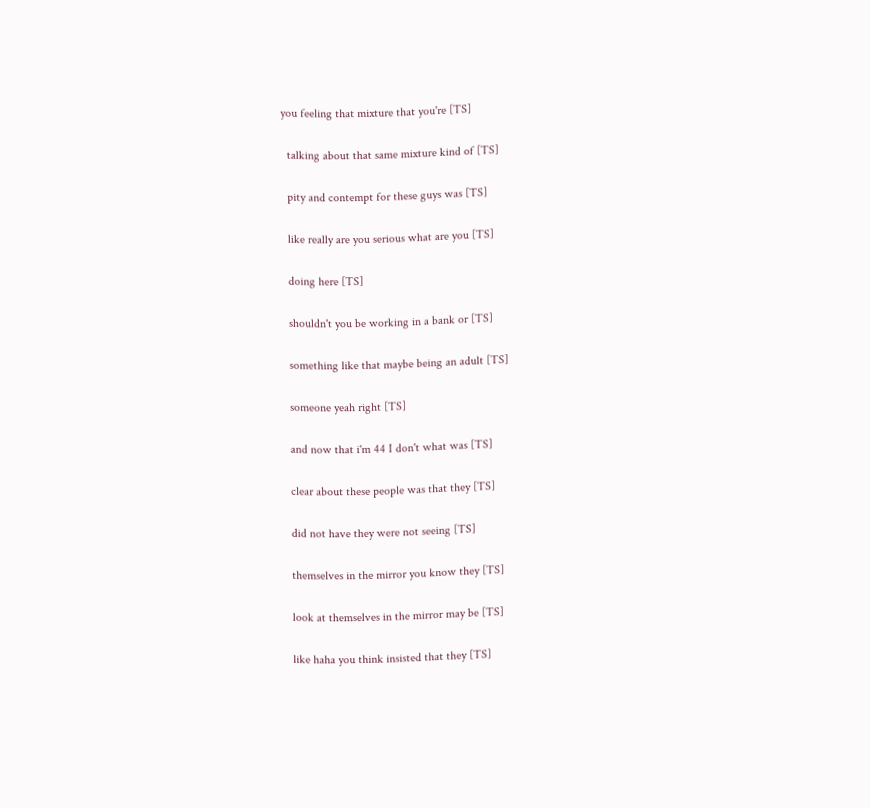you feeling that mixture that you're [TS]

  talking about that same mixture kind of [TS]

  pity and contempt for these guys was [TS]

  like really are you serious what are you [TS]

  doing here [TS]

  shouldn't you be working in a bank or [TS]

  something like that maybe being an adult [TS]

  someone yeah right [TS]

  and now that i'm 44 I don't what was [TS]

  clear about these people was that they [TS]

  did not have they were not seeing [TS]

  themselves in the mirror you know they [TS]

  look at themselves in the mirror may be [TS]

  like haha you think insisted that they [TS]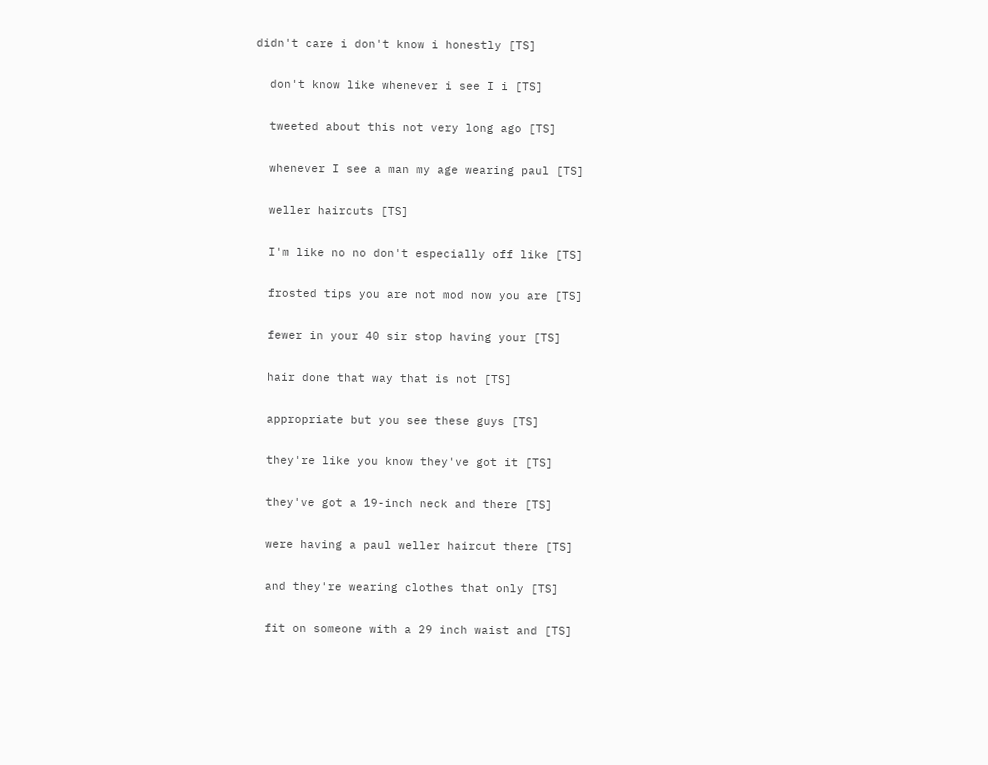didn't care i don't know i honestly [TS]

  don't know like whenever i see I i [TS]

  tweeted about this not very long ago [TS]

  whenever I see a man my age wearing paul [TS]

  weller haircuts [TS]

  I'm like no no don't especially off like [TS]

  frosted tips you are not mod now you are [TS]

  fewer in your 40 sir stop having your [TS]

  hair done that way that is not [TS]

  appropriate but you see these guys [TS]

  they're like you know they've got it [TS]

  they've got a 19-inch neck and there [TS]

  were having a paul weller haircut there [TS]

  and they're wearing clothes that only [TS]

  fit on someone with a 29 inch waist and [TS]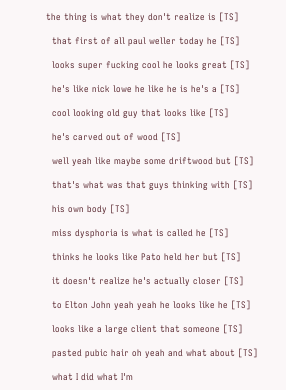the thing is what they don't realize is [TS]

  that first of all paul weller today he [TS]

  looks super fucking cool he looks great [TS]

  he's like nick lowe he like he is he's a [TS]

  cool looking old guy that looks like [TS]

  he's carved out of wood [TS]

  well yeah like maybe some driftwood but [TS]

  that's what was that guys thinking with [TS]

  his own body [TS]

  miss dysphoria is what is called he [TS]

  thinks he looks like Pato held her but [TS]

  it doesn't realize he's actually closer [TS]

  to Elton John yeah yeah he looks like he [TS]

  looks like a large client that someone [TS]

  pasted pubic hair oh yeah and what about [TS]

  what I did what I'm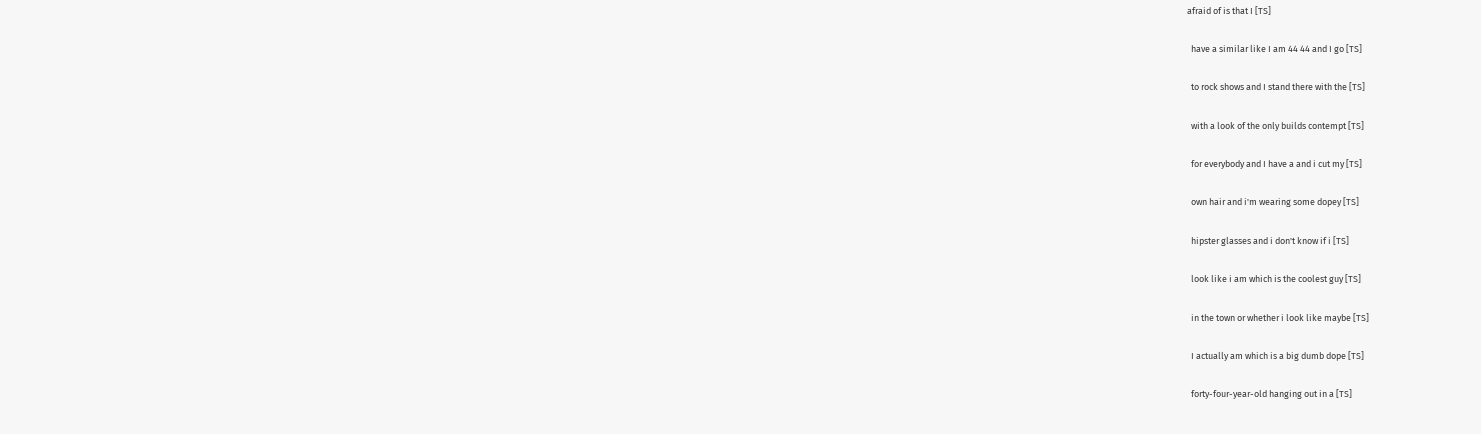afraid of is that I [TS]

  have a similar like I am 44 44 and I go [TS]

  to rock shows and I stand there with the [TS]

  with a look of the only builds contempt [TS]

  for everybody and I have a and i cut my [TS]

  own hair and i'm wearing some dopey [TS]

  hipster glasses and i don't know if i [TS]

  look like i am which is the coolest guy [TS]

  in the town or whether i look like maybe [TS]

  I actually am which is a big dumb dope [TS]

  forty-four-year-old hanging out in a [TS]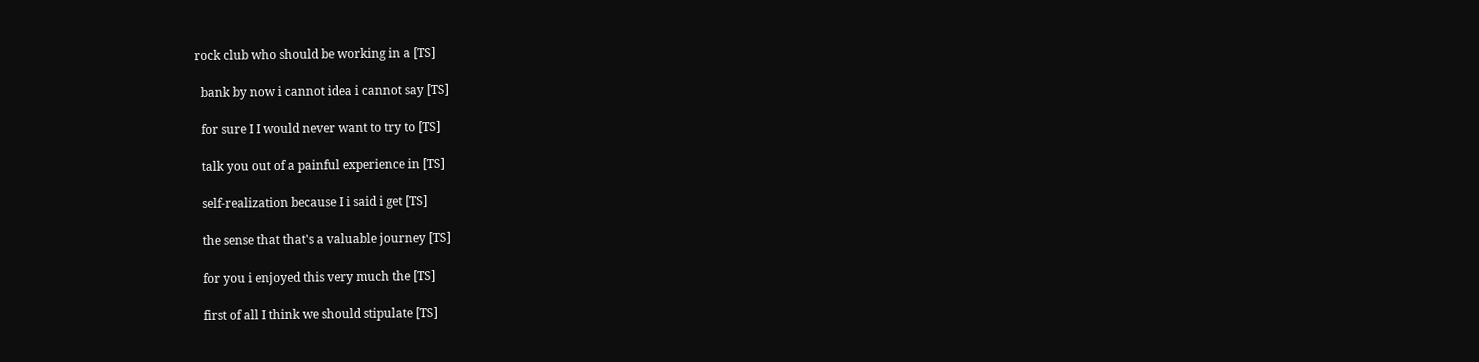rock club who should be working in a [TS]

  bank by now i cannot idea i cannot say [TS]

  for sure I I would never want to try to [TS]

  talk you out of a painful experience in [TS]

  self-realization because I i said i get [TS]

  the sense that that's a valuable journey [TS]

  for you i enjoyed this very much the [TS]

  first of all I think we should stipulate [TS]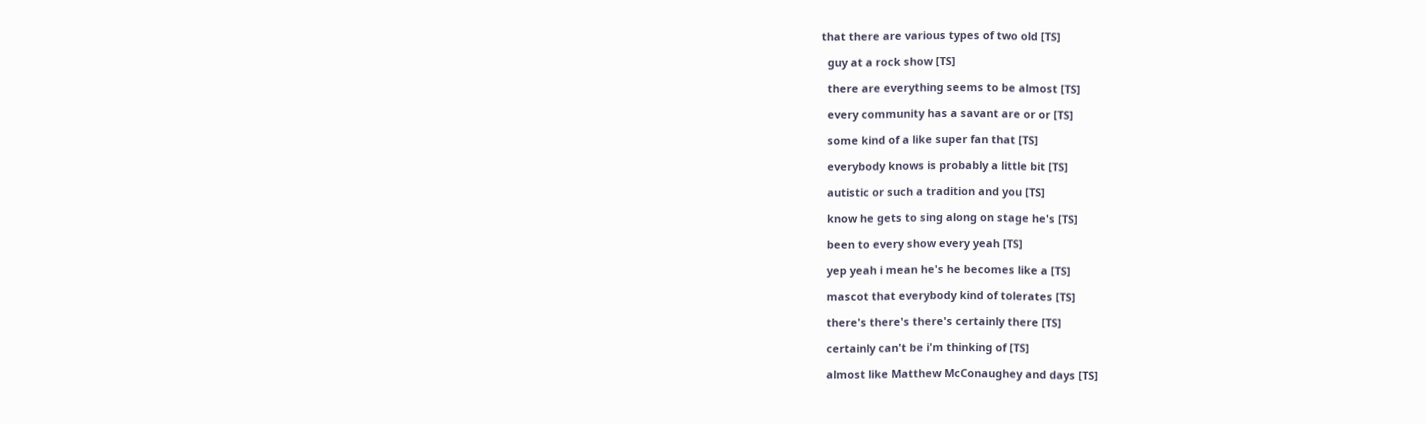that there are various types of two old [TS]

  guy at a rock show [TS]

  there are everything seems to be almost [TS]

  every community has a savant are or or [TS]

  some kind of a like super fan that [TS]

  everybody knows is probably a little bit [TS]

  autistic or such a tradition and you [TS]

  know he gets to sing along on stage he's [TS]

  been to every show every yeah [TS]

  yep yeah i mean he's he becomes like a [TS]

  mascot that everybody kind of tolerates [TS]

  there's there's there's certainly there [TS]

  certainly can't be i'm thinking of [TS]

  almost like Matthew McConaughey and days [TS]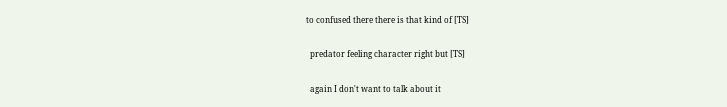to confused there there is that kind of [TS]

  predator feeling character right but [TS]

  again I don't want to talk about it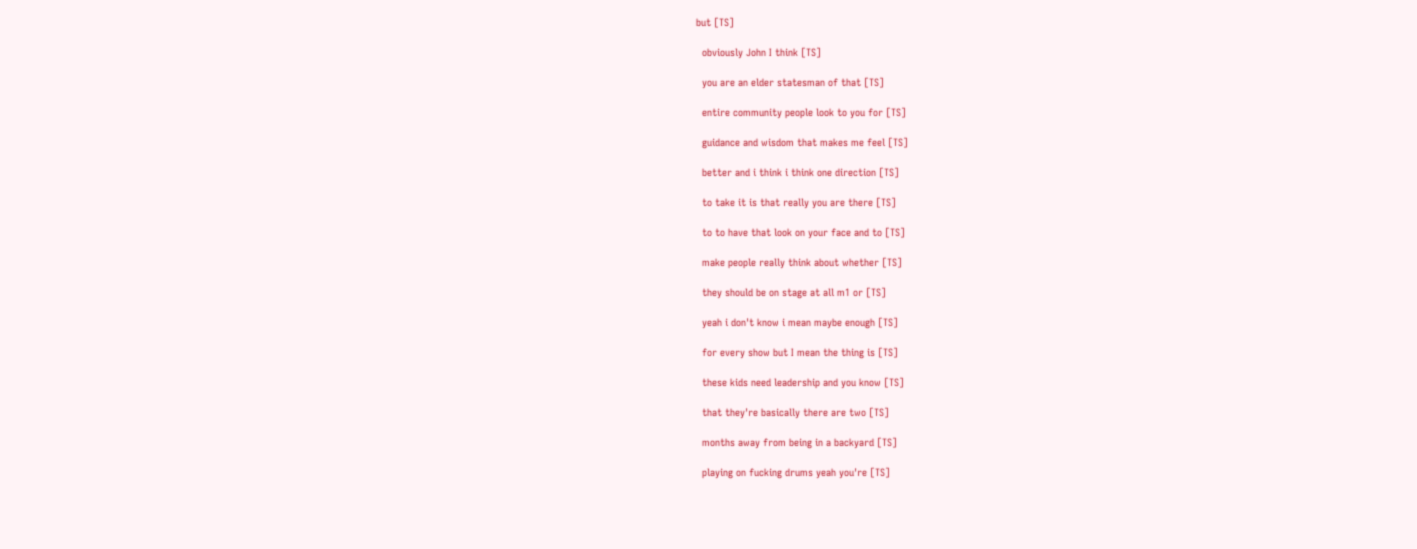but [TS]

  obviously John I think [TS]

  you are an elder statesman of that [TS]

  entire community people look to you for [TS]

  guidance and wisdom that makes me feel [TS]

  better and i think i think one direction [TS]

  to take it is that really you are there [TS]

  to to have that look on your face and to [TS]

  make people really think about whether [TS]

  they should be on stage at all m1 or [TS]

  yeah i don't know i mean maybe enough [TS]

  for every show but I mean the thing is [TS]

  these kids need leadership and you know [TS]

  that they're basically there are two [TS]

  months away from being in a backyard [TS]

  playing on fucking drums yeah you're [TS]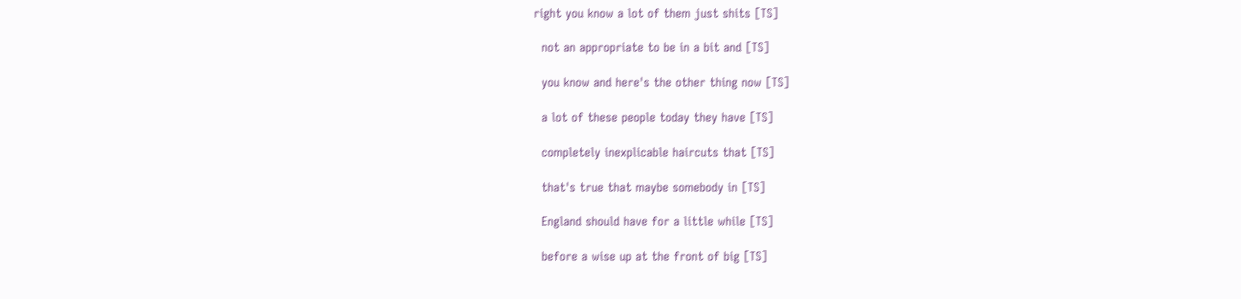right you know a lot of them just shits [TS]

  not an appropriate to be in a bit and [TS]

  you know and here's the other thing now [TS]

  a lot of these people today they have [TS]

  completely inexplicable haircuts that [TS]

  that's true that maybe somebody in [TS]

  England should have for a little while [TS]

  before a wise up at the front of big [TS]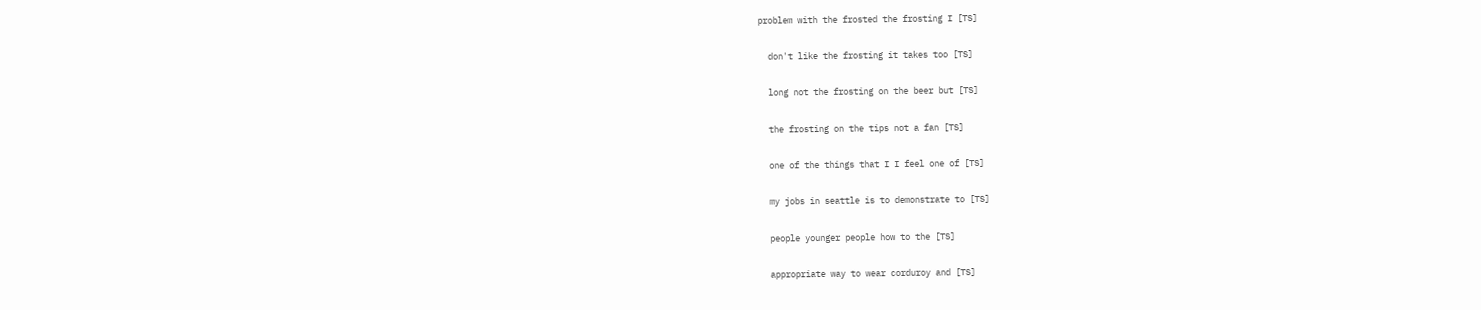problem with the frosted the frosting I [TS]

  don't like the frosting it takes too [TS]

  long not the frosting on the beer but [TS]

  the frosting on the tips not a fan [TS]

  one of the things that I I feel one of [TS]

  my jobs in seattle is to demonstrate to [TS]

  people younger people how to the [TS]

  appropriate way to wear corduroy and [TS]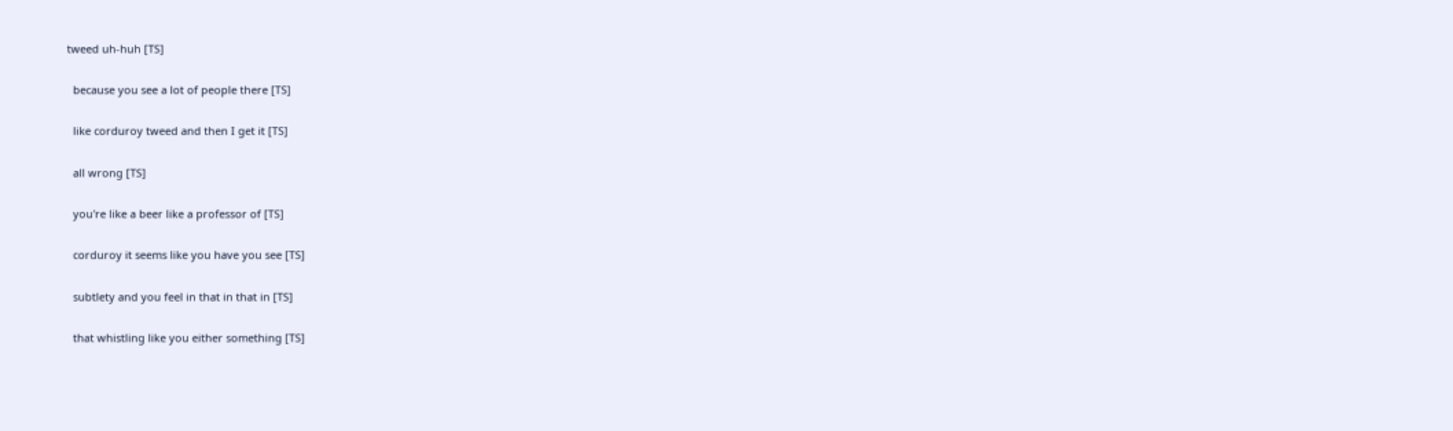tweed uh-huh [TS]

  because you see a lot of people there [TS]

  like corduroy tweed and then I get it [TS]

  all wrong [TS]

  you're like a beer like a professor of [TS]

  corduroy it seems like you have you see [TS]

  subtlety and you feel in that in that in [TS]

  that whistling like you either something [TS]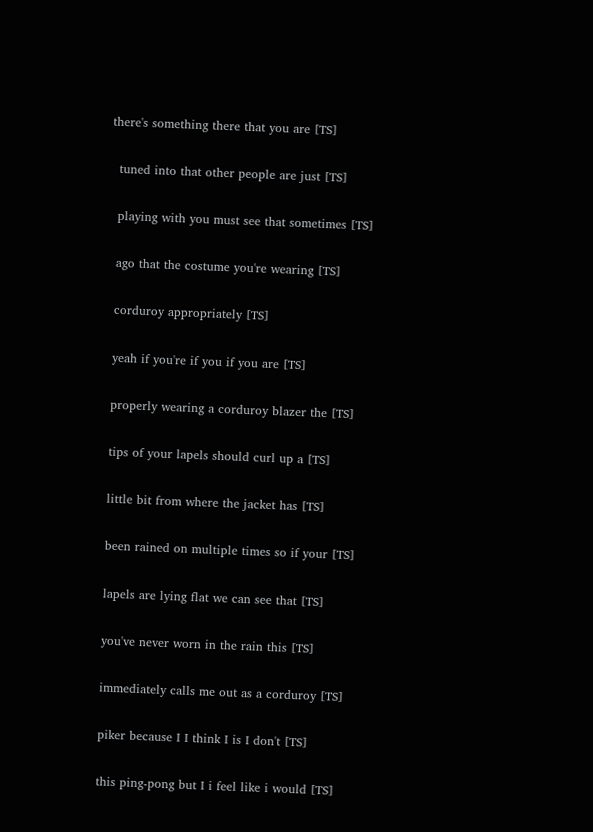there's something there that you are [TS]

  tuned into that other people are just [TS]

  playing with you must see that sometimes [TS]

  ago that the costume you're wearing [TS]

  corduroy appropriately [TS]

  yeah if you're if you if you are [TS]

  properly wearing a corduroy blazer the [TS]

  tips of your lapels should curl up a [TS]

  little bit from where the jacket has [TS]

  been rained on multiple times so if your [TS]

  lapels are lying flat we can see that [TS]

  you've never worn in the rain this [TS]

  immediately calls me out as a corduroy [TS]

  piker because I I think I is I don't [TS]

  this ping-pong but I i feel like i would [TS]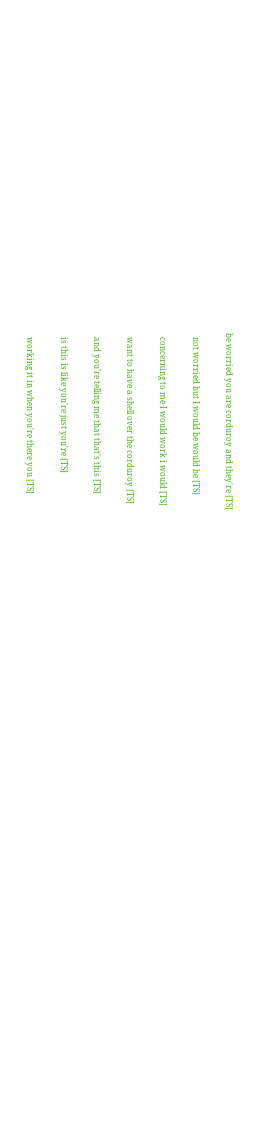be worried you are corduroy and they're [TS]

  not worried but I would be would be [TS]

  concerning to me I would work i would [TS]

  want to have a shell over the corduroy [TS]

  and you're telling me that that's this [TS]

  is this is like you're just you're [TS]

  working it in when you're there you [TS]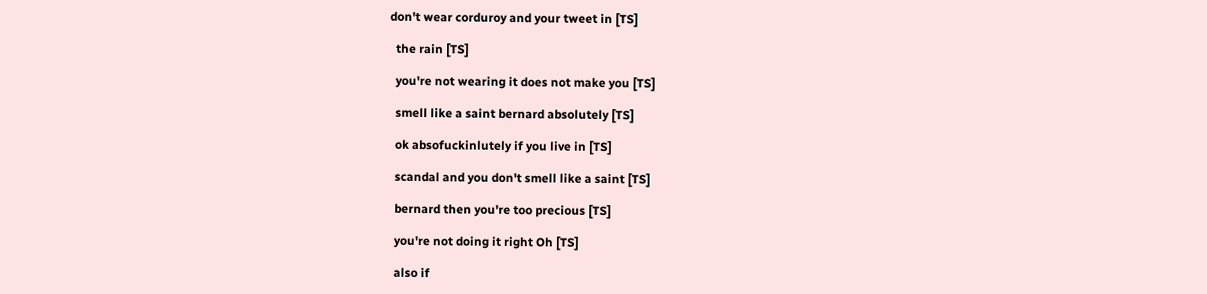don't wear corduroy and your tweet in [TS]

  the rain [TS]

  you're not wearing it does not make you [TS]

  smell like a saint bernard absolutely [TS]

  ok absofuckinlutely if you live in [TS]

  scandal and you don't smell like a saint [TS]

  bernard then you're too precious [TS]

  you're not doing it right Oh [TS]

  also if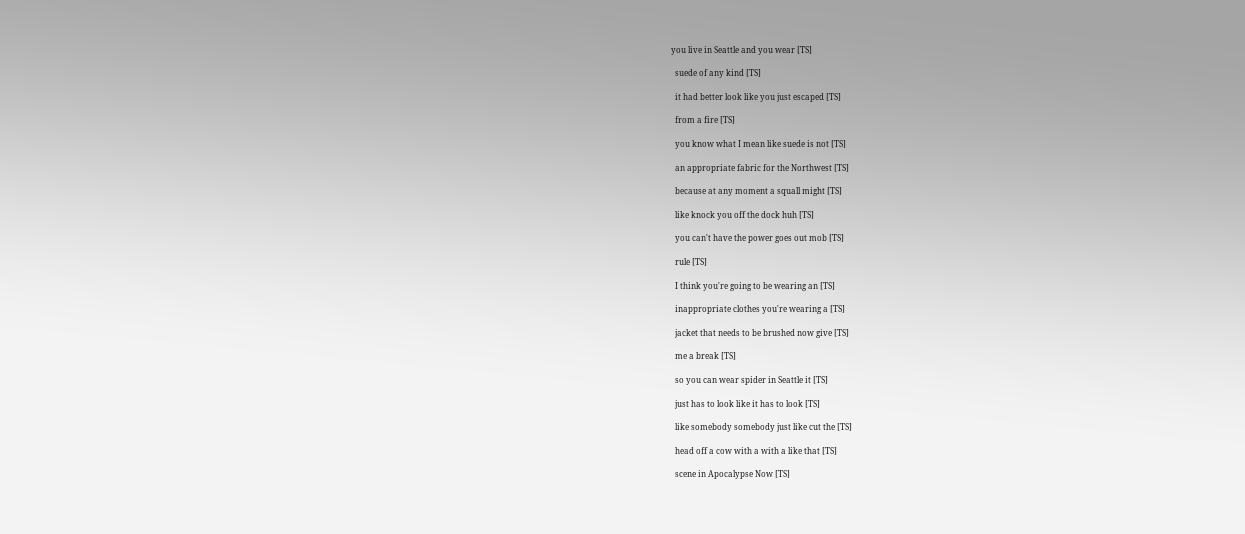you live in Seattle and you wear [TS]

  suede of any kind [TS]

  it had better look like you just escaped [TS]

  from a fire [TS]

  you know what I mean like suede is not [TS]

  an appropriate fabric for the Northwest [TS]

  because at any moment a squall might [TS]

  like knock you off the dock huh [TS]

  you can't have the power goes out mob [TS]

  rule [TS]

  I think you're going to be wearing an [TS]

  inappropriate clothes you're wearing a [TS]

  jacket that needs to be brushed now give [TS]

  me a break [TS]

  so you can wear spider in Seattle it [TS]

  just has to look like it has to look [TS]

  like somebody somebody just like cut the [TS]

  head off a cow with a with a like that [TS]

  scene in Apocalypse Now [TS]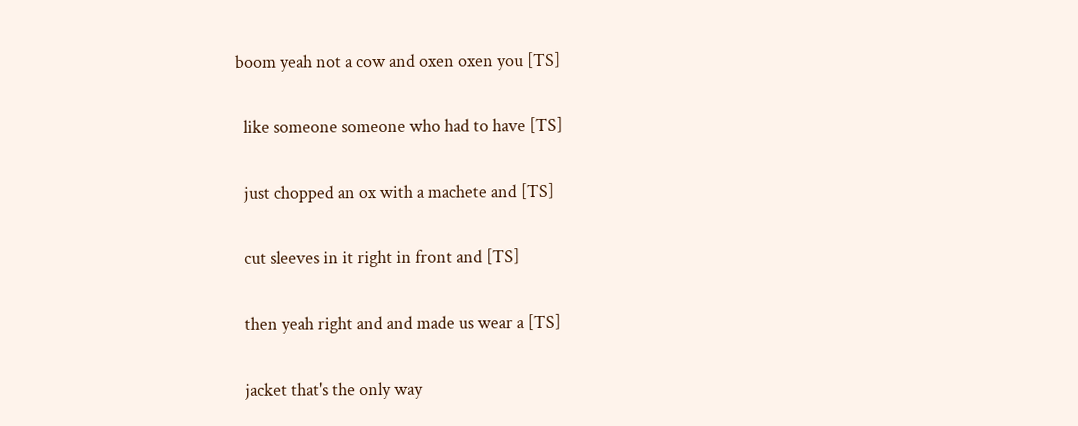boom yeah not a cow and oxen oxen you [TS]

  like someone someone who had to have [TS]

  just chopped an ox with a machete and [TS]

  cut sleeves in it right in front and [TS]

  then yeah right and and made us wear a [TS]

  jacket that's the only way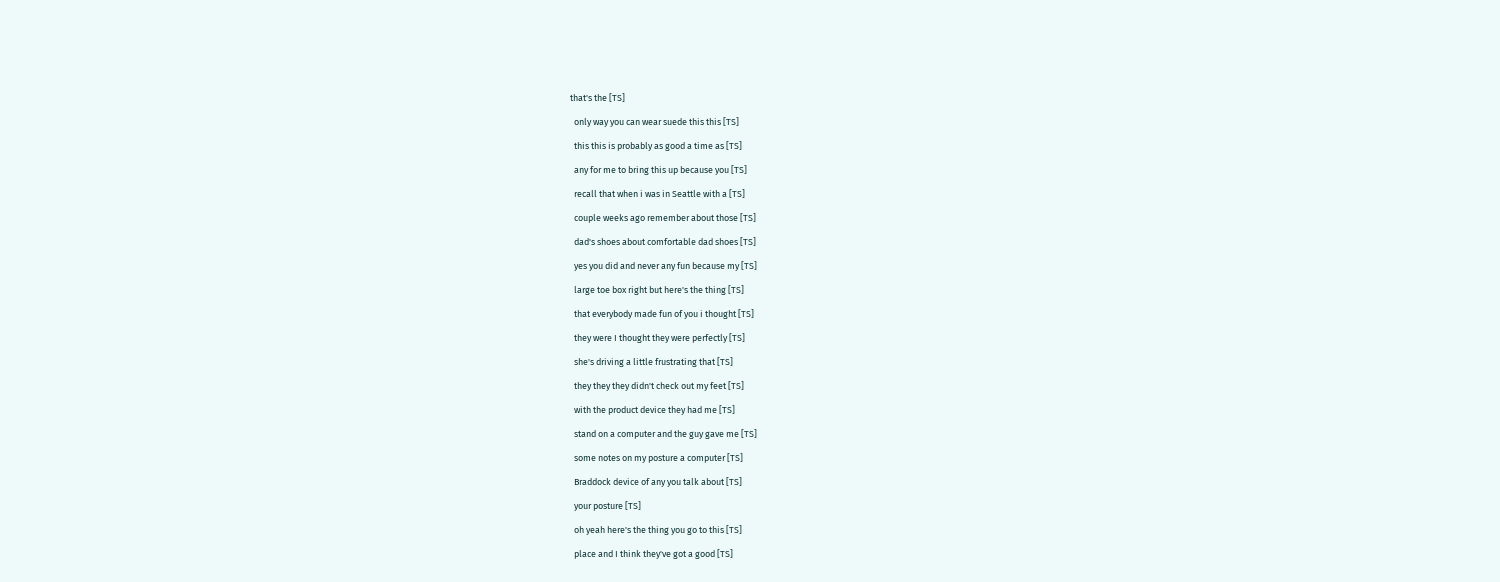that's the [TS]

  only way you can wear suede this this [TS]

  this this is probably as good a time as [TS]

  any for me to bring this up because you [TS]

  recall that when i was in Seattle with a [TS]

  couple weeks ago remember about those [TS]

  dad's shoes about comfortable dad shoes [TS]

  yes you did and never any fun because my [TS]

  large toe box right but here's the thing [TS]

  that everybody made fun of you i thought [TS]

  they were I thought they were perfectly [TS]

  she's driving a little frustrating that [TS]

  they they they didn't check out my feet [TS]

  with the product device they had me [TS]

  stand on a computer and the guy gave me [TS]

  some notes on my posture a computer [TS]

  Braddock device of any you talk about [TS]

  your posture [TS]

  oh yeah here's the thing you go to this [TS]

  place and I think they've got a good [TS]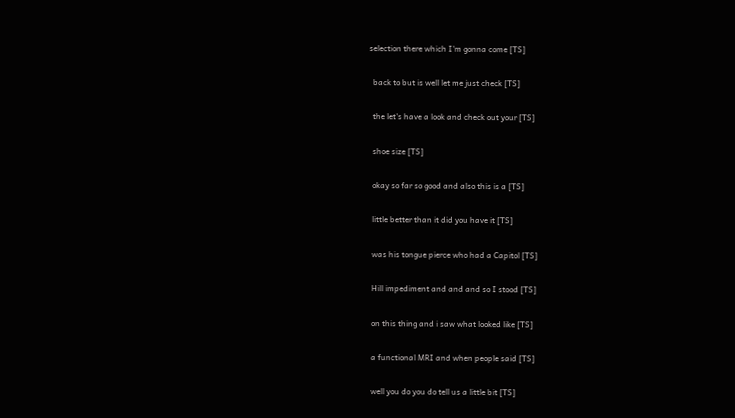selection there which I'm gonna come [TS]

  back to but is well let me just check [TS]

  the let's have a look and check out your [TS]

  shoe size [TS]

  okay so far so good and also this is a [TS]

  little better than it did you have it [TS]

  was his tongue pierce who had a Capitol [TS]

  Hill impediment and and and so I stood [TS]

  on this thing and i saw what looked like [TS]

  a functional MRI and when people said [TS]

  well you do you do tell us a little bit [TS]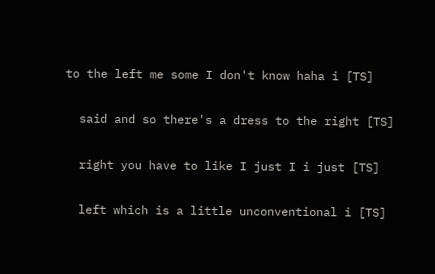to the left me some I don't know haha i [TS]

  said and so there's a dress to the right [TS]

  right you have to like I just I i just [TS]

  left which is a little unconventional i [TS]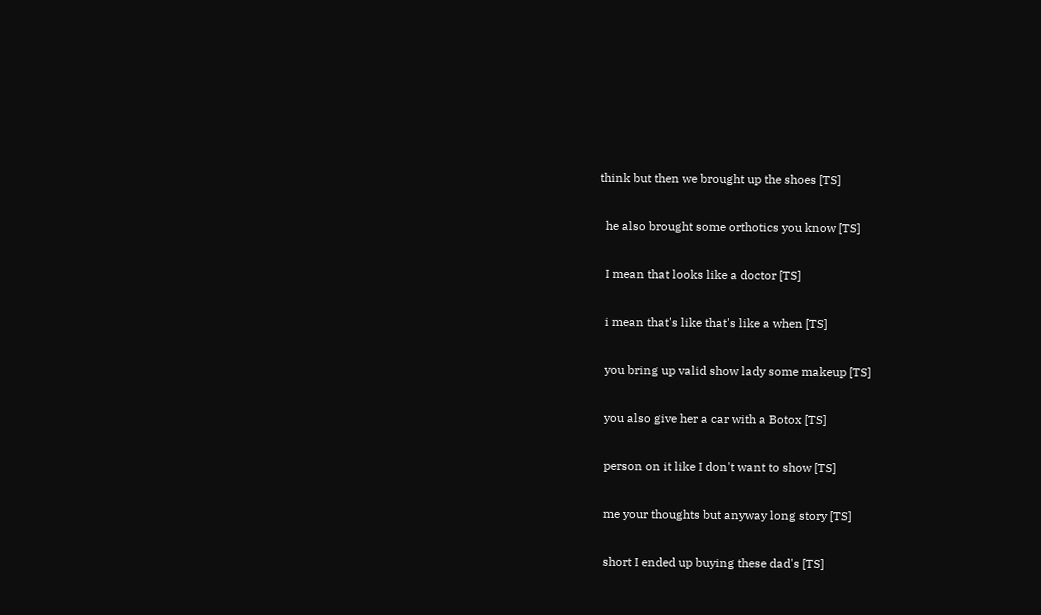think but then we brought up the shoes [TS]

  he also brought some orthotics you know [TS]

  I mean that looks like a doctor [TS]

  i mean that's like that's like a when [TS]

  you bring up valid show lady some makeup [TS]

  you also give her a car with a Botox [TS]

  person on it like I don't want to show [TS]

  me your thoughts but anyway long story [TS]

  short I ended up buying these dad's [TS]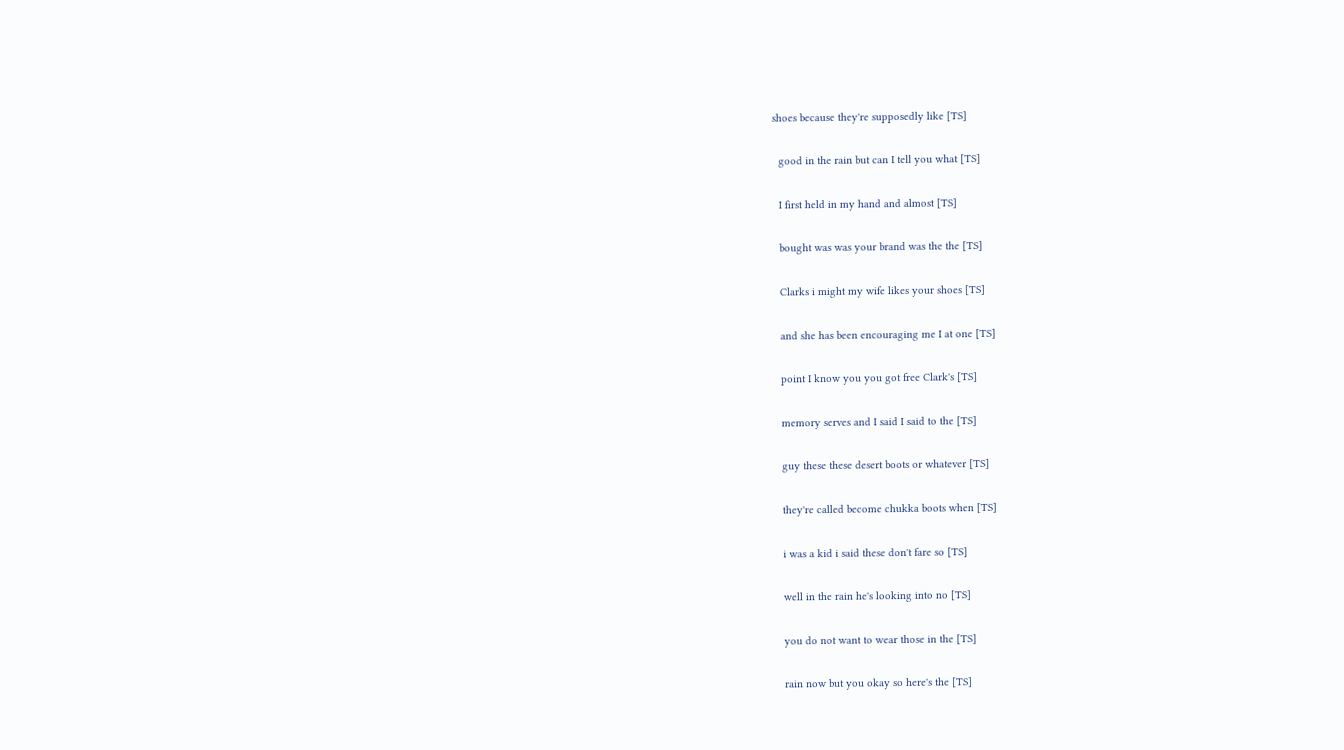shoes because they're supposedly like [TS]

  good in the rain but can I tell you what [TS]

  I first held in my hand and almost [TS]

  bought was was your brand was the the [TS]

  Clarks i might my wife likes your shoes [TS]

  and she has been encouraging me I at one [TS]

  point I know you you got free Clark's [TS]

  memory serves and I said I said to the [TS]

  guy these these desert boots or whatever [TS]

  they're called become chukka boots when [TS]

  i was a kid i said these don't fare so [TS]

  well in the rain he's looking into no [TS]

  you do not want to wear those in the [TS]

  rain now but you okay so here's the [TS]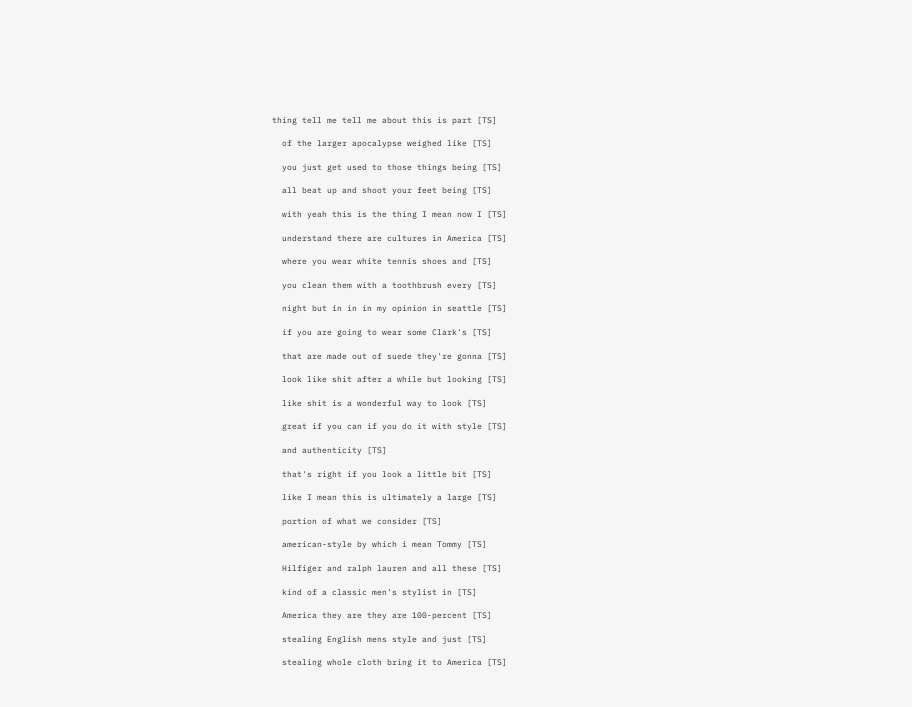thing tell me tell me about this is part [TS]

  of the larger apocalypse weighed like [TS]

  you just get used to those things being [TS]

  all beat up and shoot your feet being [TS]

  with yeah this is the thing I mean now I [TS]

  understand there are cultures in America [TS]

  where you wear white tennis shoes and [TS]

  you clean them with a toothbrush every [TS]

  night but in in in my opinion in seattle [TS]

  if you are going to wear some Clark's [TS]

  that are made out of suede they're gonna [TS]

  look like shit after a while but looking [TS]

  like shit is a wonderful way to look [TS]

  great if you can if you do it with style [TS]

  and authenticity [TS]

  that's right if you look a little bit [TS]

  like I mean this is ultimately a large [TS]

  portion of what we consider [TS]

  american-style by which i mean Tommy [TS]

  Hilfiger and ralph lauren and all these [TS]

  kind of a classic men's stylist in [TS]

  America they are they are 100-percent [TS]

  stealing English mens style and just [TS]

  stealing whole cloth bring it to America [TS]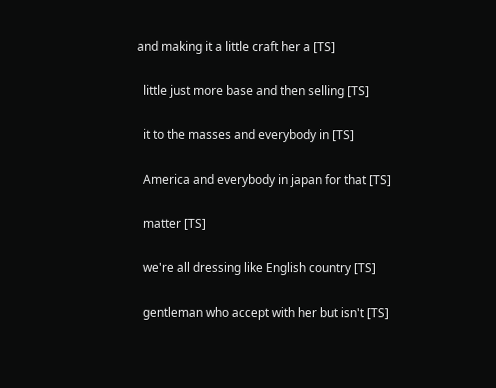and making it a little craft her a [TS]

  little just more base and then selling [TS]

  it to the masses and everybody in [TS]

  America and everybody in japan for that [TS]

  matter [TS]

  we're all dressing like English country [TS]

  gentleman who accept with her but isn't [TS]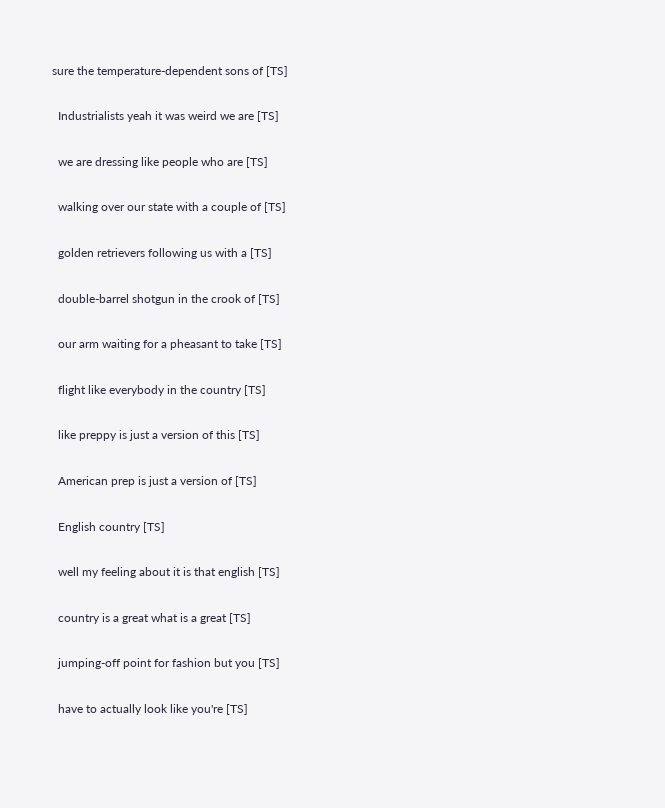sure the temperature-dependent sons of [TS]

  Industrialists yeah it was weird we are [TS]

  we are dressing like people who are [TS]

  walking over our state with a couple of [TS]

  golden retrievers following us with a [TS]

  double-barrel shotgun in the crook of [TS]

  our arm waiting for a pheasant to take [TS]

  flight like everybody in the country [TS]

  like preppy is just a version of this [TS]

  American prep is just a version of [TS]

  English country [TS]

  well my feeling about it is that english [TS]

  country is a great what is a great [TS]

  jumping-off point for fashion but you [TS]

  have to actually look like you're [TS]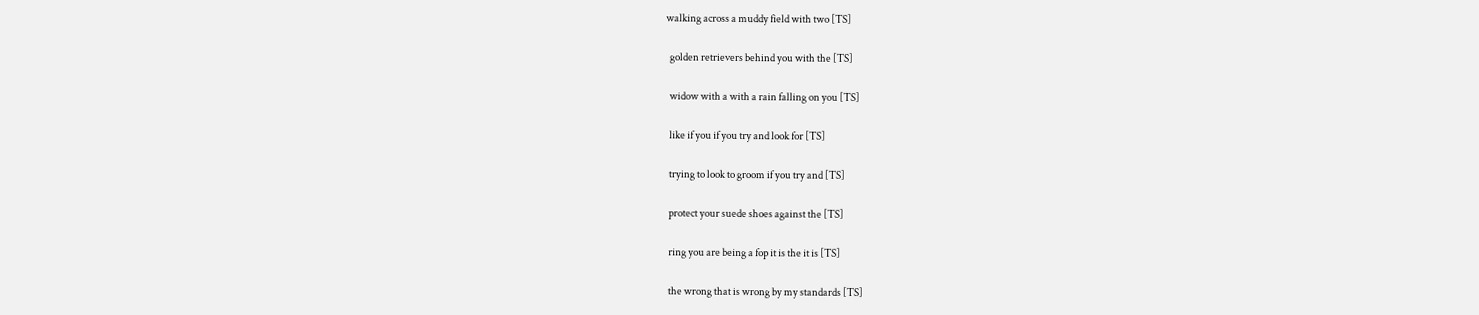walking across a muddy field with two [TS]

  golden retrievers behind you with the [TS]

  widow with a with a rain falling on you [TS]

  like if you if you try and look for [TS]

  trying to look to groom if you try and [TS]

  protect your suede shoes against the [TS]

  ring you are being a fop it is the it is [TS]

  the wrong that is wrong by my standards [TS]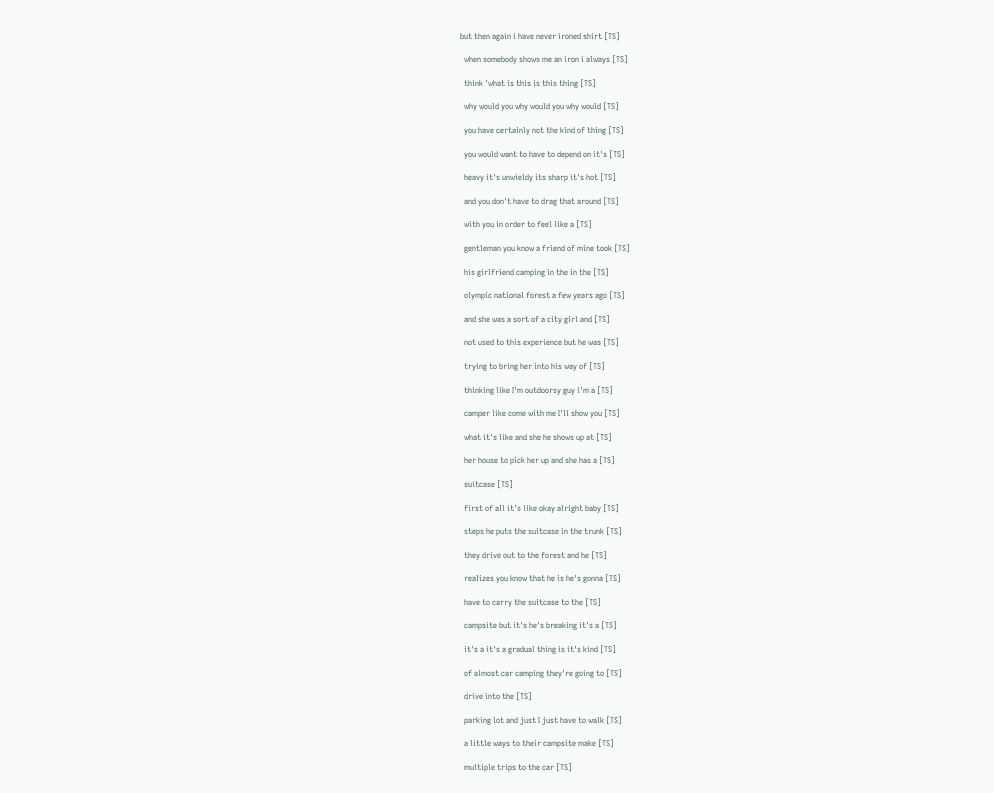but then again i have never ironed shirt [TS]

  when somebody shows me an iron i always [TS]

  think 'what is this is this thing [TS]

  why would you why would you why would [TS]

  you have certainly not the kind of thing [TS]

  you would want to have to depend on it's [TS]

  heavy it's unwieldy its sharp it's hot [TS]

  and you don't have to drag that around [TS]

  with you in order to feel like a [TS]

  gentleman you know a friend of mine took [TS]

  his girlfriend camping in the in the [TS]

  olympic national forest a few years ago [TS]

  and she was a sort of a city girl and [TS]

  not used to this experience but he was [TS]

  trying to bring her into his way of [TS]

  thinking like I'm outdoorsy guy i'm a [TS]

  camper like come with me I'll show you [TS]

  what it's like and she he shows up at [TS]

  her house to pick her up and she has a [TS]

  suitcase [TS]

  first of all it's like okay alright baby [TS]

  steps he puts the suitcase in the trunk [TS]

  they drive out to the forest and he [TS]

  realizes you know that he is he's gonna [TS]

  have to carry the suitcase to the [TS]

  campsite but it's he's breaking it's a [TS]

  it's a it's a gradual thing is it's kind [TS]

  of almost car camping they're going to [TS]

  drive into the [TS]

  parking lot and just I just have to walk [TS]

  a little ways to their campsite make [TS]

  multiple trips to the car [TS]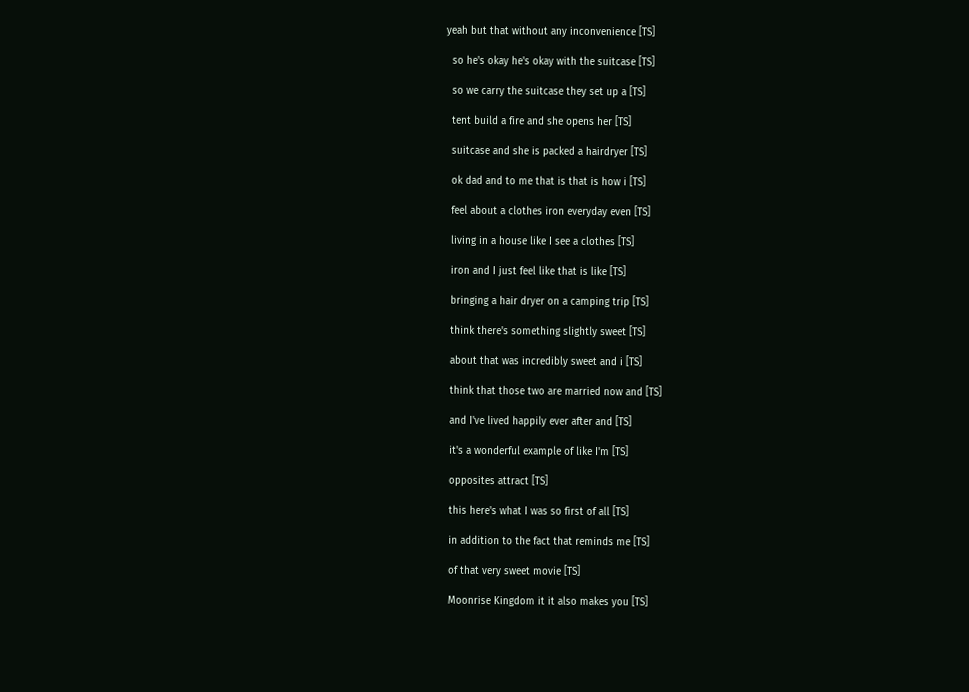yeah but that without any inconvenience [TS]

  so he's okay he's okay with the suitcase [TS]

  so we carry the suitcase they set up a [TS]

  tent build a fire and she opens her [TS]

  suitcase and she is packed a hairdryer [TS]

  ok dad and to me that is that is how i [TS]

  feel about a clothes iron everyday even [TS]

  living in a house like I see a clothes [TS]

  iron and I just feel like that is like [TS]

  bringing a hair dryer on a camping trip [TS]

  think there's something slightly sweet [TS]

  about that was incredibly sweet and i [TS]

  think that those two are married now and [TS]

  and I've lived happily ever after and [TS]

  it's a wonderful example of like I'm [TS]

  opposites attract [TS]

  this here's what I was so first of all [TS]

  in addition to the fact that reminds me [TS]

  of that very sweet movie [TS]

  Moonrise Kingdom it it also makes you [TS]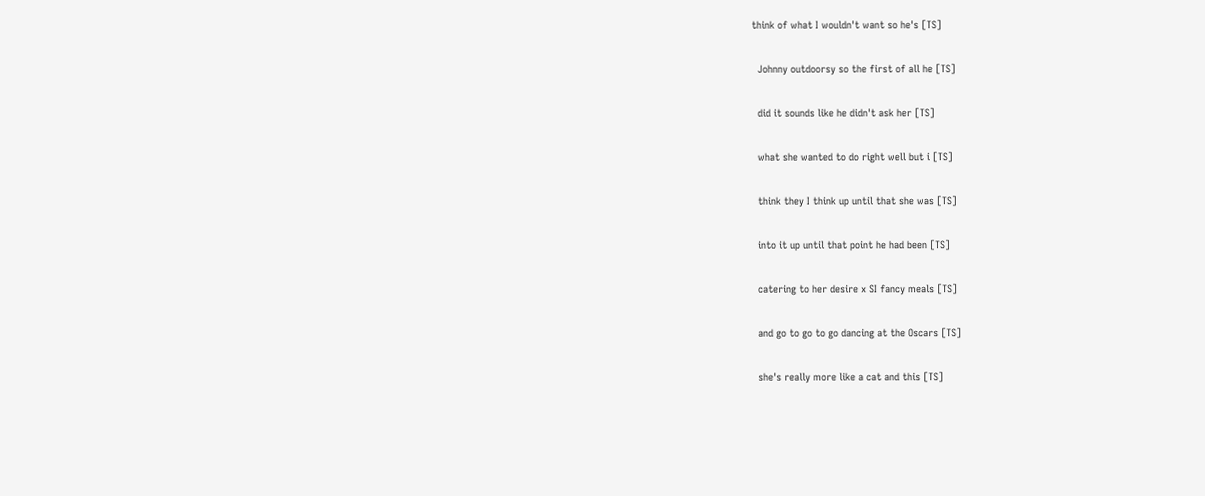think of what I wouldn't want so he's [TS]

  Johnny outdoorsy so the first of all he [TS]

  did it sounds like he didn't ask her [TS]

  what she wanted to do right well but i [TS]

  think they I think up until that she was [TS]

  into it up until that point he had been [TS]

  catering to her desire x SI fancy meals [TS]

  and go to go to go dancing at the Oscars [TS]

  she's really more like a cat and this [TS]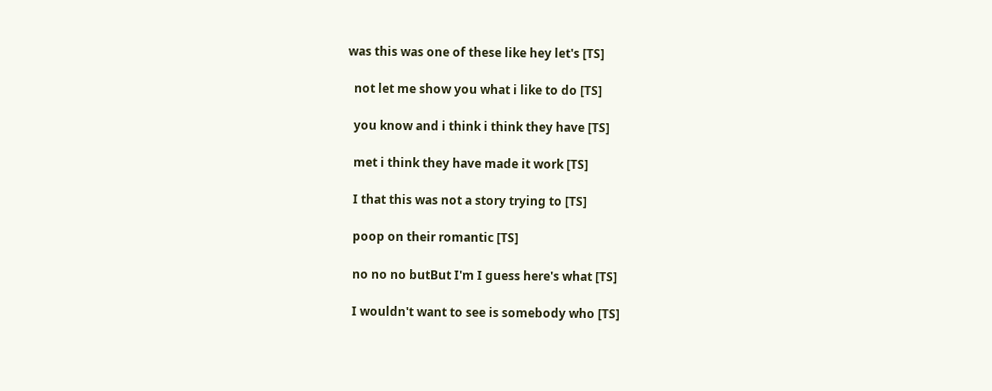was this was one of these like hey let's [TS]

  not let me show you what i like to do [TS]

  you know and i think i think they have [TS]

  met i think they have made it work [TS]

  I that this was not a story trying to [TS]

  poop on their romantic [TS]

  no no no butBut I'm I guess here's what [TS]

  I wouldn't want to see is somebody who [TS]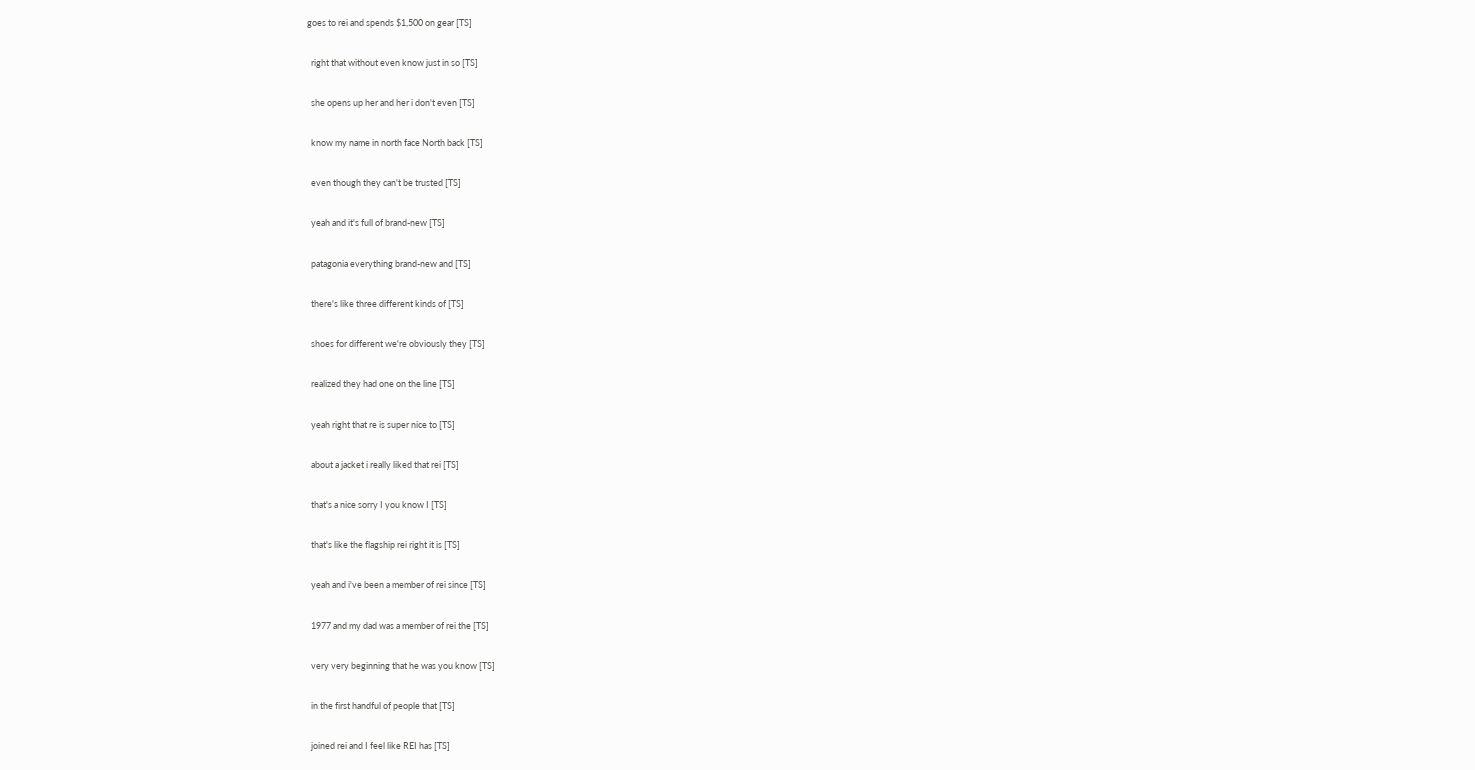goes to rei and spends $1,500 on gear [TS]

  right that without even know just in so [TS]

  she opens up her and her i don't even [TS]

  know my name in north face North back [TS]

  even though they can't be trusted [TS]

  yeah and it's full of brand-new [TS]

  patagonia everything brand-new and [TS]

  there's like three different kinds of [TS]

  shoes for different we're obviously they [TS]

  realized they had one on the line [TS]

  yeah right that re is super nice to [TS]

  about a jacket i really liked that rei [TS]

  that's a nice sorry I you know I [TS]

  that's like the flagship rei right it is [TS]

  yeah and i've been a member of rei since [TS]

  1977 and my dad was a member of rei the [TS]

  very very beginning that he was you know [TS]

  in the first handful of people that [TS]

  joined rei and I feel like REI has [TS]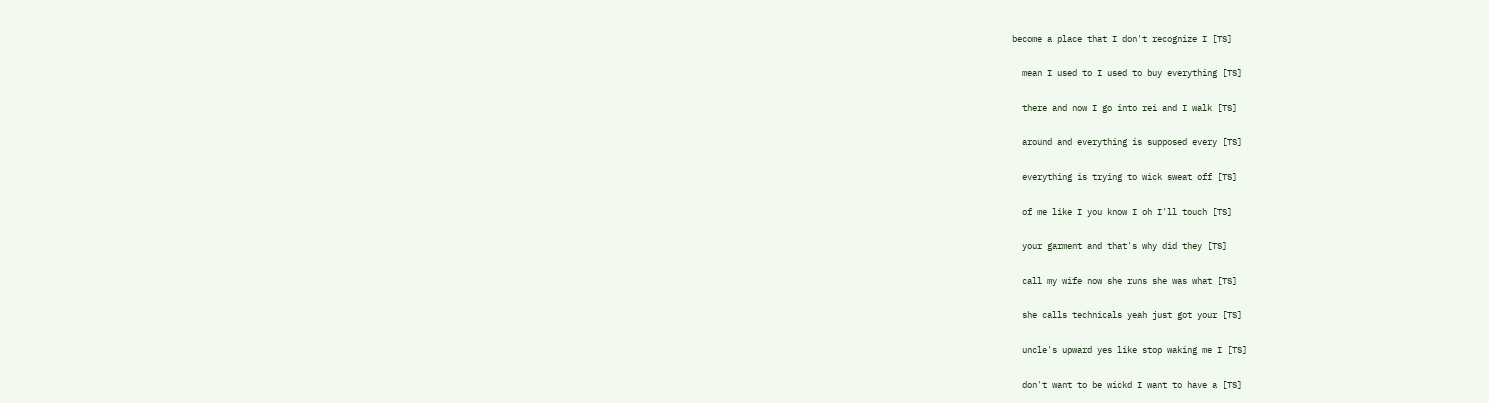become a place that I don't recognize I [TS]

  mean I used to I used to buy everything [TS]

  there and now I go into rei and I walk [TS]

  around and everything is supposed every [TS]

  everything is trying to wick sweat off [TS]

  of me like I you know I oh I'll touch [TS]

  your garment and that's why did they [TS]

  call my wife now she runs she was what [TS]

  she calls technicals yeah just got your [TS]

  uncle's upward yes like stop waking me I [TS]

  don't want to be wickd I want to have a [TS]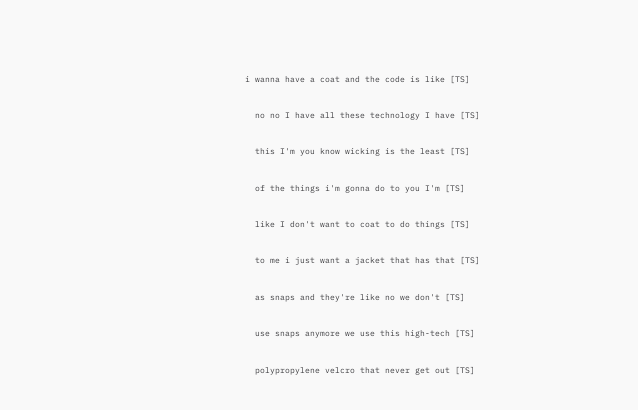i wanna have a coat and the code is like [TS]

  no no I have all these technology I have [TS]

  this I'm you know wicking is the least [TS]

  of the things i'm gonna do to you I'm [TS]

  like I don't want to coat to do things [TS]

  to me i just want a jacket that has that [TS]

  as snaps and they're like no we don't [TS]

  use snaps anymore we use this high-tech [TS]

  polypropylene velcro that never get out [TS]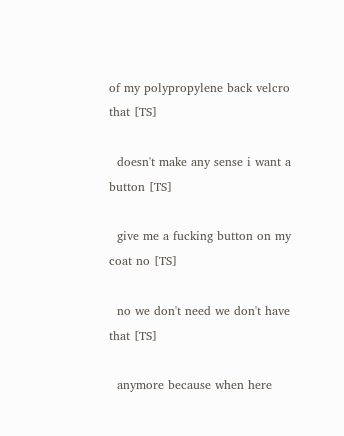of my polypropylene back velcro that [TS]

  doesn't make any sense i want a button [TS]

  give me a fucking button on my coat no [TS]

  no we don't need we don't have that [TS]

  anymore because when here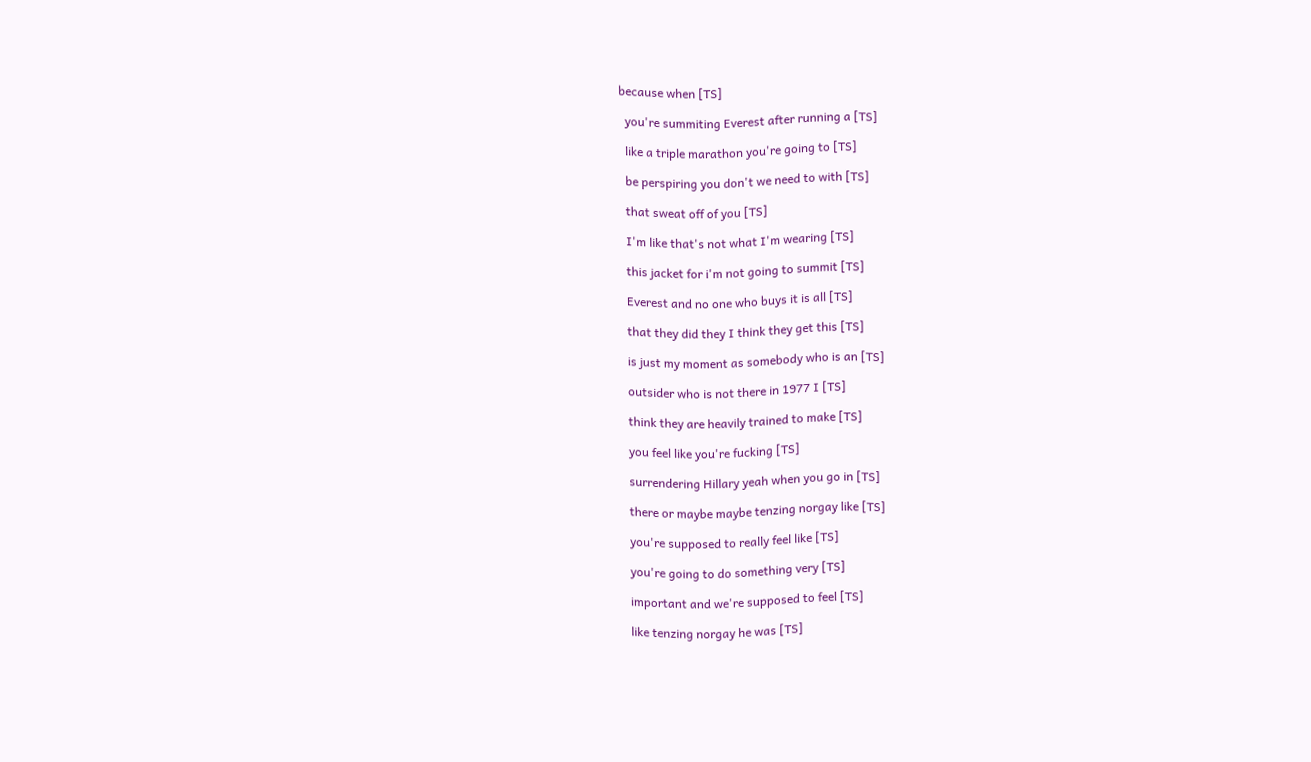because when [TS]

  you're summiting Everest after running a [TS]

  like a triple marathon you're going to [TS]

  be perspiring you don't we need to with [TS]

  that sweat off of you [TS]

  I'm like that's not what I'm wearing [TS]

  this jacket for i'm not going to summit [TS]

  Everest and no one who buys it is all [TS]

  that they did they I think they get this [TS]

  is just my moment as somebody who is an [TS]

  outsider who is not there in 1977 I [TS]

  think they are heavily trained to make [TS]

  you feel like you're fucking [TS]

  surrendering Hillary yeah when you go in [TS]

  there or maybe maybe tenzing norgay like [TS]

  you're supposed to really feel like [TS]

  you're going to do something very [TS]

  important and we're supposed to feel [TS]

  like tenzing norgay he was [TS]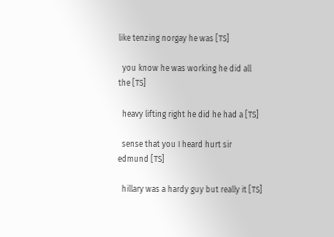like tenzing norgay he was [TS]

  you know he was working he did all the [TS]

  heavy lifting right he did he had a [TS]

  sense that you I heard hurt sir edmund [TS]

  hillary was a hardy guy but really it [TS]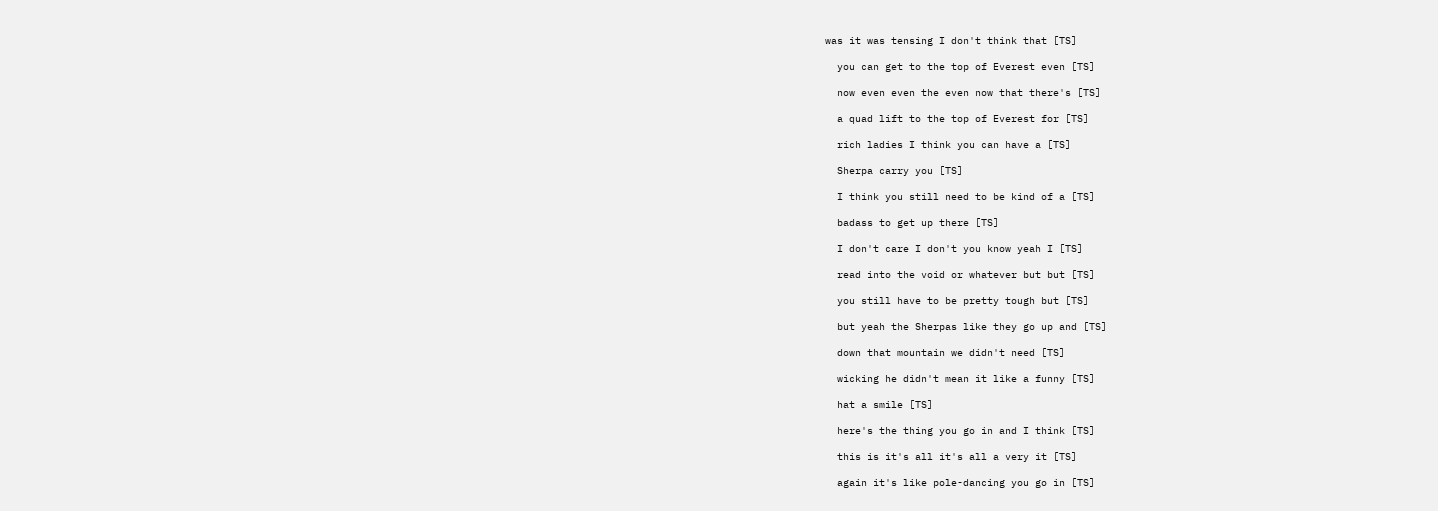was it was tensing I don't think that [TS]

  you can get to the top of Everest even [TS]

  now even even the even now that there's [TS]

  a quad lift to the top of Everest for [TS]

  rich ladies I think you can have a [TS]

  Sherpa carry you [TS]

  I think you still need to be kind of a [TS]

  badass to get up there [TS]

  I don't care I don't you know yeah I [TS]

  read into the void or whatever but but [TS]

  you still have to be pretty tough but [TS]

  but yeah the Sherpas like they go up and [TS]

  down that mountain we didn't need [TS]

  wicking he didn't mean it like a funny [TS]

  hat a smile [TS]

  here's the thing you go in and I think [TS]

  this is it's all it's all a very it [TS]

  again it's like pole-dancing you go in [TS]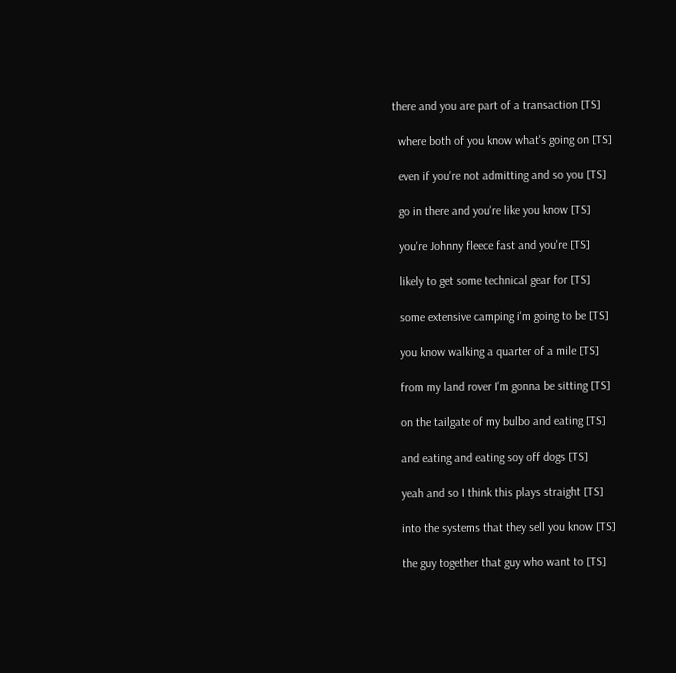there and you are part of a transaction [TS]

  where both of you know what's going on [TS]

  even if you're not admitting and so you [TS]

  go in there and you're like you know [TS]

  you're Johnny fleece fast and you're [TS]

  likely to get some technical gear for [TS]

  some extensive camping i'm going to be [TS]

  you know walking a quarter of a mile [TS]

  from my land rover I'm gonna be sitting [TS]

  on the tailgate of my bulbo and eating [TS]

  and eating and eating soy off dogs [TS]

  yeah and so I think this plays straight [TS]

  into the systems that they sell you know [TS]

  the guy together that guy who want to [TS]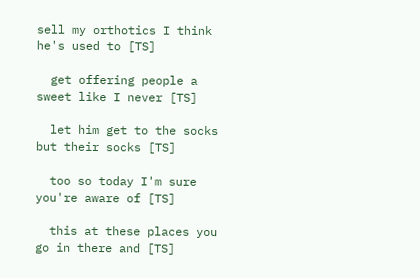sell my orthotics I think he's used to [TS]

  get offering people a sweet like I never [TS]

  let him get to the socks but their socks [TS]

  too so today I'm sure you're aware of [TS]

  this at these places you go in there and [TS]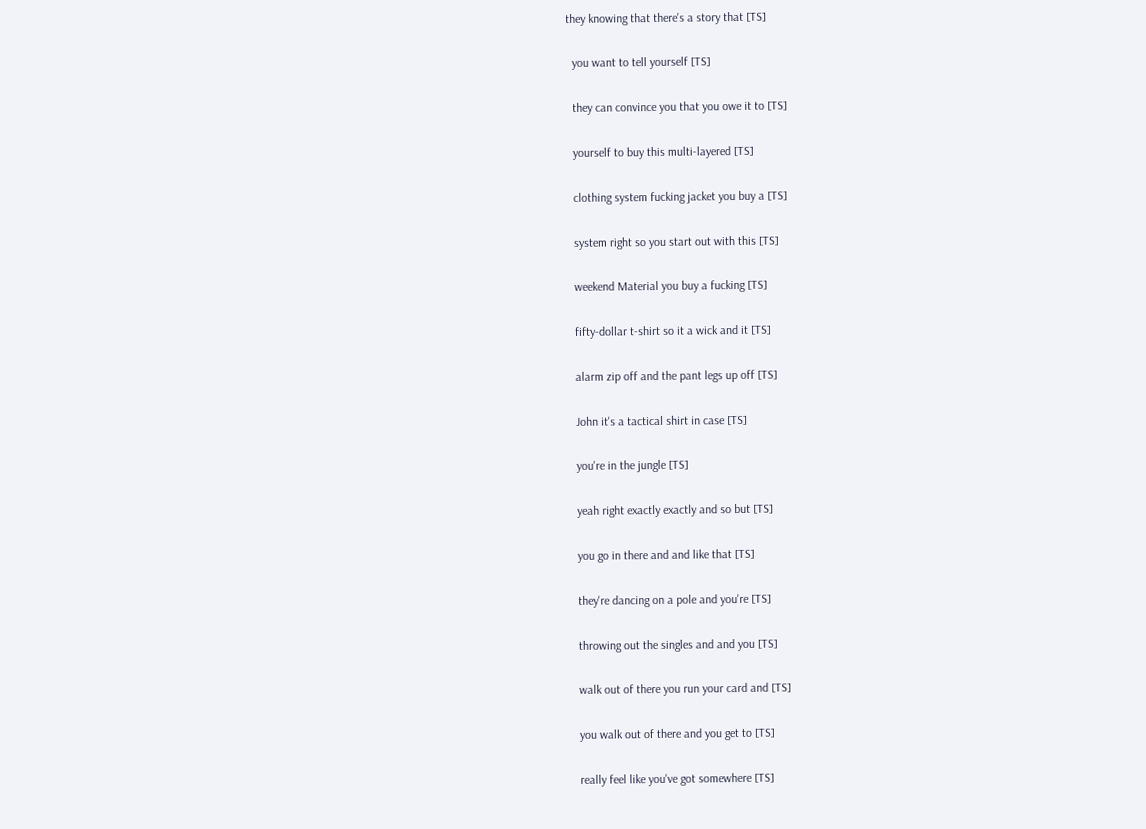they knowing that there's a story that [TS]

  you want to tell yourself [TS]

  they can convince you that you owe it to [TS]

  yourself to buy this multi-layered [TS]

  clothing system fucking jacket you buy a [TS]

  system right so you start out with this [TS]

  weekend Material you buy a fucking [TS]

  fifty-dollar t-shirt so it a wick and it [TS]

  alarm zip off and the pant legs up off [TS]

  John it's a tactical shirt in case [TS]

  you're in the jungle [TS]

  yeah right exactly exactly and so but [TS]

  you go in there and and like that [TS]

  they're dancing on a pole and you're [TS]

  throwing out the singles and and you [TS]

  walk out of there you run your card and [TS]

  you walk out of there and you get to [TS]

  really feel like you've got somewhere [TS]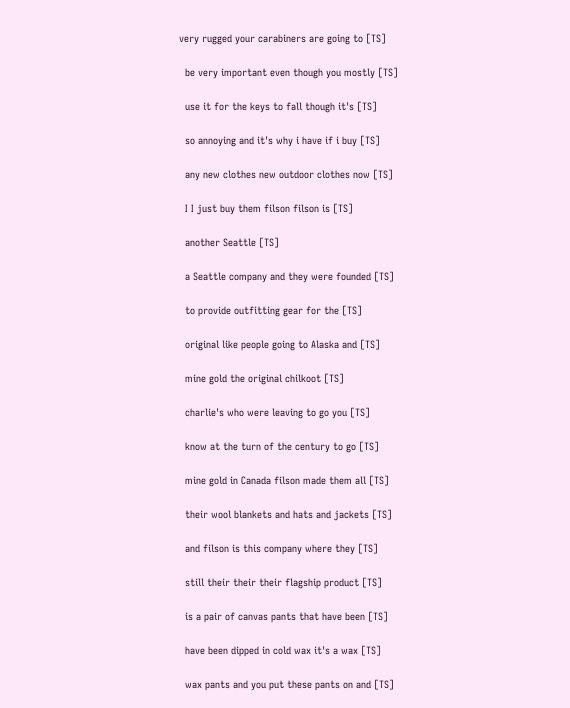very rugged your carabiners are going to [TS]

  be very important even though you mostly [TS]

  use it for the keys to fall though it's [TS]

  so annoying and it's why i have if i buy [TS]

  any new clothes new outdoor clothes now [TS]

  I I just buy them filson filson is [TS]

  another Seattle [TS]

  a Seattle company and they were founded [TS]

  to provide outfitting gear for the [TS]

  original like people going to Alaska and [TS]

  mine gold the original chilkoot [TS]

  charlie's who were leaving to go you [TS]

  know at the turn of the century to go [TS]

  mine gold in Canada filson made them all [TS]

  their wool blankets and hats and jackets [TS]

  and filson is this company where they [TS]

  still their their their flagship product [TS]

  is a pair of canvas pants that have been [TS]

  have been dipped in cold wax it's a wax [TS]

  wax pants and you put these pants on and [TS]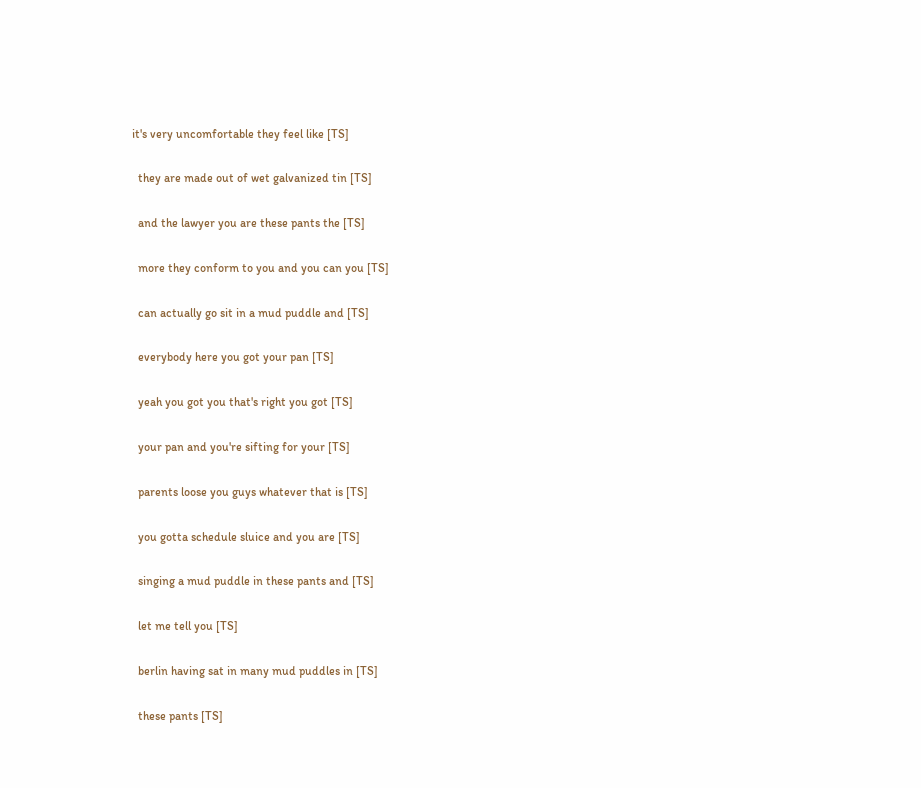it's very uncomfortable they feel like [TS]

  they are made out of wet galvanized tin [TS]

  and the lawyer you are these pants the [TS]

  more they conform to you and you can you [TS]

  can actually go sit in a mud puddle and [TS]

  everybody here you got your pan [TS]

  yeah you got you that's right you got [TS]

  your pan and you're sifting for your [TS]

  parents loose you guys whatever that is [TS]

  you gotta schedule sluice and you are [TS]

  singing a mud puddle in these pants and [TS]

  let me tell you [TS]

  berlin having sat in many mud puddles in [TS]

  these pants [TS]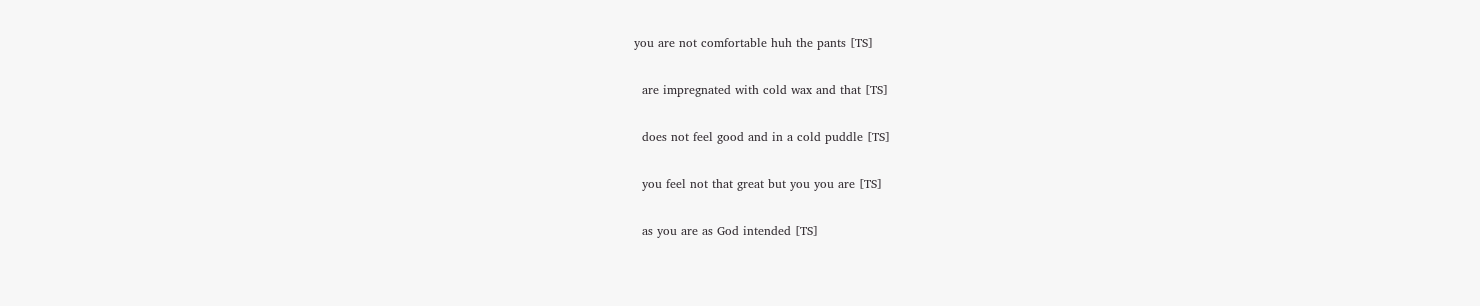you are not comfortable huh the pants [TS]

  are impregnated with cold wax and that [TS]

  does not feel good and in a cold puddle [TS]

  you feel not that great but you you are [TS]

  as you are as God intended [TS]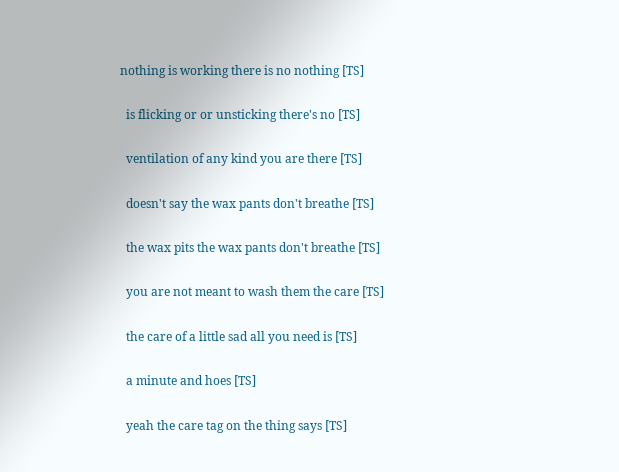nothing is working there is no nothing [TS]

  is flicking or or unsticking there's no [TS]

  ventilation of any kind you are there [TS]

  doesn't say the wax pants don't breathe [TS]

  the wax pits the wax pants don't breathe [TS]

  you are not meant to wash them the care [TS]

  the care of a little sad all you need is [TS]

  a minute and hoes [TS]

  yeah the care tag on the thing says [TS]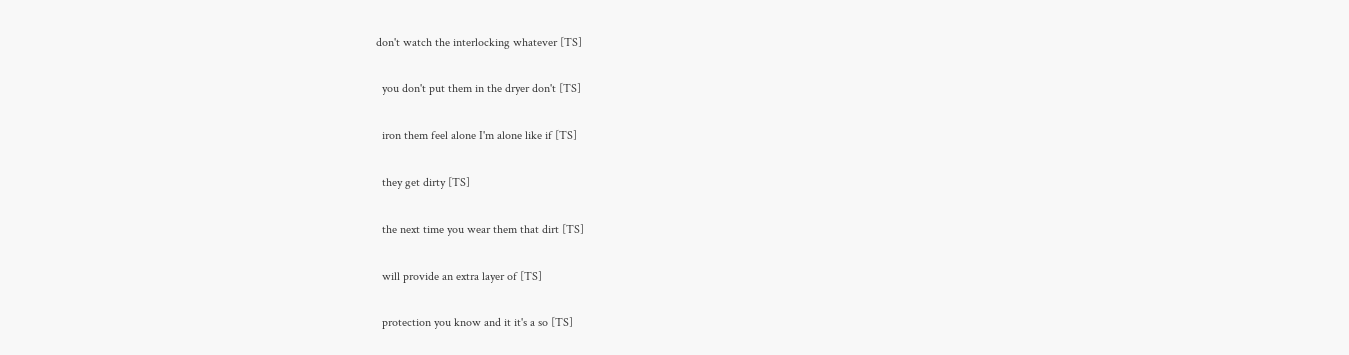don't watch the interlocking whatever [TS]

  you don't put them in the dryer don't [TS]

  iron them feel alone I'm alone like if [TS]

  they get dirty [TS]

  the next time you wear them that dirt [TS]

  will provide an extra layer of [TS]

  protection you know and it it's a so [TS]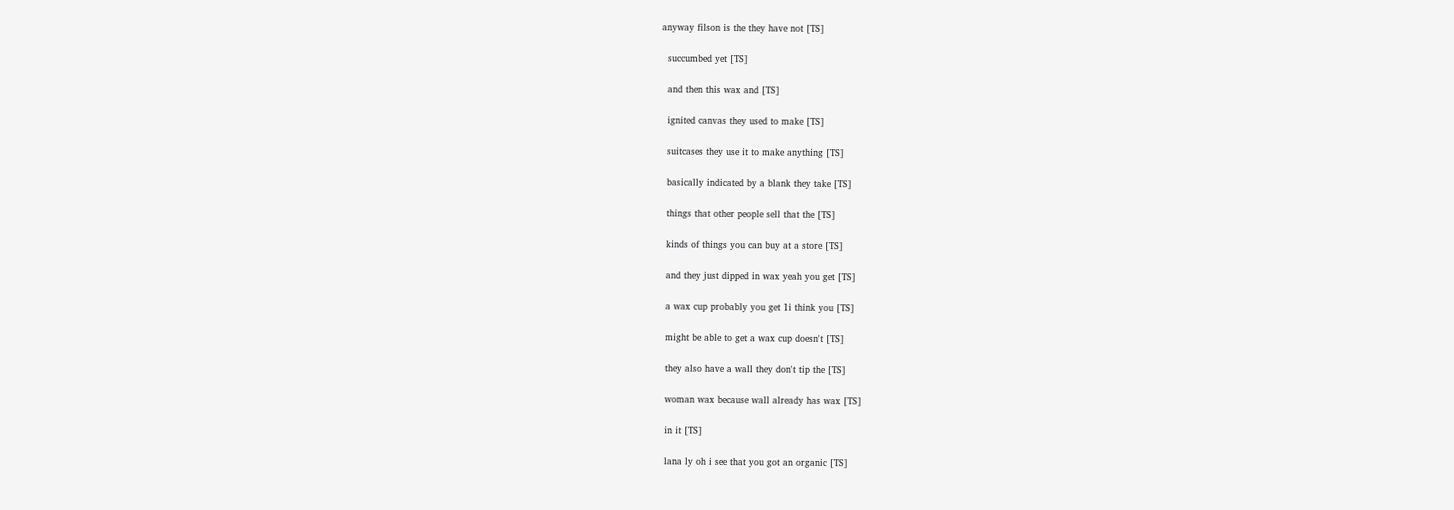anyway filson is the they have not [TS]

  succumbed yet [TS]

  and then this wax and [TS]

  ignited canvas they used to make [TS]

  suitcases they use it to make anything [TS]

  basically indicated by a blank they take [TS]

  things that other people sell that the [TS]

  kinds of things you can buy at a store [TS]

  and they just dipped in wax yeah you get [TS]

  a wax cup probably you get 1i think you [TS]

  might be able to get a wax cup doesn't [TS]

  they also have a wall they don't tip the [TS]

  woman wax because wall already has wax [TS]

  in it [TS]

  lana ly oh i see that you got an organic [TS]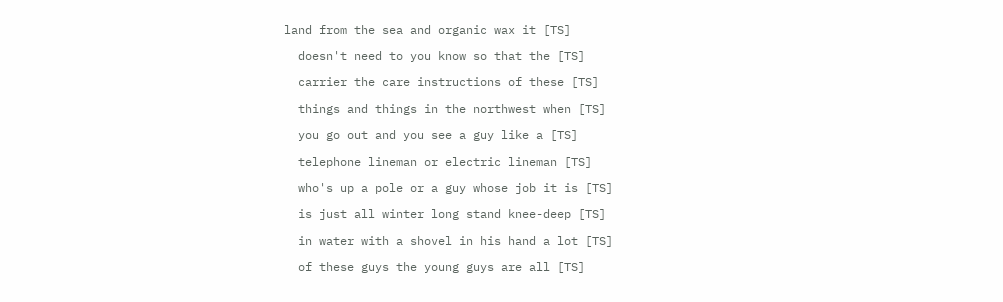land from the sea and organic wax it [TS]

  doesn't need to you know so that the [TS]

  carrier the care instructions of these [TS]

  things and things in the northwest when [TS]

  you go out and you see a guy like a [TS]

  telephone lineman or electric lineman [TS]

  who's up a pole or a guy whose job it is [TS]

  is just all winter long stand knee-deep [TS]

  in water with a shovel in his hand a lot [TS]

  of these guys the young guys are all [TS]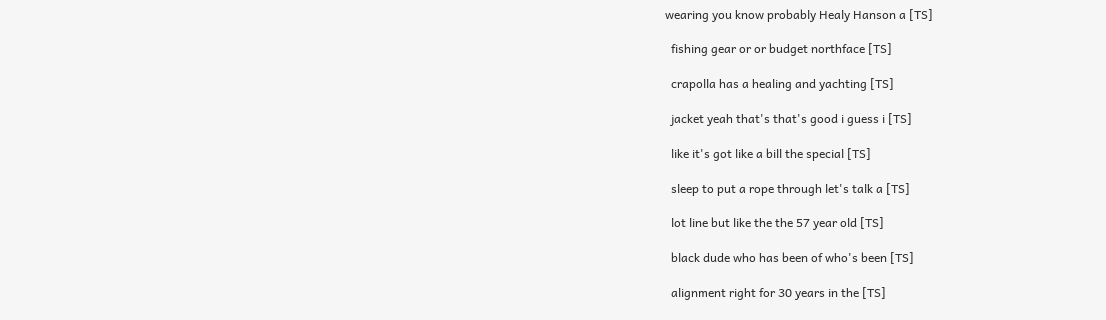wearing you know probably Healy Hanson a [TS]

  fishing gear or or budget northface [TS]

  crapolla has a healing and yachting [TS]

  jacket yeah that's that's good i guess i [TS]

  like it's got like a bill the special [TS]

  sleep to put a rope through let's talk a [TS]

  lot line but like the the 57 year old [TS]

  black dude who has been of who's been [TS]

  alignment right for 30 years in the [TS]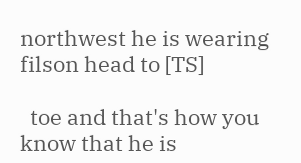northwest he is wearing filson head to [TS]

  toe and that's how you know that he is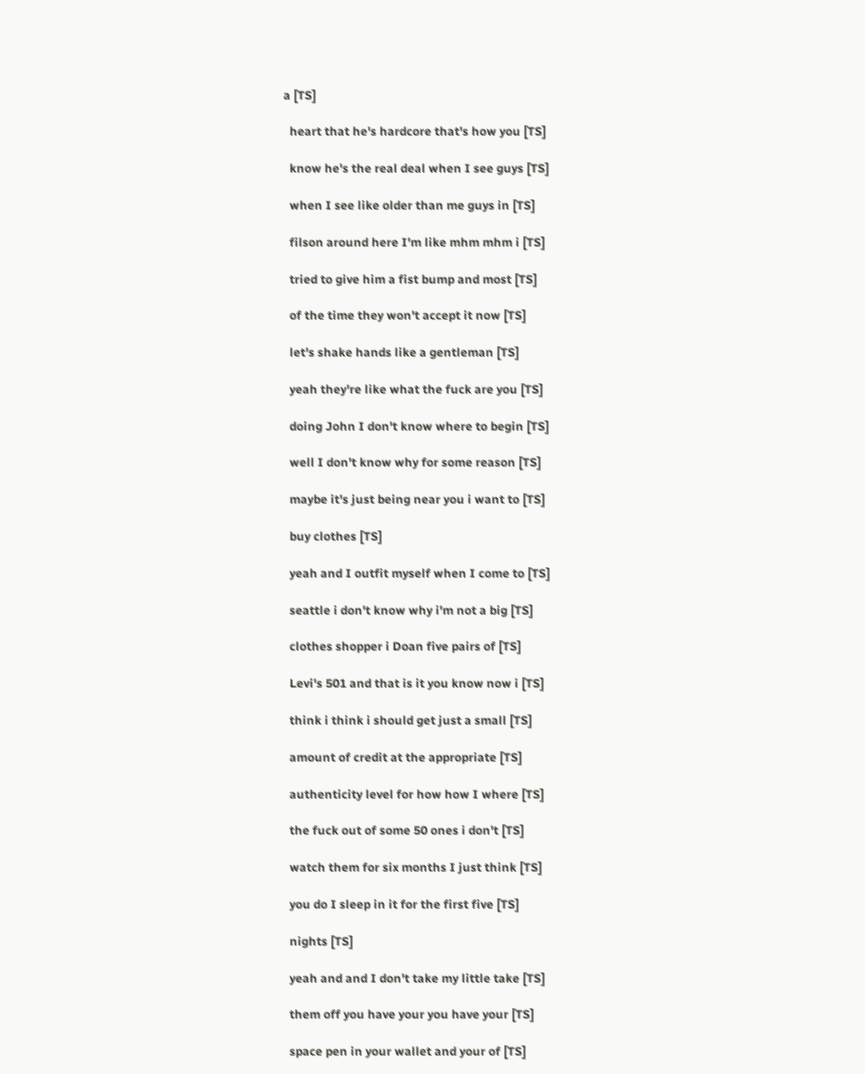a [TS]

  heart that he's hardcore that's how you [TS]

  know he's the real deal when I see guys [TS]

  when I see like older than me guys in [TS]

  filson around here I'm like mhm mhm i [TS]

  tried to give him a fist bump and most [TS]

  of the time they won't accept it now [TS]

  let's shake hands like a gentleman [TS]

  yeah they're like what the fuck are you [TS]

  doing John I don't know where to begin [TS]

  well I don't know why for some reason [TS]

  maybe it's just being near you i want to [TS]

  buy clothes [TS]

  yeah and I outfit myself when I come to [TS]

  seattle i don't know why i'm not a big [TS]

  clothes shopper i Doan five pairs of [TS]

  Levi's 501 and that is it you know now i [TS]

  think i think i should get just a small [TS]

  amount of credit at the appropriate [TS]

  authenticity level for how how I where [TS]

  the fuck out of some 50 ones i don't [TS]

  watch them for six months I just think [TS]

  you do I sleep in it for the first five [TS]

  nights [TS]

  yeah and and I don't take my little take [TS]

  them off you have your you have your [TS]

  space pen in your wallet and your of [TS]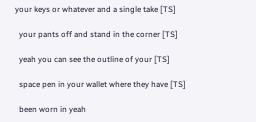your keys or whatever and a single take [TS]

  your pants off and stand in the corner [TS]

  yeah you can see the outline of your [TS]

  space pen in your wallet where they have [TS]

  been worn in yeah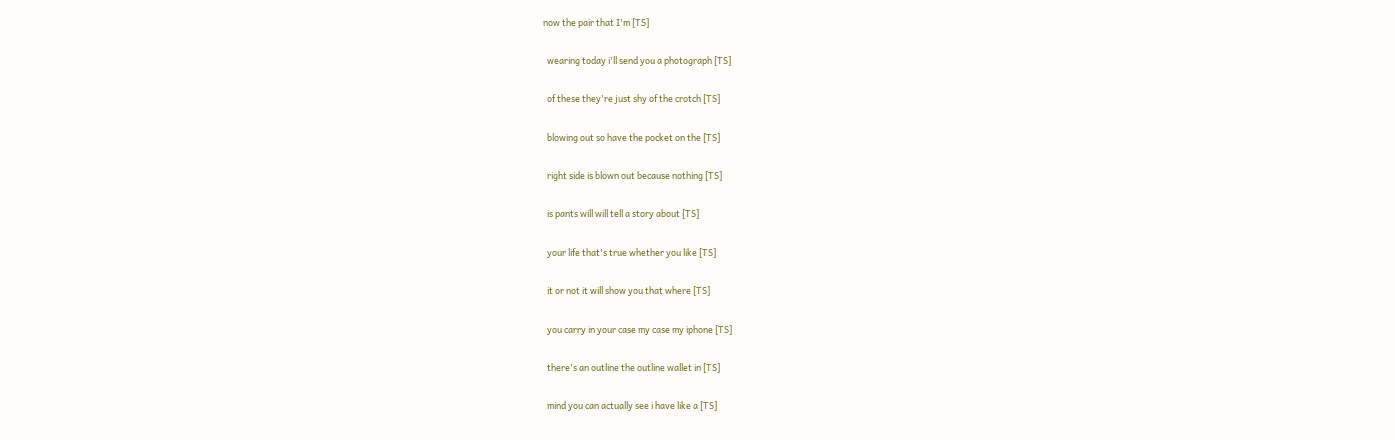now the pair that I'm [TS]

  wearing today i'll send you a photograph [TS]

  of these they're just shy of the crotch [TS]

  blowing out so have the pocket on the [TS]

  right side is blown out because nothing [TS]

  is pants will will tell a story about [TS]

  your life that's true whether you like [TS]

  it or not it will show you that where [TS]

  you carry in your case my case my iphone [TS]

  there's an outline the outline wallet in [TS]

  mind you can actually see i have like a [TS]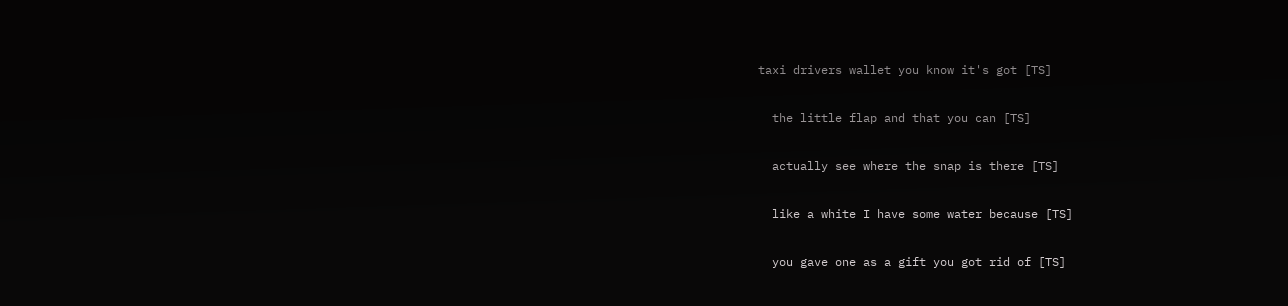taxi drivers wallet you know it's got [TS]

  the little flap and that you can [TS]

  actually see where the snap is there [TS]

  like a white I have some water because [TS]

  you gave one as a gift you got rid of [TS]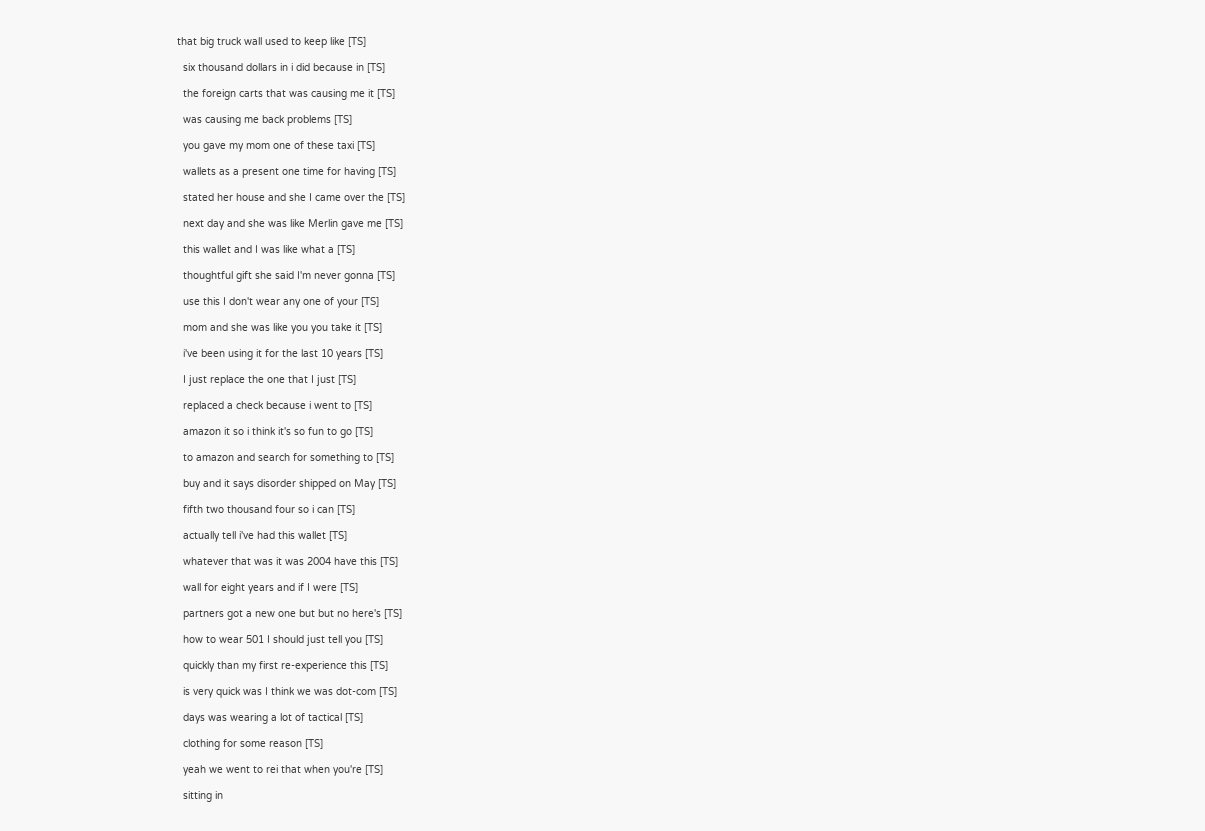that big truck wall used to keep like [TS]

  six thousand dollars in i did because in [TS]

  the foreign carts that was causing me it [TS]

  was causing me back problems [TS]

  you gave my mom one of these taxi [TS]

  wallets as a present one time for having [TS]

  stated her house and she I came over the [TS]

  next day and she was like Merlin gave me [TS]

  this wallet and I was like what a [TS]

  thoughtful gift she said I'm never gonna [TS]

  use this I don't wear any one of your [TS]

  mom and she was like you you take it [TS]

  i've been using it for the last 10 years [TS]

  I just replace the one that I just [TS]

  replaced a check because i went to [TS]

  amazon it so i think it's so fun to go [TS]

  to amazon and search for something to [TS]

  buy and it says disorder shipped on May [TS]

  fifth two thousand four so i can [TS]

  actually tell i've had this wallet [TS]

  whatever that was it was 2004 have this [TS]

  wall for eight years and if I were [TS]

  partners got a new one but but no here's [TS]

  how to wear 501 I should just tell you [TS]

  quickly than my first re-experience this [TS]

  is very quick was I think we was dot-com [TS]

  days was wearing a lot of tactical [TS]

  clothing for some reason [TS]

  yeah we went to rei that when you're [TS]

  sitting in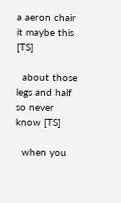a aeron chair it maybe this [TS]

  about those legs and half so never know [TS]

  when you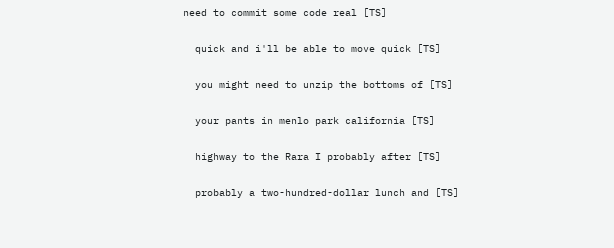need to commit some code real [TS]

  quick and i'll be able to move quick [TS]

  you might need to unzip the bottoms of [TS]

  your pants in menlo park california [TS]

  highway to the Rara I probably after [TS]

  probably a two-hundred-dollar lunch and [TS]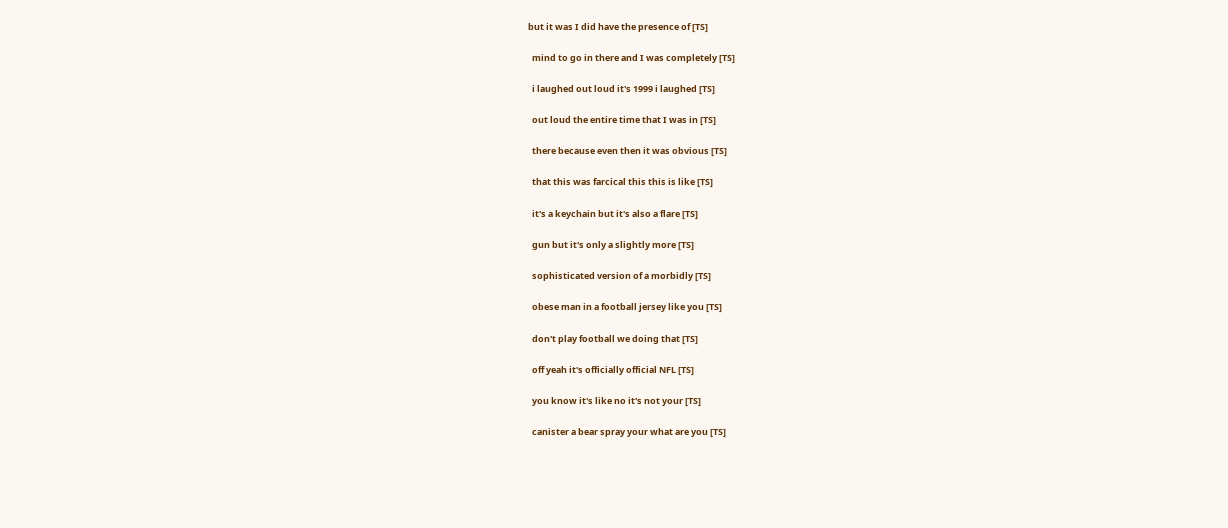but it was I did have the presence of [TS]

  mind to go in there and I was completely [TS]

  i laughed out loud it's 1999 i laughed [TS]

  out loud the entire time that I was in [TS]

  there because even then it was obvious [TS]

  that this was farcical this this is like [TS]

  it's a keychain but it's also a flare [TS]

  gun but it's only a slightly more [TS]

  sophisticated version of a morbidly [TS]

  obese man in a football jersey like you [TS]

  don't play football we doing that [TS]

  off yeah it's officially official NFL [TS]

  you know it's like no it's not your [TS]

  canister a bear spray your what are you [TS]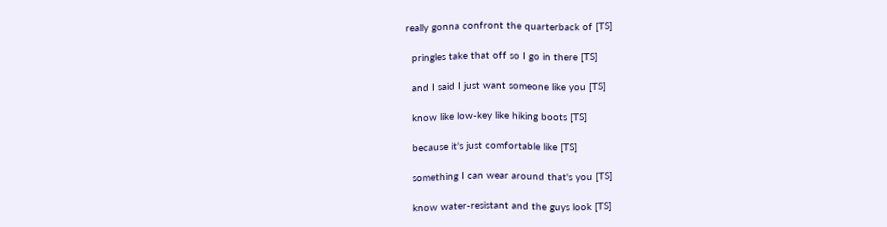really gonna confront the quarterback of [TS]

  pringles take that off so I go in there [TS]

  and I said I just want someone like you [TS]

  know like low-key like hiking boots [TS]

  because it's just comfortable like [TS]

  something I can wear around that's you [TS]

  know water-resistant and the guys look [TS]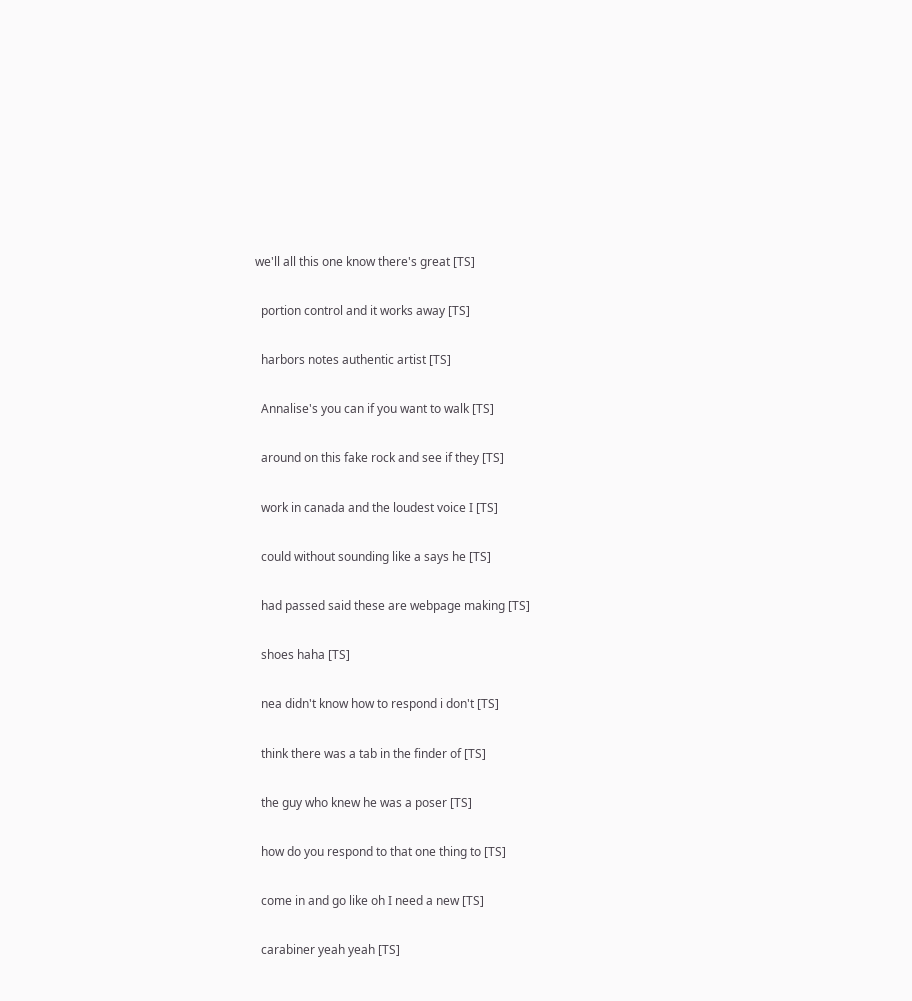we'll all this one know there's great [TS]

  portion control and it works away [TS]

  harbors notes authentic artist [TS]

  Annalise's you can if you want to walk [TS]

  around on this fake rock and see if they [TS]

  work in canada and the loudest voice I [TS]

  could without sounding like a says he [TS]

  had passed said these are webpage making [TS]

  shoes haha [TS]

  nea didn't know how to respond i don't [TS]

  think there was a tab in the finder of [TS]

  the guy who knew he was a poser [TS]

  how do you respond to that one thing to [TS]

  come in and go like oh I need a new [TS]

  carabiner yeah yeah [TS]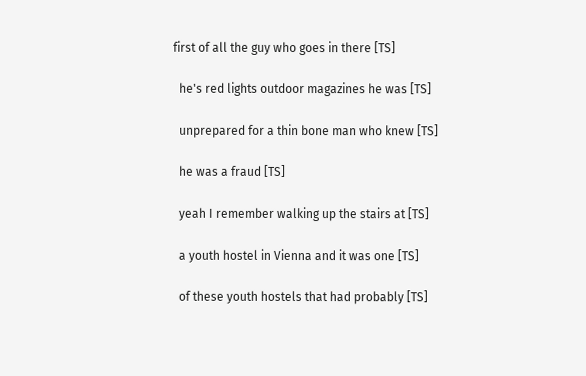first of all the guy who goes in there [TS]

  he's red lights outdoor magazines he was [TS]

  unprepared for a thin bone man who knew [TS]

  he was a fraud [TS]

  yeah I remember walking up the stairs at [TS]

  a youth hostel in Vienna and it was one [TS]

  of these youth hostels that had probably [TS]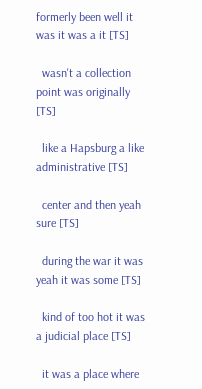formerly been well it was it was a it [TS]

  wasn't a collection point was originally [TS]

  like a Hapsburg a like administrative [TS]

  center and then yeah sure [TS]

  during the war it was yeah it was some [TS]

  kind of too hot it was a judicial place [TS]

  it was a place where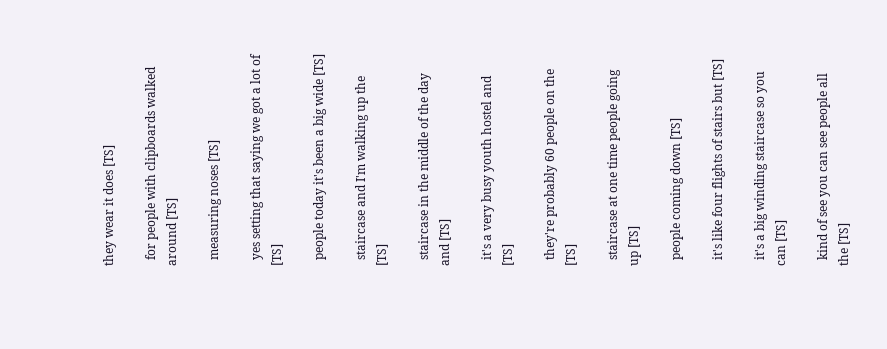they wear it does [TS]

  for people with clipboards walked around [TS]

  measuring noses [TS]

  yes setting that saying we got a lot of [TS]

  people today it's been a big wide [TS]

  staircase and I'm walking up the [TS]

  staircase in the middle of the day and [TS]

  it's a very busy youth hostel and [TS]

  they're probably 60 people on the [TS]

  staircase at one time people going up [TS]

  people coming down [TS]

  it's like four flights of stairs but [TS]

  it's a big winding staircase so you can [TS]

  kind of see you can see people all the [TS]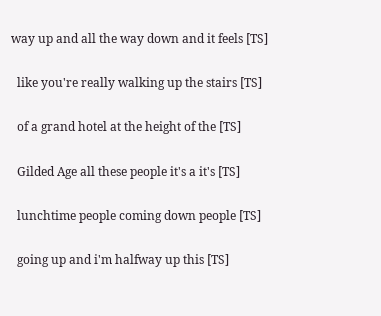way up and all the way down and it feels [TS]

  like you're really walking up the stairs [TS]

  of a grand hotel at the height of the [TS]

  Gilded Age all these people it's a it's [TS]

  lunchtime people coming down people [TS]

  going up and i'm halfway up this [TS]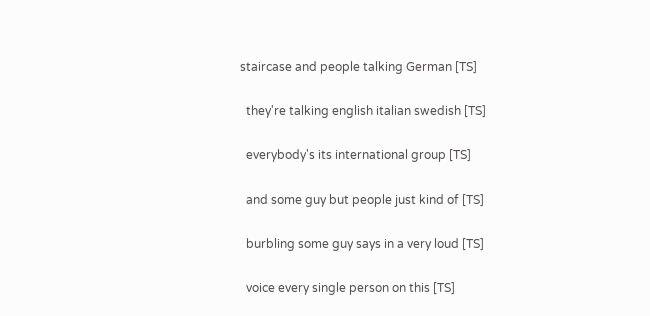staircase and people talking German [TS]

  they're talking english italian swedish [TS]

  everybody's its international group [TS]

  and some guy but people just kind of [TS]

  burbling some guy says in a very loud [TS]

  voice every single person on this [TS]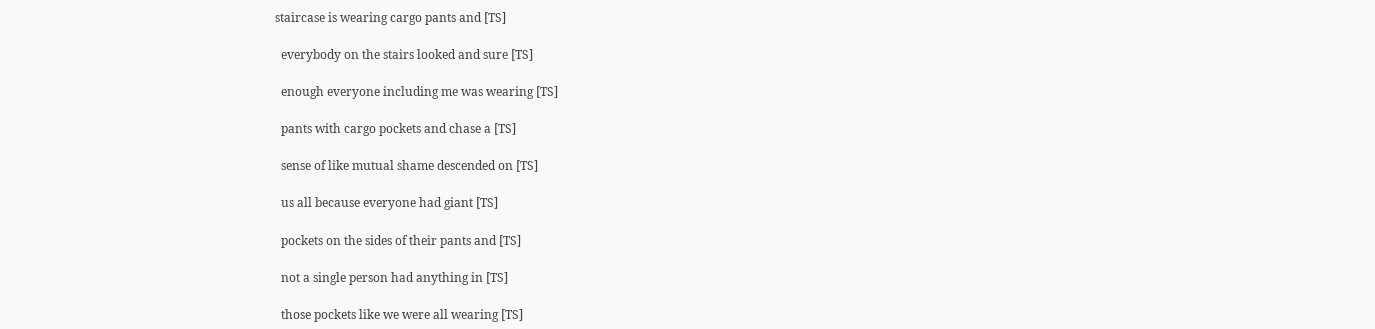staircase is wearing cargo pants and [TS]

  everybody on the stairs looked and sure [TS]

  enough everyone including me was wearing [TS]

  pants with cargo pockets and chase a [TS]

  sense of like mutual shame descended on [TS]

  us all because everyone had giant [TS]

  pockets on the sides of their pants and [TS]

  not a single person had anything in [TS]

  those pockets like we were all wearing [TS]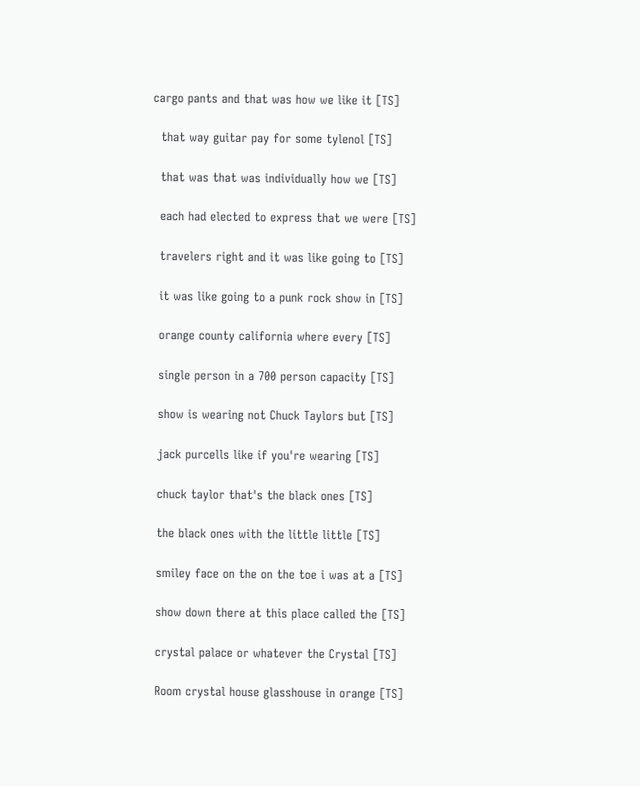cargo pants and that was how we like it [TS]

  that way guitar pay for some tylenol [TS]

  that was that was individually how we [TS]

  each had elected to express that we were [TS]

  travelers right and it was like going to [TS]

  it was like going to a punk rock show in [TS]

  orange county california where every [TS]

  single person in a 700 person capacity [TS]

  show is wearing not Chuck Taylors but [TS]

  jack purcells like if you're wearing [TS]

  chuck taylor that's the black ones [TS]

  the black ones with the little little [TS]

  smiley face on the on the toe i was at a [TS]

  show down there at this place called the [TS]

  crystal palace or whatever the Crystal [TS]

  Room crystal house glasshouse in orange [TS]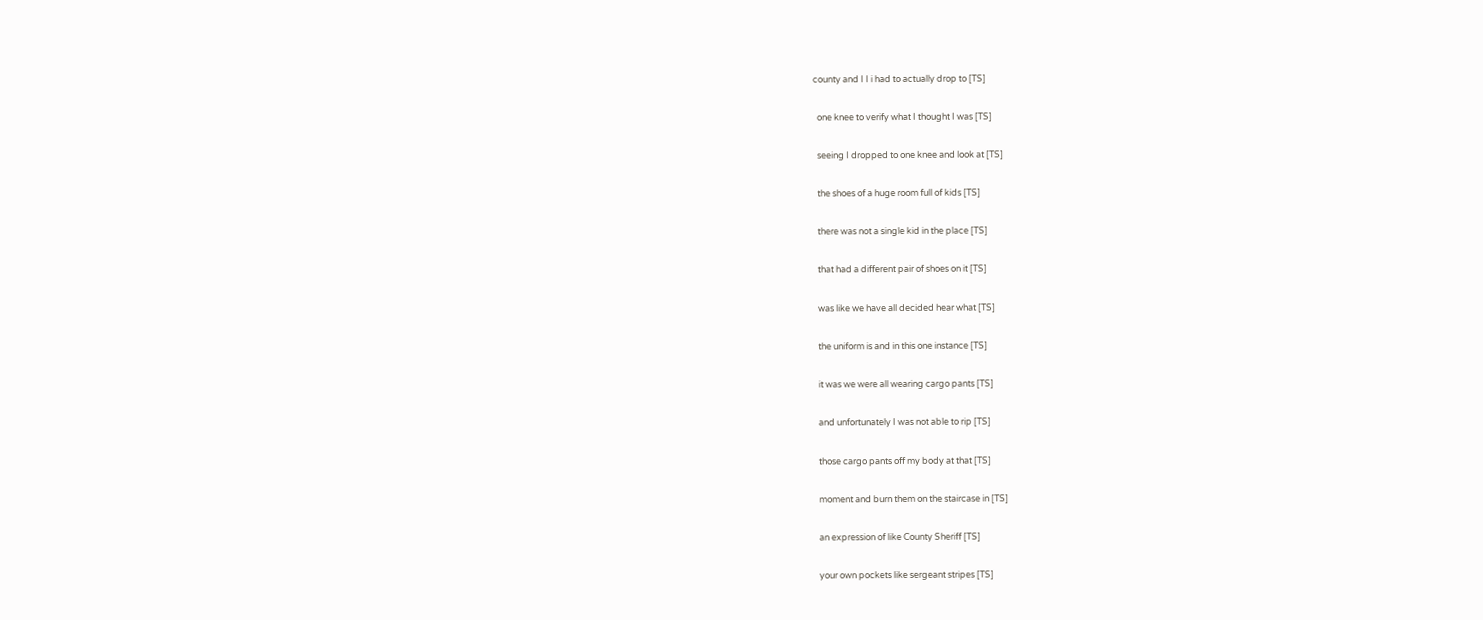county and I I i had to actually drop to [TS]

  one knee to verify what I thought I was [TS]

  seeing I dropped to one knee and look at [TS]

  the shoes of a huge room full of kids [TS]

  there was not a single kid in the place [TS]

  that had a different pair of shoes on it [TS]

  was like we have all decided hear what [TS]

  the uniform is and in this one instance [TS]

  it was we were all wearing cargo pants [TS]

  and unfortunately I was not able to rip [TS]

  those cargo pants off my body at that [TS]

  moment and burn them on the staircase in [TS]

  an expression of like County Sheriff [TS]

  your own pockets like sergeant stripes [TS]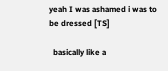yeah I was ashamed i was to be dressed [TS]

  basically like a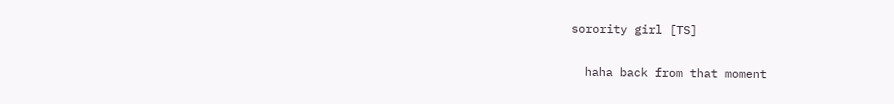sorority girl [TS]

  haha back from that moment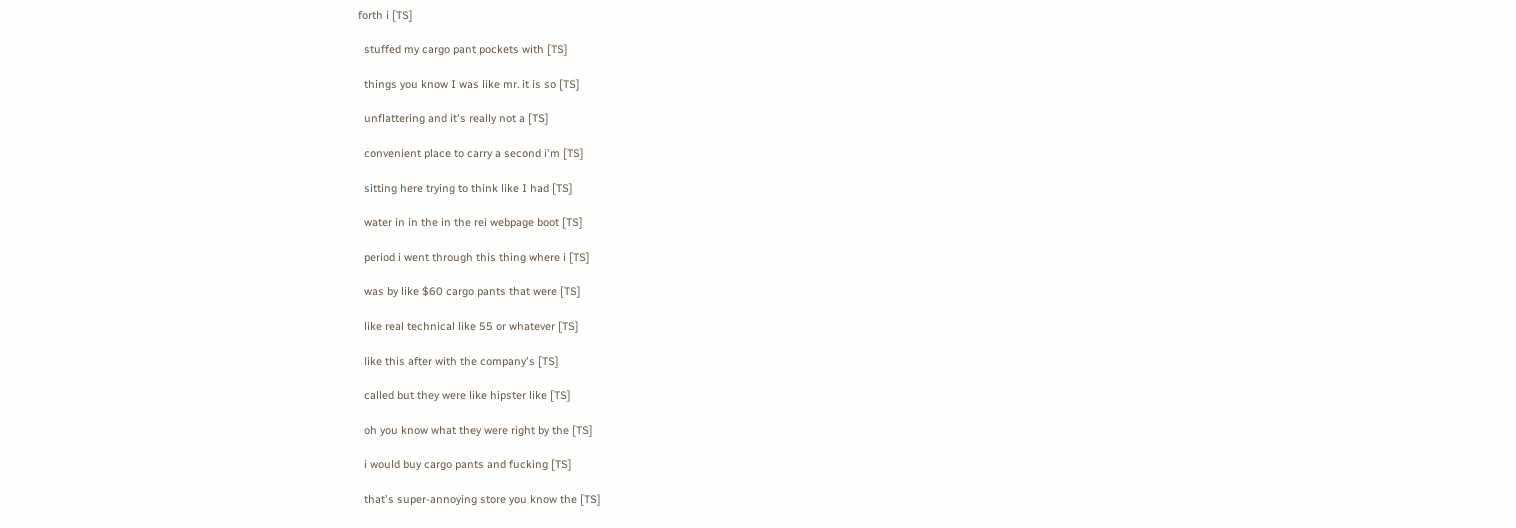forth i [TS]

  stuffed my cargo pant pockets with [TS]

  things you know I was like mr. it is so [TS]

  unflattering and it's really not a [TS]

  convenient place to carry a second i'm [TS]

  sitting here trying to think like I had [TS]

  water in in the in the rei webpage boot [TS]

  period i went through this thing where i [TS]

  was by like $60 cargo pants that were [TS]

  like real technical like 55 or whatever [TS]

  like this after with the company's [TS]

  called but they were like hipster like [TS]

  oh you know what they were right by the [TS]

  i would buy cargo pants and fucking [TS]

  that's super-annoying store you know the [TS]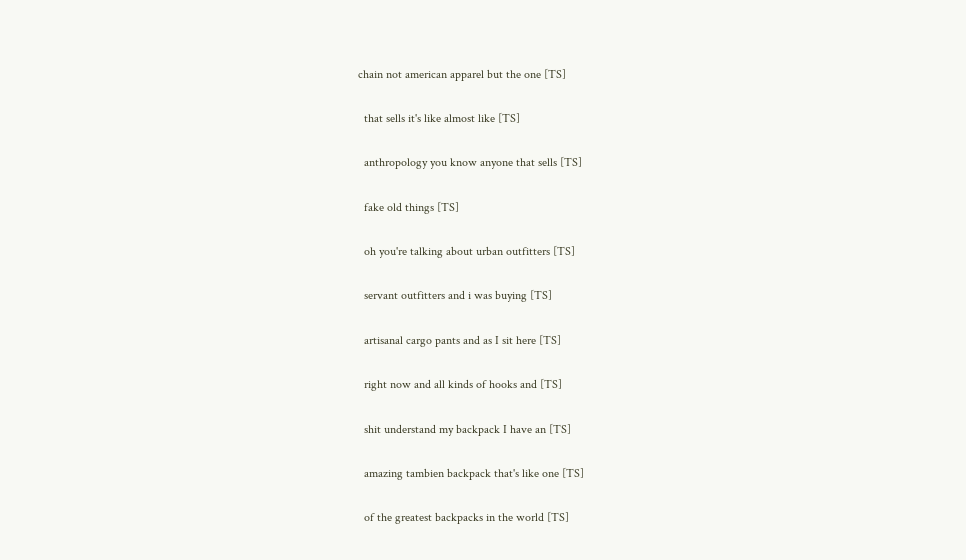chain not american apparel but the one [TS]

  that sells it's like almost like [TS]

  anthropology you know anyone that sells [TS]

  fake old things [TS]

  oh you're talking about urban outfitters [TS]

  servant outfitters and i was buying [TS]

  artisanal cargo pants and as I sit here [TS]

  right now and all kinds of hooks and [TS]

  shit understand my backpack I have an [TS]

  amazing tambien backpack that's like one [TS]

  of the greatest backpacks in the world [TS]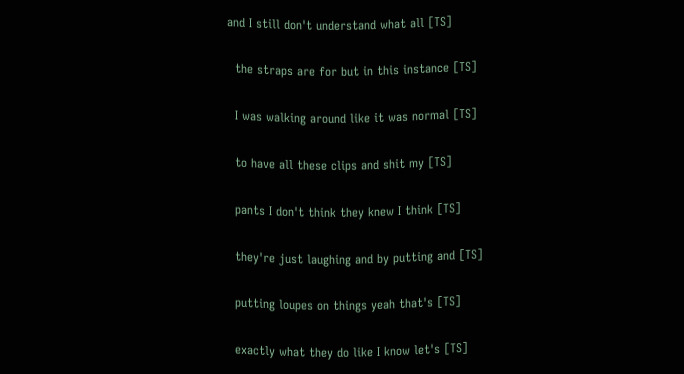and I still don't understand what all [TS]

  the straps are for but in this instance [TS]

  I was walking around like it was normal [TS]

  to have all these clips and shit my [TS]

  pants I don't think they knew I think [TS]

  they're just laughing and by putting and [TS]

  putting loupes on things yeah that's [TS]

  exactly what they do like I know let's [TS]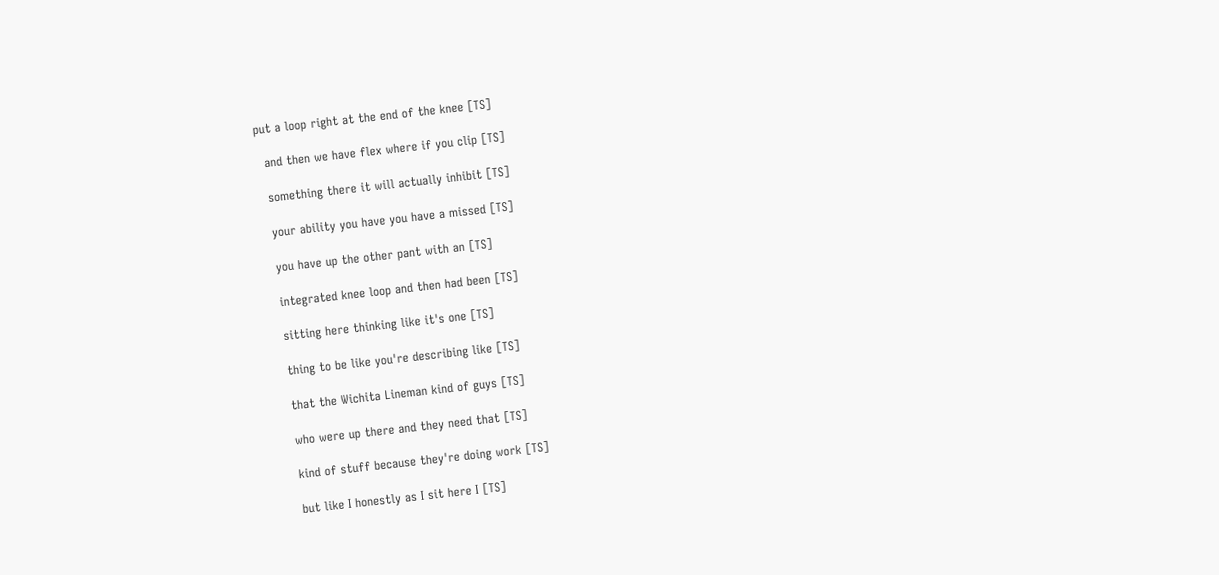put a loop right at the end of the knee [TS]

  and then we have flex where if you clip [TS]

  something there it will actually inhibit [TS]

  your ability you have you have a missed [TS]

  you have up the other pant with an [TS]

  integrated knee loop and then had been [TS]

  sitting here thinking like it's one [TS]

  thing to be like you're describing like [TS]

  that the Wichita Lineman kind of guys [TS]

  who were up there and they need that [TS]

  kind of stuff because they're doing work [TS]

  but like I honestly as I sit here I [TS]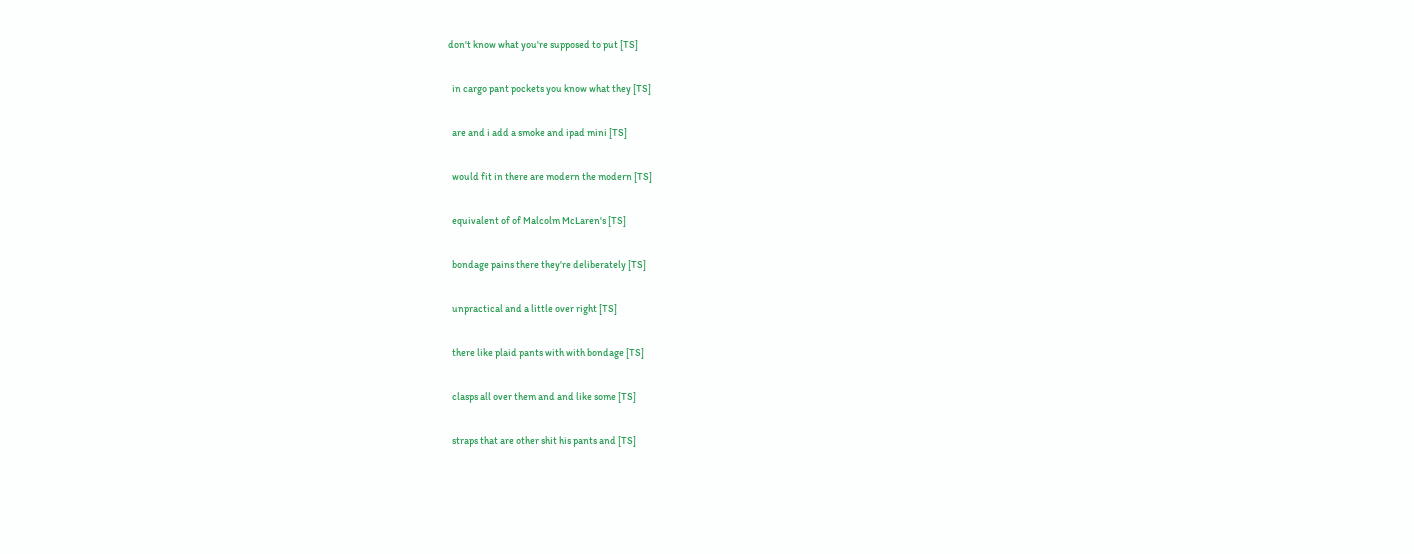don't know what you're supposed to put [TS]

  in cargo pant pockets you know what they [TS]

  are and i add a smoke and ipad mini [TS]

  would fit in there are modern the modern [TS]

  equivalent of of Malcolm McLaren's [TS]

  bondage pains there they're deliberately [TS]

  unpractical and a little over right [TS]

  there like plaid pants with with bondage [TS]

  clasps all over them and and like some [TS]

  straps that are other shit his pants and [TS]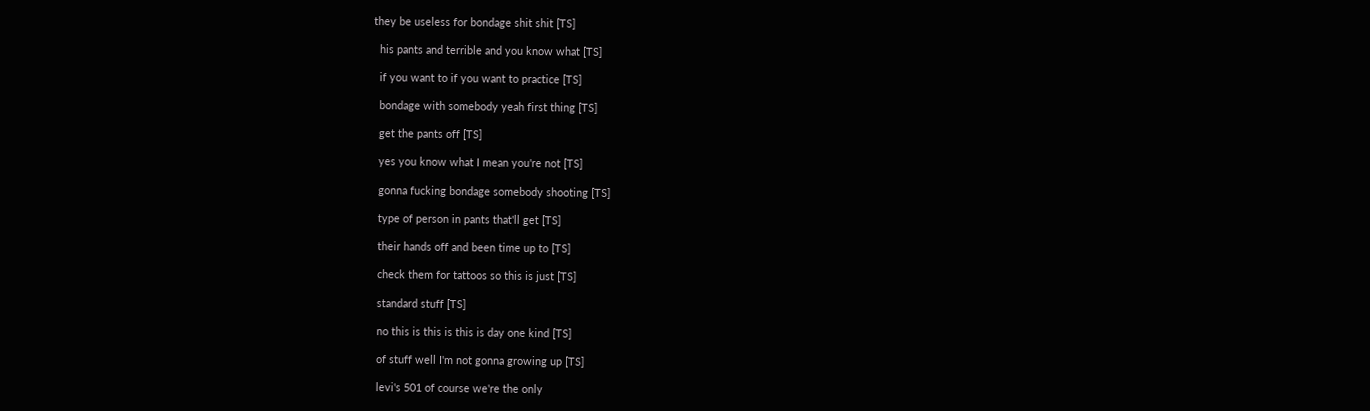they be useless for bondage shit shit [TS]

  his pants and terrible and you know what [TS]

  if you want to if you want to practice [TS]

  bondage with somebody yeah first thing [TS]

  get the pants off [TS]

  yes you know what I mean you're not [TS]

  gonna fucking bondage somebody shooting [TS]

  type of person in pants that'll get [TS]

  their hands off and been time up to [TS]

  check them for tattoos so this is just [TS]

  standard stuff [TS]

  no this is this is this is day one kind [TS]

  of stuff well I'm not gonna growing up [TS]

  levi's 501 of course we're the only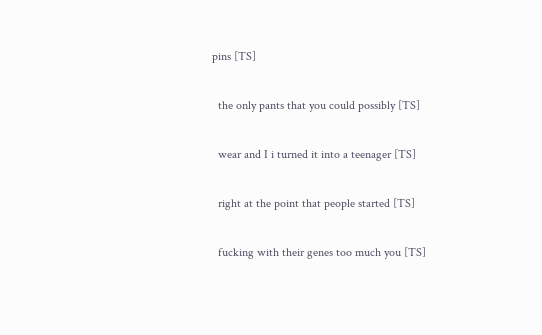pins [TS]

  the only pants that you could possibly [TS]

  wear and I i turned it into a teenager [TS]

  right at the point that people started [TS]

  fucking with their genes too much you [TS]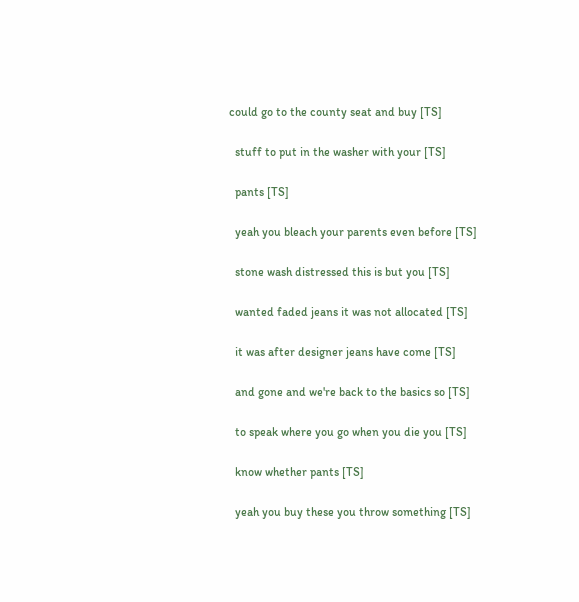could go to the county seat and buy [TS]

  stuff to put in the washer with your [TS]

  pants [TS]

  yeah you bleach your parents even before [TS]

  stone wash distressed this is but you [TS]

  wanted faded jeans it was not allocated [TS]

  it was after designer jeans have come [TS]

  and gone and we're back to the basics so [TS]

  to speak where you go when you die you [TS]

  know whether pants [TS]

  yeah you buy these you throw something [TS]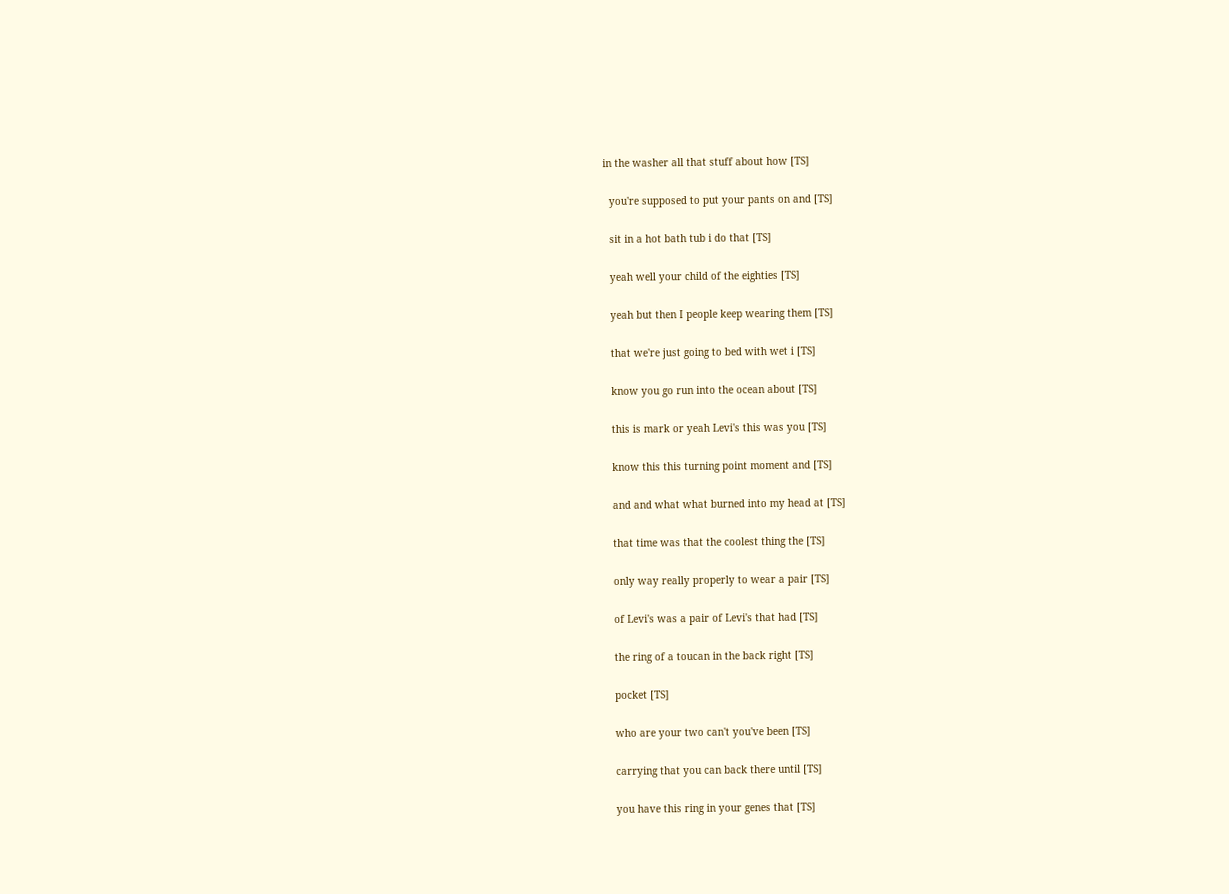in the washer all that stuff about how [TS]

  you're supposed to put your pants on and [TS]

  sit in a hot bath tub i do that [TS]

  yeah well your child of the eighties [TS]

  yeah but then I people keep wearing them [TS]

  that we're just going to bed with wet i [TS]

  know you go run into the ocean about [TS]

  this is mark or yeah Levi's this was you [TS]

  know this this turning point moment and [TS]

  and and what what burned into my head at [TS]

  that time was that the coolest thing the [TS]

  only way really properly to wear a pair [TS]

  of Levi's was a pair of Levi's that had [TS]

  the ring of a toucan in the back right [TS]

  pocket [TS]

  who are your two can't you've been [TS]

  carrying that you can back there until [TS]

  you have this ring in your genes that [TS]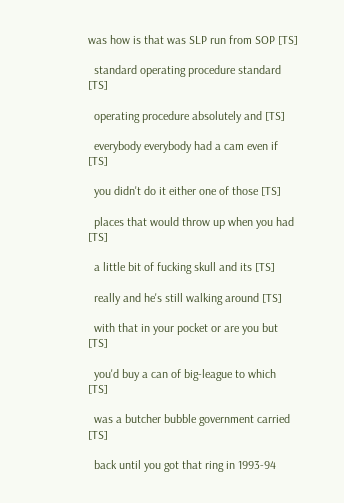was how is that was SLP run from SOP [TS]

  standard operating procedure standard [TS]

  operating procedure absolutely and [TS]

  everybody everybody had a cam even if [TS]

  you didn't do it either one of those [TS]

  places that would throw up when you had [TS]

  a little bit of fucking skull and its [TS]

  really and he's still walking around [TS]

  with that in your pocket or are you but [TS]

  you'd buy a can of big-league to which [TS]

  was a butcher bubble government carried [TS]

  back until you got that ring in 1993-94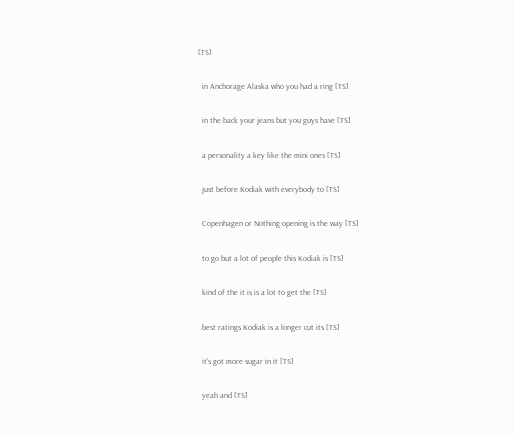[TS]

  in Anchorage Alaska who you had a ring [TS]

  in the back your jeans but you guys have [TS]

  a personality a key like the mini ones [TS]

  just before Kodiak with everybody to [TS]

  Copenhagen or Nothing opening is the way [TS]

  to go but a lot of people this Kodiak is [TS]

  kind of the it is is a lot to get the [TS]

  best ratings Kodiak is a longer cut its [TS]

  it's got more sugar in it [TS]

  yeah and [TS]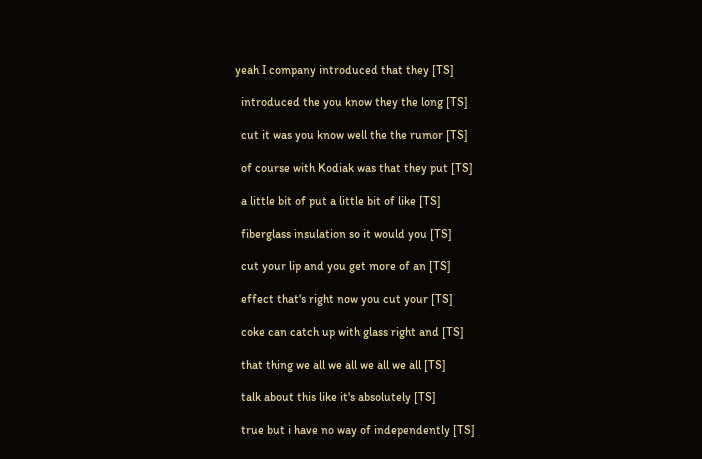yeah I company introduced that they [TS]

  introduced the you know they the long [TS]

  cut it was you know well the the rumor [TS]

  of course with Kodiak was that they put [TS]

  a little bit of put a little bit of like [TS]

  fiberglass insulation so it would you [TS]

  cut your lip and you get more of an [TS]

  effect that's right now you cut your [TS]

  coke can catch up with glass right and [TS]

  that thing we all we all we all we all [TS]

  talk about this like it's absolutely [TS]

  true but i have no way of independently [TS]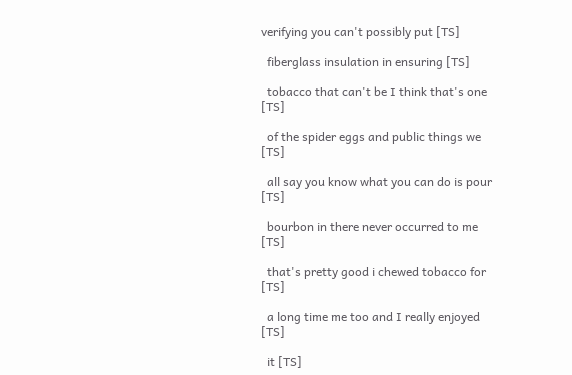verifying you can't possibly put [TS]

  fiberglass insulation in ensuring [TS]

  tobacco that can't be I think that's one [TS]

  of the spider eggs and public things we [TS]

  all say you know what you can do is pour [TS]

  bourbon in there never occurred to me [TS]

  that's pretty good i chewed tobacco for [TS]

  a long time me too and I really enjoyed [TS]

  it [TS]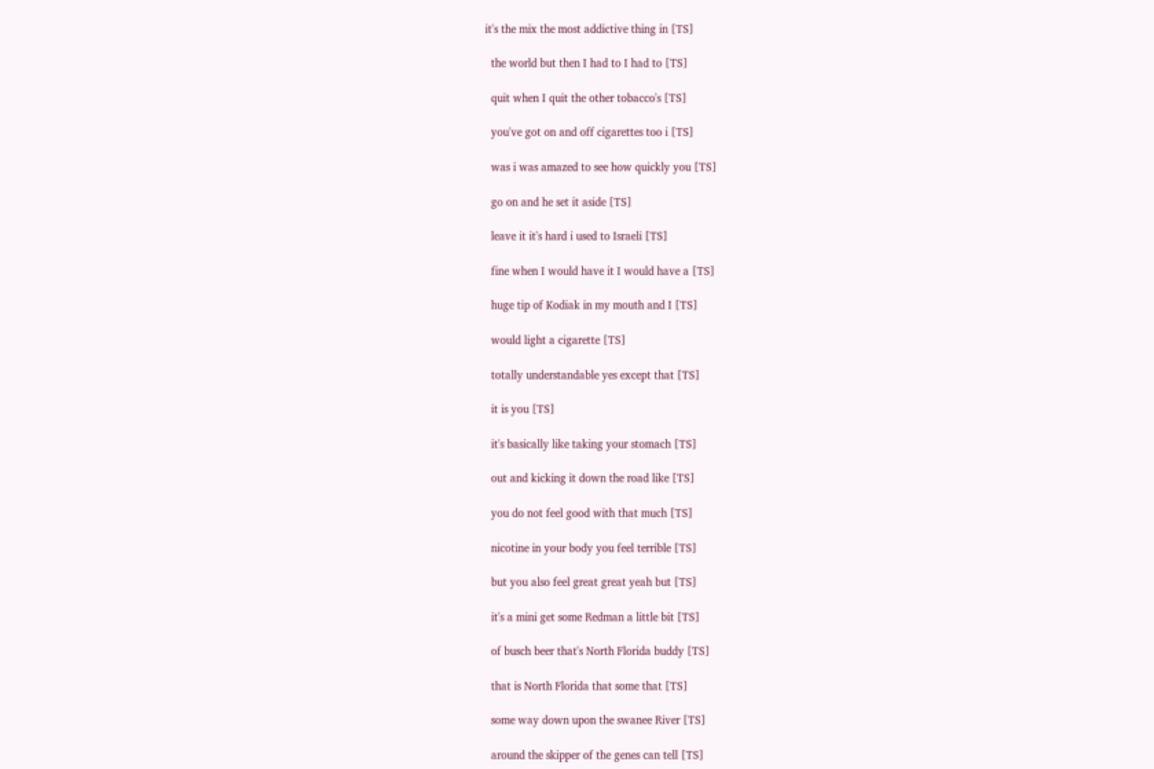it's the mix the most addictive thing in [TS]

  the world but then I had to I had to [TS]

  quit when I quit the other tobacco's [TS]

  you've got on and off cigarettes too i [TS]

  was i was amazed to see how quickly you [TS]

  go on and he set it aside [TS]

  leave it it's hard i used to Israeli [TS]

  fine when I would have it I would have a [TS]

  huge tip of Kodiak in my mouth and I [TS]

  would light a cigarette [TS]

  totally understandable yes except that [TS]

  it is you [TS]

  it's basically like taking your stomach [TS]

  out and kicking it down the road like [TS]

  you do not feel good with that much [TS]

  nicotine in your body you feel terrible [TS]

  but you also feel great great yeah but [TS]

  it's a mini get some Redman a little bit [TS]

  of busch beer that's North Florida buddy [TS]

  that is North Florida that some that [TS]

  some way down upon the swanee River [TS]

  around the skipper of the genes can tell [TS]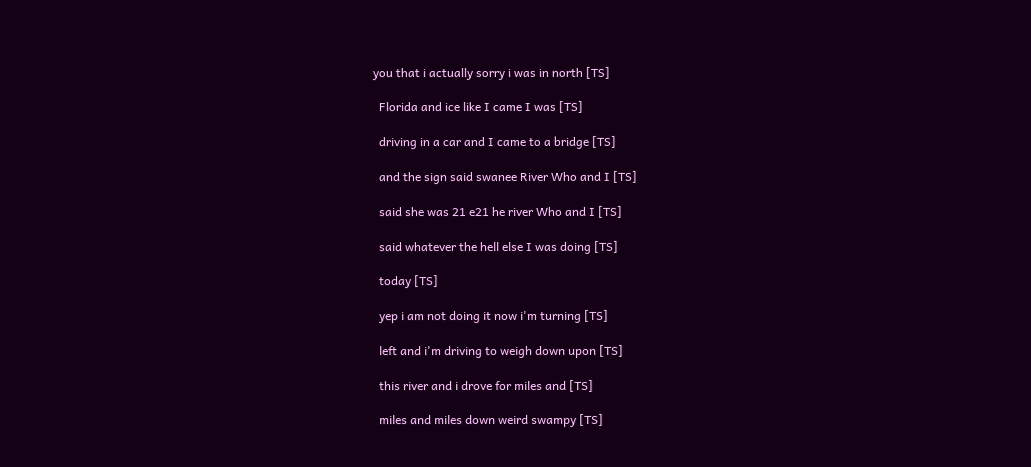you that i actually sorry i was in north [TS]

  Florida and ice like I came I was [TS]

  driving in a car and I came to a bridge [TS]

  and the sign said swanee River Who and I [TS]

  said she was 21 e21 he river Who and I [TS]

  said whatever the hell else I was doing [TS]

  today [TS]

  yep i am not doing it now i'm turning [TS]

  left and i'm driving to weigh down upon [TS]

  this river and i drove for miles and [TS]

  miles and miles down weird swampy [TS]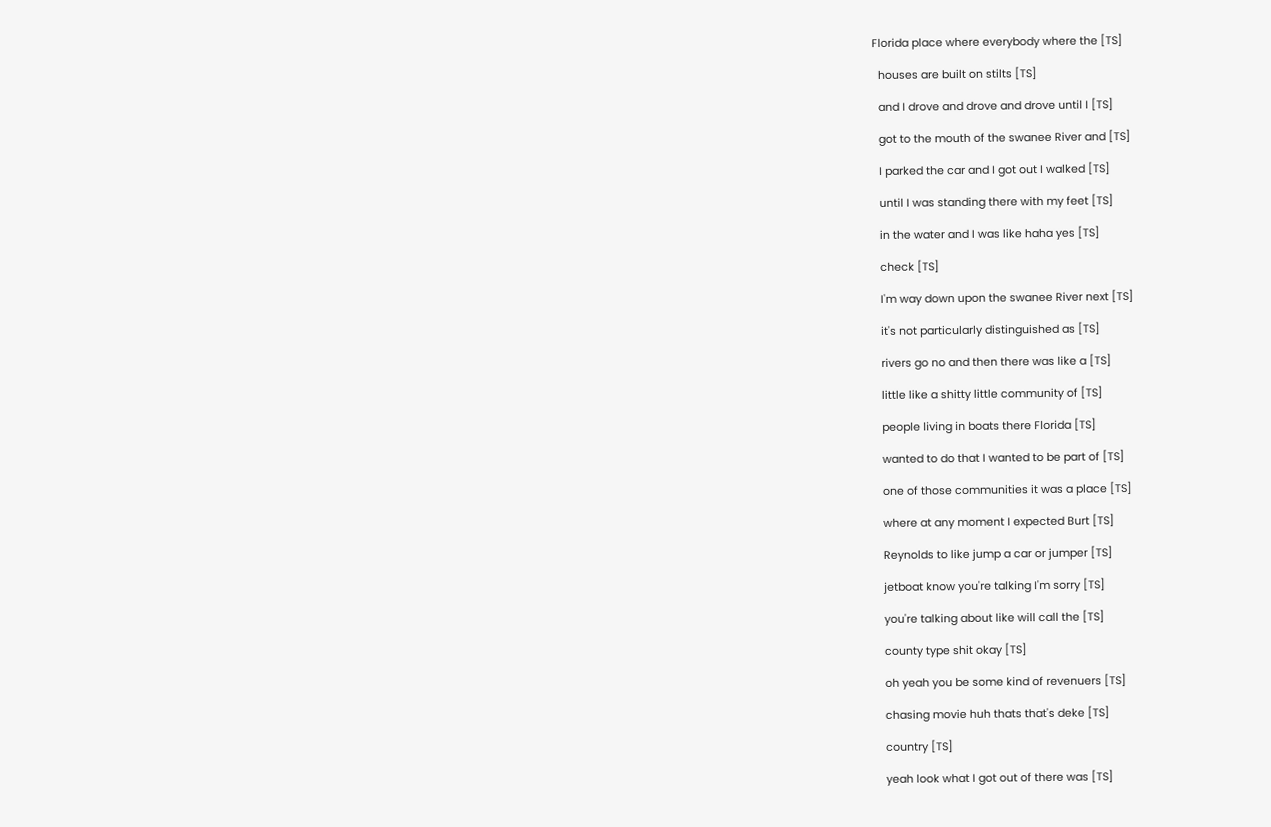Florida place where everybody where the [TS]

  houses are built on stilts [TS]

  and I drove and drove and drove until I [TS]

  got to the mouth of the swanee River and [TS]

  I parked the car and I got out I walked [TS]

  until I was standing there with my feet [TS]

  in the water and I was like haha yes [TS]

  check [TS]

  I'm way down upon the swanee River next [TS]

  it's not particularly distinguished as [TS]

  rivers go no and then there was like a [TS]

  little like a shitty little community of [TS]

  people living in boats there Florida [TS]

  wanted to do that I wanted to be part of [TS]

  one of those communities it was a place [TS]

  where at any moment I expected Burt [TS]

  Reynolds to like jump a car or jumper [TS]

  jetboat know you're talking I'm sorry [TS]

  you're talking about like will call the [TS]

  county type shit okay [TS]

  oh yeah you be some kind of revenuers [TS]

  chasing movie huh thats that's deke [TS]

  country [TS]

  yeah look what I got out of there was [TS]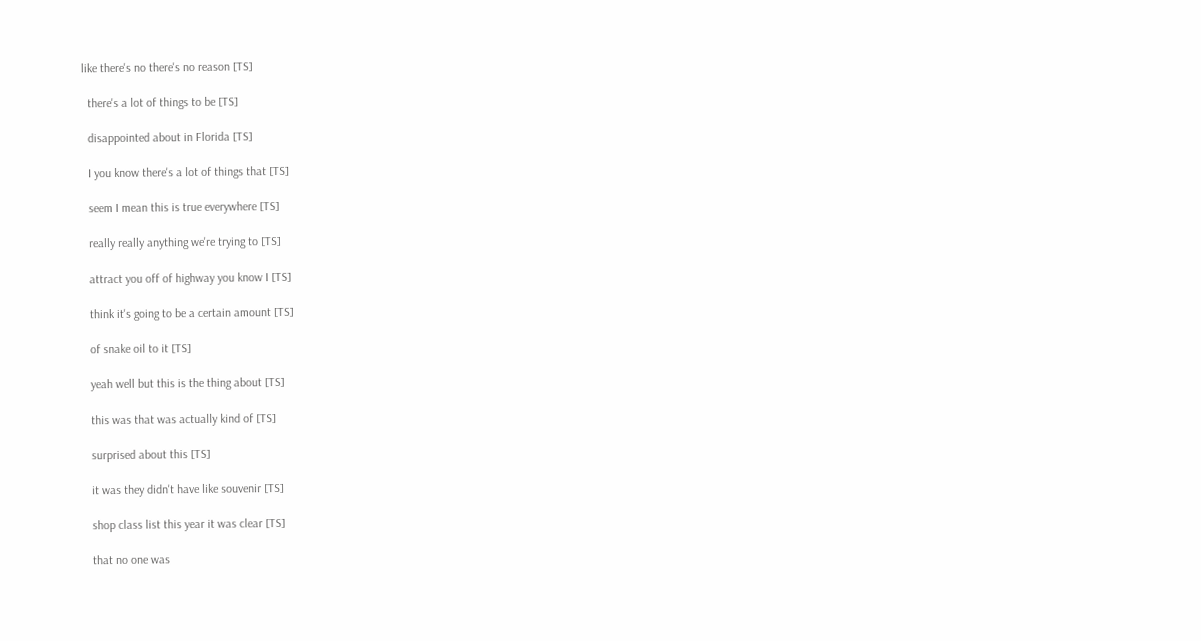like there's no there's no reason [TS]

  there's a lot of things to be [TS]

  disappointed about in Florida [TS]

  I you know there's a lot of things that [TS]

  seem I mean this is true everywhere [TS]

  really really anything we're trying to [TS]

  attract you off of highway you know I [TS]

  think it's going to be a certain amount [TS]

  of snake oil to it [TS]

  yeah well but this is the thing about [TS]

  this was that was actually kind of [TS]

  surprised about this [TS]

  it was they didn't have like souvenir [TS]

  shop class list this year it was clear [TS]

  that no one was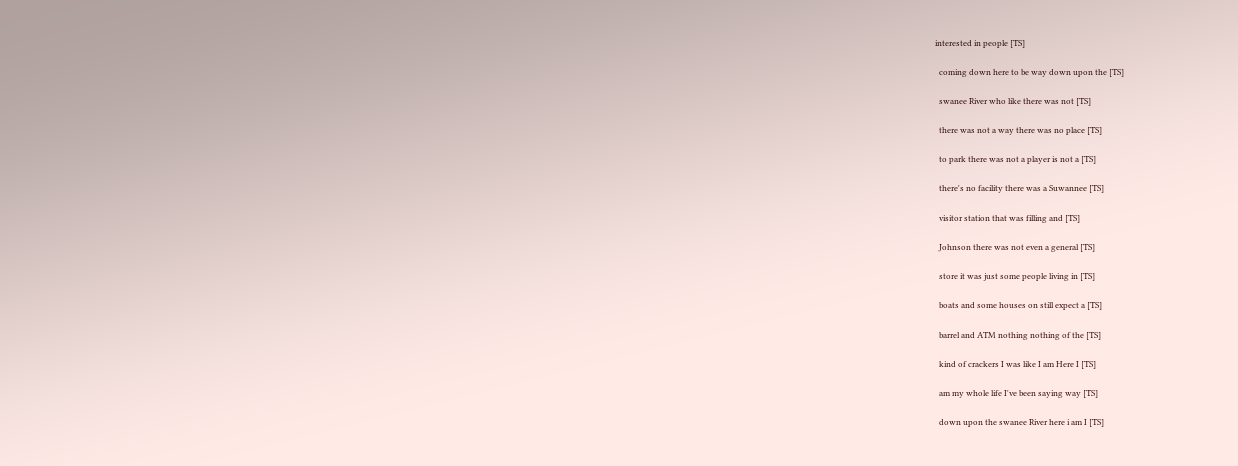interested in people [TS]

  coming down here to be way down upon the [TS]

  swanee River who like there was not [TS]

  there was not a way there was no place [TS]

  to park there was not a player is not a [TS]

  there's no facility there was a Suwannee [TS]

  visitor station that was filling and [TS]

  Johnson there was not even a general [TS]

  store it was just some people living in [TS]

  boats and some houses on still expect a [TS]

  barrel and ATM nothing nothing of the [TS]

  kind of crackers I was like I am Here I [TS]

  am my whole life I've been saying way [TS]

  down upon the swanee River here i am I [TS]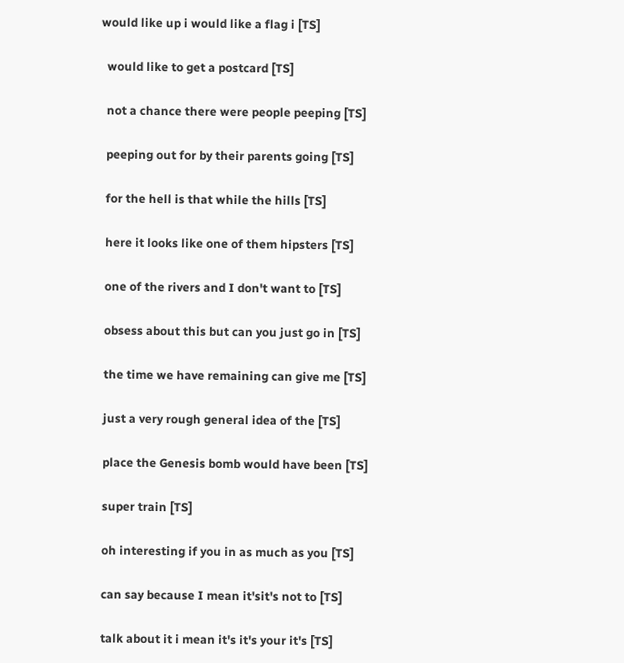would like up i would like a flag i [TS]

  would like to get a postcard [TS]

  not a chance there were people peeping [TS]

  peeping out for by their parents going [TS]

  for the hell is that while the hills [TS]

  here it looks like one of them hipsters [TS]

  one of the rivers and I don't want to [TS]

  obsess about this but can you just go in [TS]

  the time we have remaining can give me [TS]

  just a very rough general idea of the [TS]

  place the Genesis bomb would have been [TS]

  super train [TS]

  oh interesting if you in as much as you [TS]

  can say because I mean it'sit's not to [TS]

  talk about it i mean it's it's your it's [TS]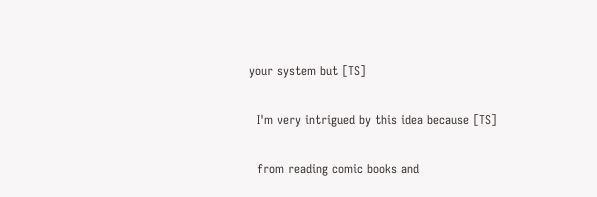your system but [TS]

  I'm very intrigued by this idea because [TS]

  from reading comic books and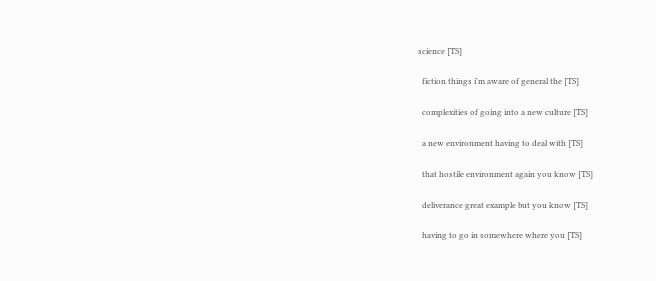science [TS]

  fiction things i'm aware of general the [TS]

  complexities of going into a new culture [TS]

  a new environment having to deal with [TS]

  that hostile environment again you know [TS]

  deliverance great example but you know [TS]

  having to go in somewhere where you [TS]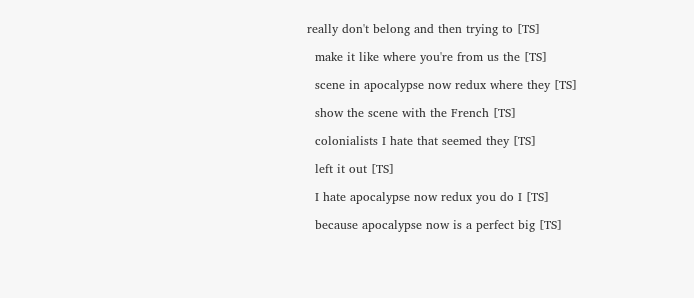really don't belong and then trying to [TS]

  make it like where you're from us the [TS]

  scene in apocalypse now redux where they [TS]

  show the scene with the French [TS]

  colonialists I hate that seemed they [TS]

  left it out [TS]

  I hate apocalypse now redux you do I [TS]

  because apocalypse now is a perfect big [TS]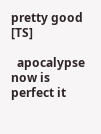pretty good [TS]

  apocalypse now is perfect it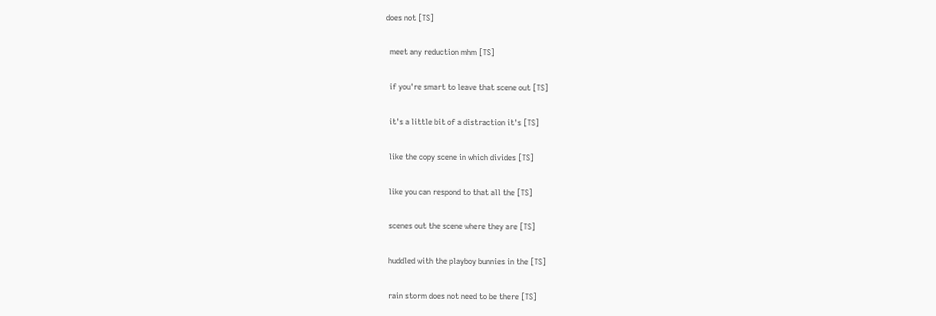does not [TS]

  meet any reduction mhm [TS]

  if you're smart to leave that scene out [TS]

  it's a little bit of a distraction it's [TS]

  like the copy scene in which divides [TS]

  like you can respond to that all the [TS]

  scenes out the scene where they are [TS]

  huddled with the playboy bunnies in the [TS]

  rain storm does not need to be there [TS]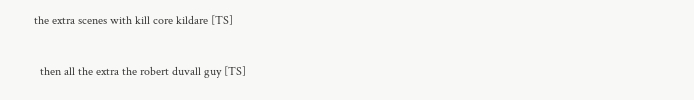the extra scenes with kill core kildare [TS]

  then all the extra the robert duvall guy [TS]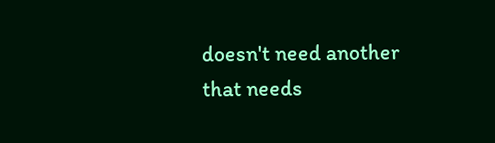doesn't need another that needs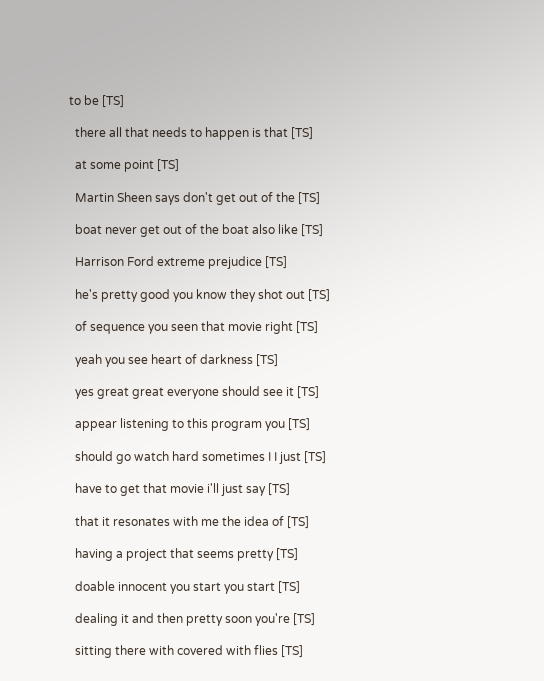to be [TS]

  there all that needs to happen is that [TS]

  at some point [TS]

  Martin Sheen says don't get out of the [TS]

  boat never get out of the boat also like [TS]

  Harrison Ford extreme prejudice [TS]

  he's pretty good you know they shot out [TS]

  of sequence you seen that movie right [TS]

  yeah you see heart of darkness [TS]

  yes great great everyone should see it [TS]

  appear listening to this program you [TS]

  should go watch hard sometimes I I just [TS]

  have to get that movie i'll just say [TS]

  that it resonates with me the idea of [TS]

  having a project that seems pretty [TS]

  doable innocent you start you start [TS]

  dealing it and then pretty soon you're [TS]

  sitting there with covered with flies [TS]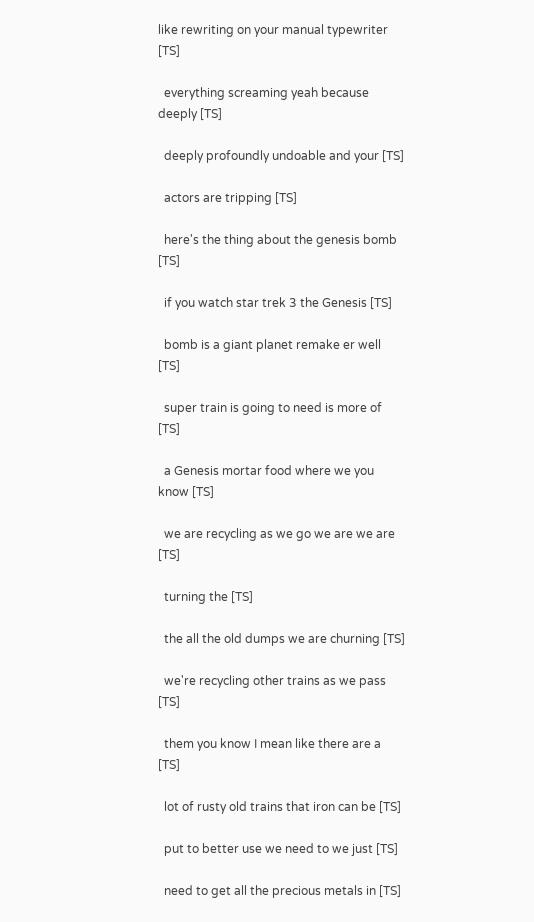like rewriting on your manual typewriter [TS]

  everything screaming yeah because deeply [TS]

  deeply profoundly undoable and your [TS]

  actors are tripping [TS]

  here's the thing about the genesis bomb [TS]

  if you watch star trek 3 the Genesis [TS]

  bomb is a giant planet remake er well [TS]

  super train is going to need is more of [TS]

  a Genesis mortar food where we you know [TS]

  we are recycling as we go we are we are [TS]

  turning the [TS]

  the all the old dumps we are churning [TS]

  we're recycling other trains as we pass [TS]

  them you know I mean like there are a [TS]

  lot of rusty old trains that iron can be [TS]

  put to better use we need to we just [TS]

  need to get all the precious metals in [TS]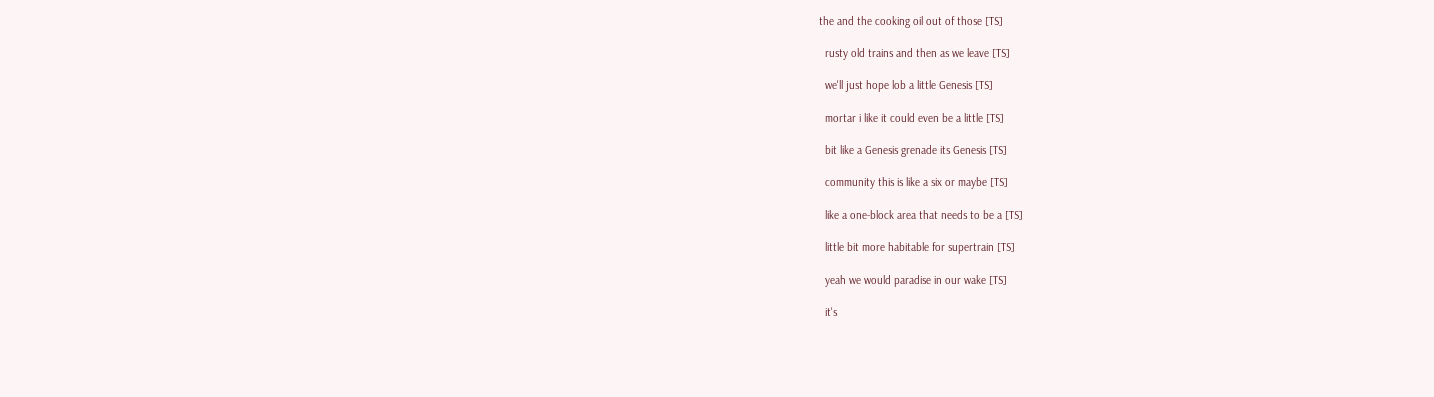the and the cooking oil out of those [TS]

  rusty old trains and then as we leave [TS]

  we'll just hope lob a little Genesis [TS]

  mortar i like it could even be a little [TS]

  bit like a Genesis grenade its Genesis [TS]

  community this is like a six or maybe [TS]

  like a one-block area that needs to be a [TS]

  little bit more habitable for supertrain [TS]

  yeah we would paradise in our wake [TS]

  it's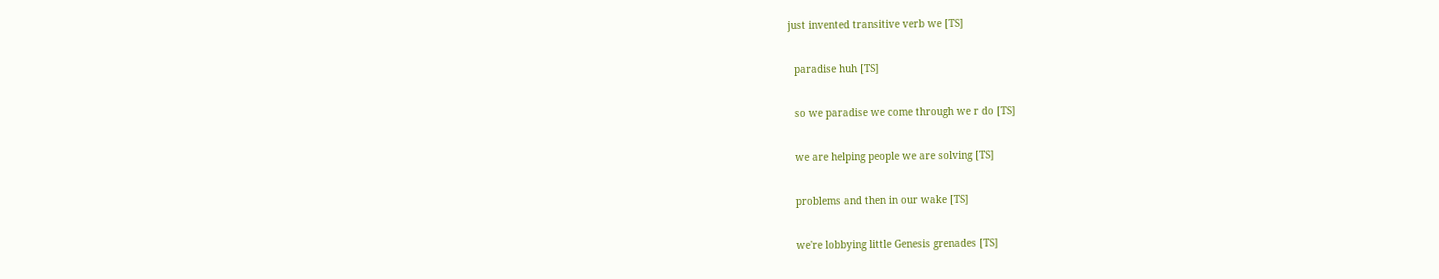just invented transitive verb we [TS]

  paradise huh [TS]

  so we paradise we come through we r do [TS]

  we are helping people we are solving [TS]

  problems and then in our wake [TS]

  we're lobbying little Genesis grenades [TS]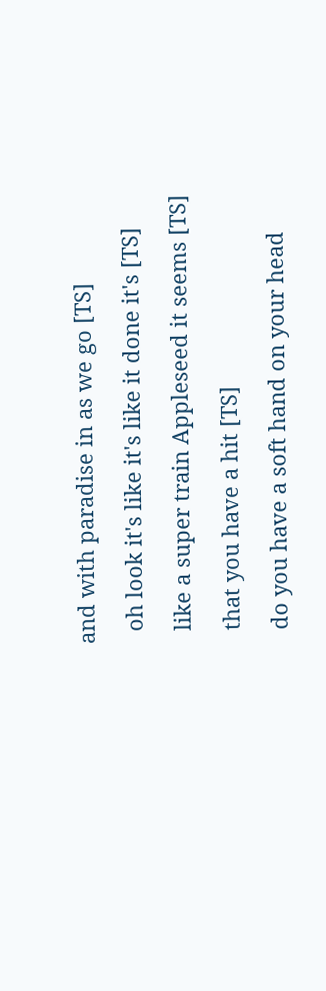and with paradise in as we go [TS]

  oh look it's like it's like it done it's [TS]

  like a super train Appleseed it seems [TS]

  that you have a hit [TS]

  do you have a soft hand on your head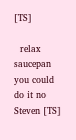[TS]

  relax saucepan you could do it no Steven [TS]